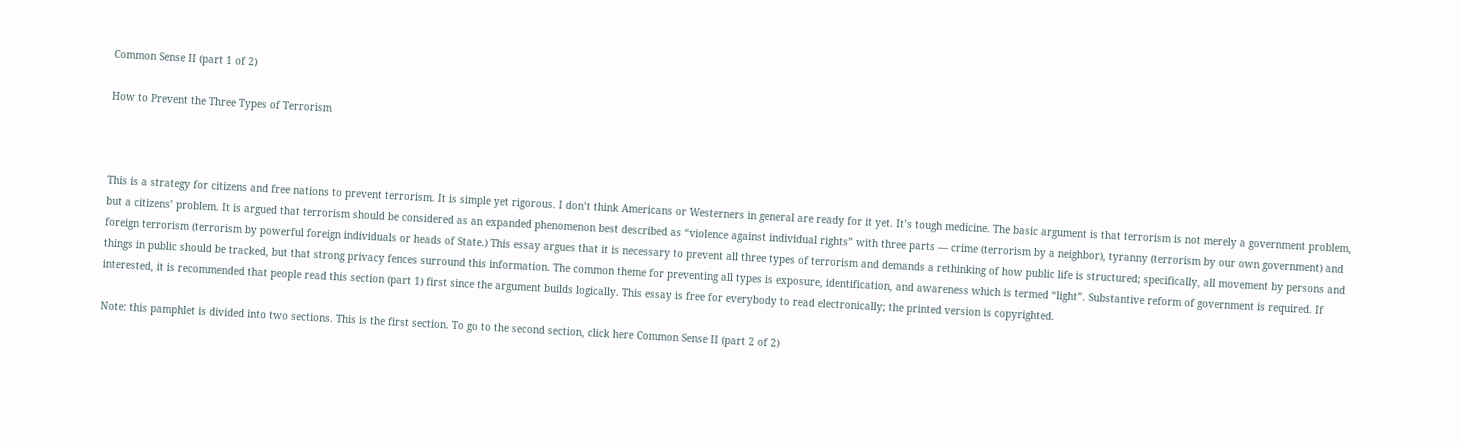Common Sense II (part 1 of 2)

How to Prevent the Three Types of Terrorism



This is a strategy for citizens and free nations to prevent terrorism. It is simple yet rigorous. I don’t think Americans or Westerners in general are ready for it yet. It’s tough medicine. The basic argument is that terrorism is not merely a government problem, but a citizens’ problem. It is argued that terrorism should be considered as an expanded phenomenon best described as “violence against individual rights” with three parts — crime (terrorism by a neighbor), tyranny (terrorism by our own government) and foreign terrorism (terrorism by powerful foreign individuals or heads of State.) This essay argues that it is necessary to prevent all three types of terrorism and demands a rethinking of how public life is structured; specifically, all movement by persons and things in public should be tracked, but that strong privacy fences surround this information. The common theme for preventing all types is exposure, identification, and awareness which is termed “light”. Substantive reform of government is required. If interested, it is recommended that people read this section (part 1) first since the argument builds logically. This essay is free for everybody to read electronically; the printed version is copyrighted.

Note: this pamphlet is divided into two sections. This is the first section. To go to the second section, click here Common Sense II (part 2 of 2)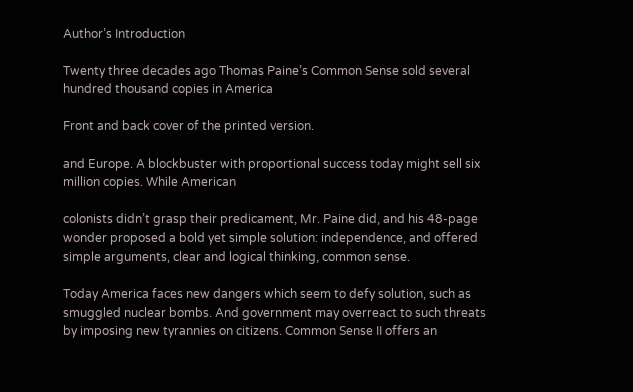Author’s Introduction

Twenty three decades ago Thomas Paine’s Common Sense sold several hundred thousand copies in America

Front and back cover of the printed version.

and Europe. A blockbuster with proportional success today might sell six million copies. While American

colonists didn’t grasp their predicament, Mr. Paine did, and his 48-page wonder proposed a bold yet simple solution: independence, and offered simple arguments, clear and logical thinking, common sense.

Today America faces new dangers which seem to defy solution, such as smuggled nuclear bombs. And government may overreact to such threats by imposing new tyrannies on citizens. Common Sense II offers an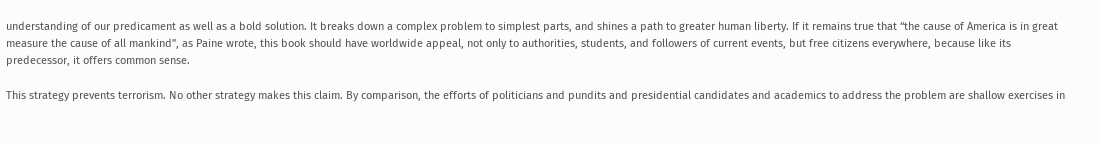understanding of our predicament as well as a bold solution. It breaks down a complex problem to simplest parts, and shines a path to greater human liberty. If it remains true that “the cause of America is in great measure the cause of all mankind”, as Paine wrote, this book should have worldwide appeal, not only to authorities, students, and followers of current events, but free citizens everywhere, because like its predecessor, it offers common sense.

This strategy prevents terrorism. No other strategy makes this claim. By comparison, the efforts of politicians and pundits and presidential candidates and academics to address the problem are shallow exercises in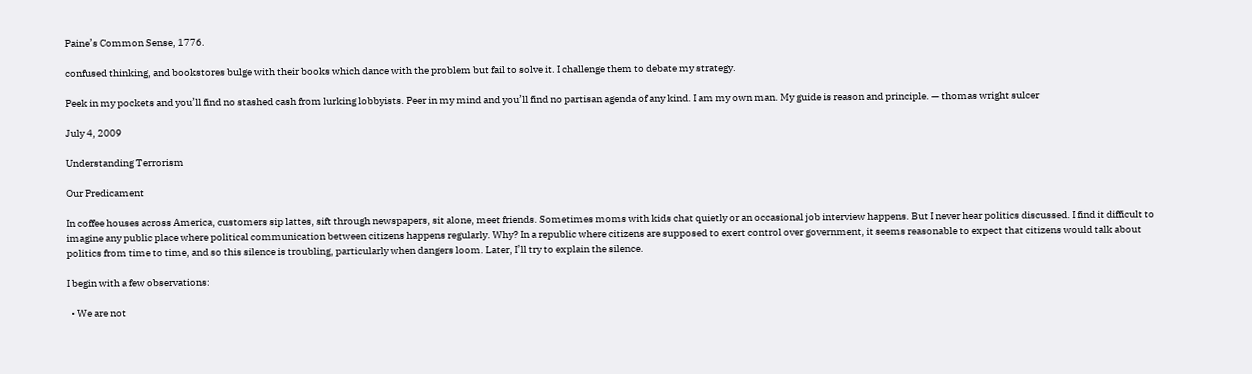Paine’s Common Sense, 1776.

confused thinking, and bookstores bulge with their books which dance with the problem but fail to solve it. I challenge them to debate my strategy.

Peek in my pockets and you’ll find no stashed cash from lurking lobbyists. Peer in my mind and you’ll find no partisan agenda of any kind. I am my own man. My guide is reason and principle. — thomas wright sulcer

July 4, 2009

Understanding Terrorism

Our Predicament

In coffee houses across America, customers sip lattes, sift through newspapers, sit alone, meet friends. Sometimes moms with kids chat quietly or an occasional job interview happens. But I never hear politics discussed. I find it difficult to imagine any public place where political communication between citizens happens regularly. Why? In a republic where citizens are supposed to exert control over government, it seems reasonable to expect that citizens would talk about politics from time to time, and so this silence is troubling, particularly when dangers loom. Later, I’ll try to explain the silence.

I begin with a few observations:

  • We are not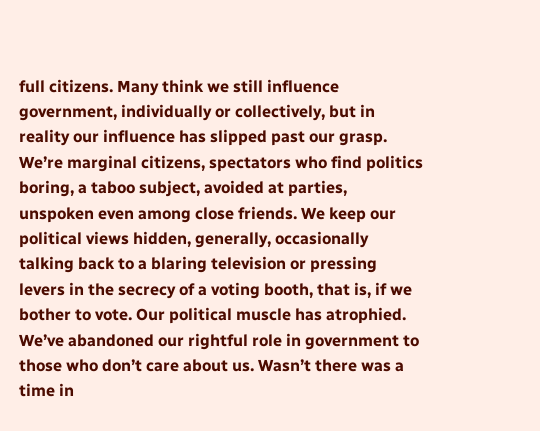full citizens. Many think we still influence government, individually or collectively, but in reality our influence has slipped past our grasp. We’re marginal citizens, spectators who find politics boring, a taboo subject, avoided at parties, unspoken even among close friends. We keep our political views hidden, generally, occasionally talking back to a blaring television or pressing levers in the secrecy of a voting booth, that is, if we bother to vote. Our political muscle has atrophied. We’ve abandoned our rightful role in government to those who don’t care about us. Wasn’t there was a time in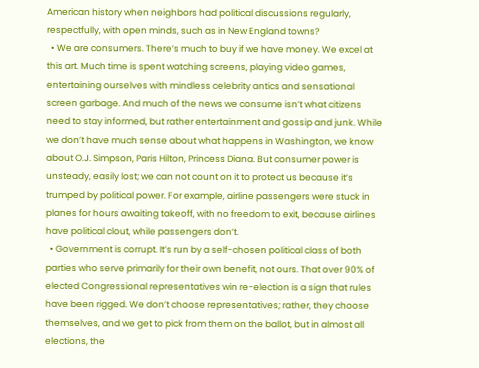American history when neighbors had political discussions regularly, respectfully, with open minds, such as in New England towns?
  • We are consumers. There’s much to buy if we have money. We excel at this art. Much time is spent watching screens, playing video games, entertaining ourselves with mindless celebrity antics and sensational screen garbage. And much of the news we consume isn’t what citizens need to stay informed, but rather entertainment and gossip and junk. While we don’t have much sense about what happens in Washington, we know about O.J. Simpson, Paris Hilton, Princess Diana. But consumer power is unsteady, easily lost; we can not count on it to protect us because it’s trumped by political power. For example, airline passengers were stuck in planes for hours awaiting takeoff, with no freedom to exit, because airlines have political clout, while passengers don’t.
  • Government is corrupt. It’s run by a self-chosen political class of both parties who serve primarily for their own benefit, not ours. That over 90% of elected Congressional representatives win re-election is a sign that rules have been rigged. We don’t choose representatives; rather, they choose themselves, and we get to pick from them on the ballot, but in almost all elections, the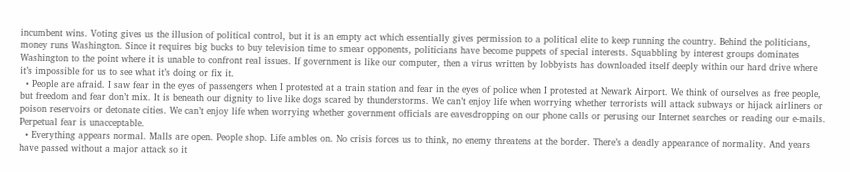incumbent wins. Voting gives us the illusion of political control, but it is an empty act which essentially gives permission to a political elite to keep running the country. Behind the politicians, money runs Washington. Since it requires big bucks to buy television time to smear opponents, politicians have become puppets of special interests. Squabbling by interest groups dominates Washington to the point where it is unable to confront real issues. If government is like our computer, then a virus written by lobbyists has downloaded itself deeply within our hard drive where it’s impossible for us to see what it’s doing or fix it.
  • People are afraid. I saw fear in the eyes of passengers when I protested at a train station and fear in the eyes of police when I protested at Newark Airport. We think of ourselves as free people, but freedom and fear don’t mix. It is beneath our dignity to live like dogs scared by thunderstorms. We can’t enjoy life when worrying whether terrorists will attack subways or hijack airliners or poison reservoirs or detonate cities. We can’t enjoy life when worrying whether government officials are eavesdropping on our phone calls or perusing our Internet searches or reading our e-mails. Perpetual fear is unacceptable.
  • Everything appears normal. Malls are open. People shop. Life ambles on. No crisis forces us to think, no enemy threatens at the border. There’s a deadly appearance of normality. And years have passed without a major attack so it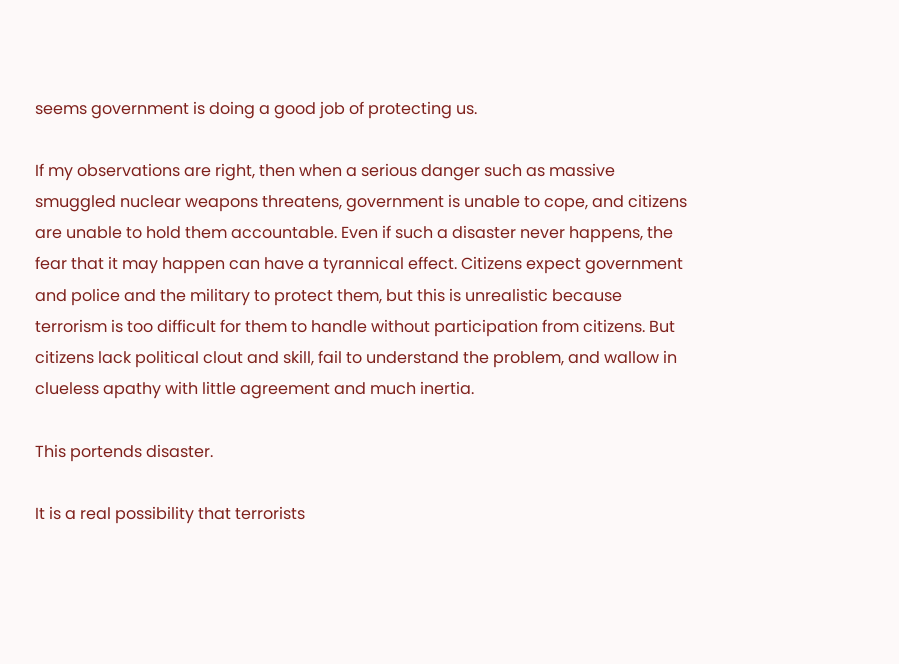seems government is doing a good job of protecting us.

If my observations are right, then when a serious danger such as massive smuggled nuclear weapons threatens, government is unable to cope, and citizens are unable to hold them accountable. Even if such a disaster never happens, the fear that it may happen can have a tyrannical effect. Citizens expect government and police and the military to protect them, but this is unrealistic because terrorism is too difficult for them to handle without participation from citizens. But citizens lack political clout and skill, fail to understand the problem, and wallow in clueless apathy with little agreement and much inertia.

This portends disaster.

It is a real possibility that terrorists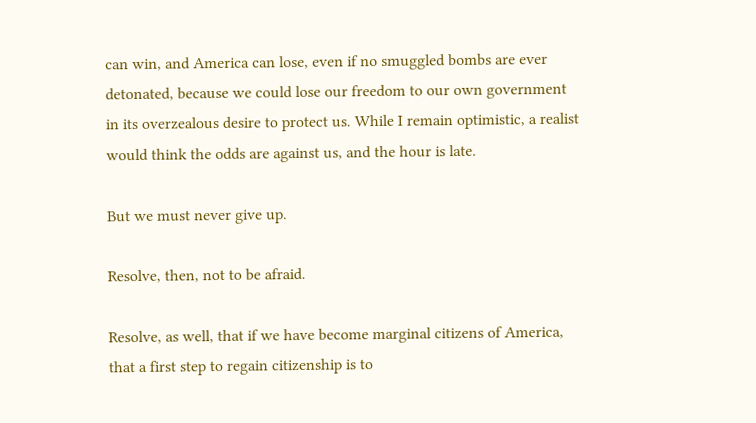can win, and America can lose, even if no smuggled bombs are ever detonated, because we could lose our freedom to our own government in its overzealous desire to protect us. While I remain optimistic, a realist would think the odds are against us, and the hour is late.

But we must never give up.

Resolve, then, not to be afraid.

Resolve, as well, that if we have become marginal citizens of America, that a first step to regain citizenship is to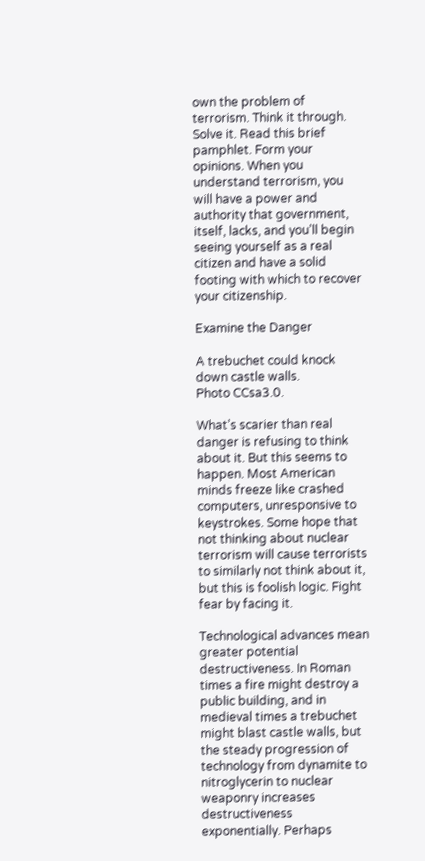own the problem of terrorism. Think it through. Solve it. Read this brief pamphlet. Form your opinions. When you understand terrorism, you will have a power and authority that government, itself, lacks, and you’ll begin seeing yourself as a real citizen and have a solid footing with which to recover your citizenship.

Examine the Danger

A trebuchet could knock down castle walls.
Photo CCsa3.0.

What’s scarier than real danger is refusing to think about it. But this seems to happen. Most American minds freeze like crashed computers, unresponsive to keystrokes. Some hope that not thinking about nuclear terrorism will cause terrorists to similarly not think about it, but this is foolish logic. Fight fear by facing it.

Technological advances mean greater potential destructiveness. In Roman times a fire might destroy a public building, and in medieval times a trebuchet might blast castle walls, but the steady progression of technology from dynamite to nitroglycerin to nuclear weaponry increases destructiveness exponentially. Perhaps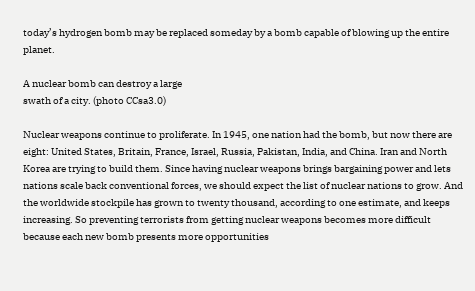today’s hydrogen bomb may be replaced someday by a bomb capable of blowing up the entire planet.

A nuclear bomb can destroy a large
swath of a city. (photo CCsa3.0)

Nuclear weapons continue to proliferate. In 1945, one nation had the bomb, but now there are eight: United States, Britain, France, Israel, Russia, Pakistan, India, and China. Iran and North Korea are trying to build them. Since having nuclear weapons brings bargaining power and lets nations scale back conventional forces, we should expect the list of nuclear nations to grow. And the worldwide stockpile has grown to twenty thousand, according to one estimate, and keeps increasing. So preventing terrorists from getting nuclear weapons becomes more difficult because each new bomb presents more opportunities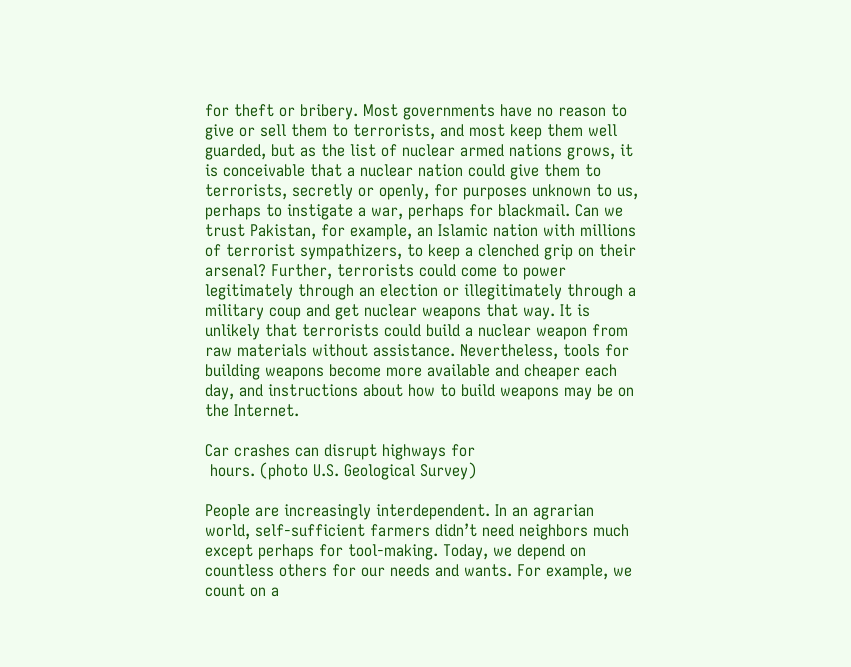for theft or bribery. Most governments have no reason to give or sell them to terrorists, and most keep them well guarded, but as the list of nuclear armed nations grows, it is conceivable that a nuclear nation could give them to terrorists, secretly or openly, for purposes unknown to us, perhaps to instigate a war, perhaps for blackmail. Can we trust Pakistan, for example, an Islamic nation with millions of terrorist sympathizers, to keep a clenched grip on their arsenal? Further, terrorists could come to power legitimately through an election or illegitimately through a military coup and get nuclear weapons that way. It is unlikely that terrorists could build a nuclear weapon from raw materials without assistance. Nevertheless, tools for building weapons become more available and cheaper each day, and instructions about how to build weapons may be on the Internet.

Car crashes can disrupt highways for
 hours. (photo U.S. Geological Survey)

People are increasingly interdependent. In an agrarian world, self-sufficient farmers didn’t need neighbors much except perhaps for tool-making. Today, we depend on countless others for our needs and wants. For example, we count on a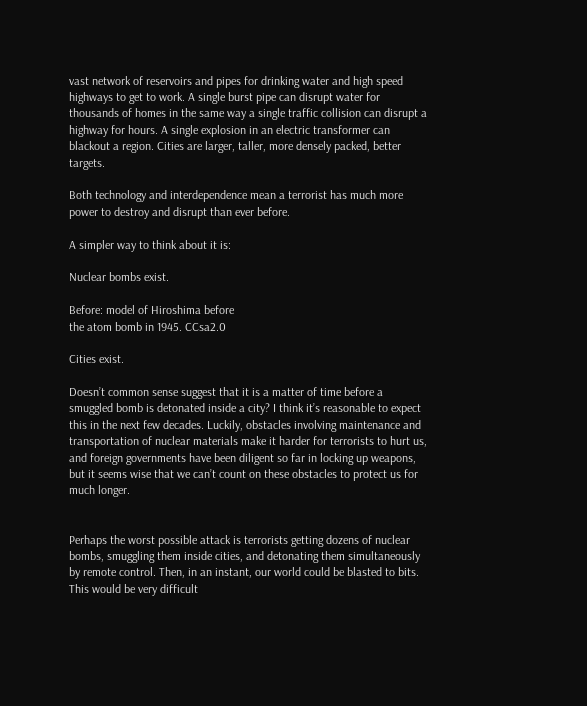vast network of reservoirs and pipes for drinking water and high speed highways to get to work. A single burst pipe can disrupt water for thousands of homes in the same way a single traffic collision can disrupt a highway for hours. A single explosion in an electric transformer can blackout a region. Cities are larger, taller, more densely packed, better targets.

Both technology and interdependence mean a terrorist has much more power to destroy and disrupt than ever before.

A simpler way to think about it is:

Nuclear bombs exist.

Before: model of Hiroshima before
the atom bomb in 1945. CCsa2.0

Cities exist.

Doesn’t common sense suggest that it is a matter of time before a smuggled bomb is detonated inside a city? I think it’s reasonable to expect this in the next few decades. Luckily, obstacles involving maintenance and transportation of nuclear materials make it harder for terrorists to hurt us, and foreign governments have been diligent so far in locking up weapons, but it seems wise that we can’t count on these obstacles to protect us for much longer.


Perhaps the worst possible attack is terrorists getting dozens of nuclear bombs, smuggling them inside cities, and detonating them simultaneously by remote control. Then, in an instant, our world could be blasted to bits. This would be very difficult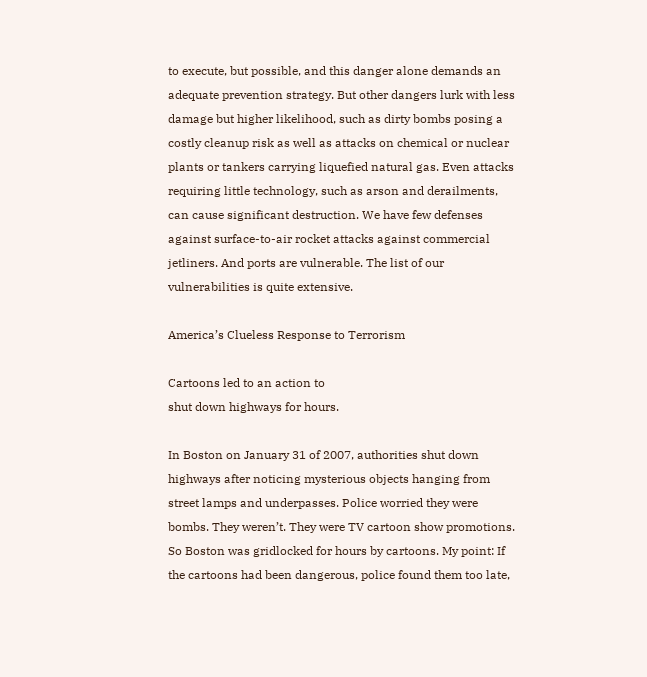to execute, but possible, and this danger alone demands an adequate prevention strategy. But other dangers lurk with less damage but higher likelihood, such as dirty bombs posing a costly cleanup risk as well as attacks on chemical or nuclear plants or tankers carrying liquefied natural gas. Even attacks requiring little technology, such as arson and derailments, can cause significant destruction. We have few defenses against surface-to-air rocket attacks against commercial jetliners. And ports are vulnerable. The list of our vulnerabilities is quite extensive.

America’s Clueless Response to Terrorism

Cartoons led to an action to
shut down highways for hours.

In Boston on January 31 of 2007, authorities shut down highways after noticing mysterious objects hanging from street lamps and underpasses. Police worried they were bombs. They weren’t. They were TV cartoon show promotions. So Boston was gridlocked for hours by cartoons. My point: If the cartoons had been dangerous, police found them too late,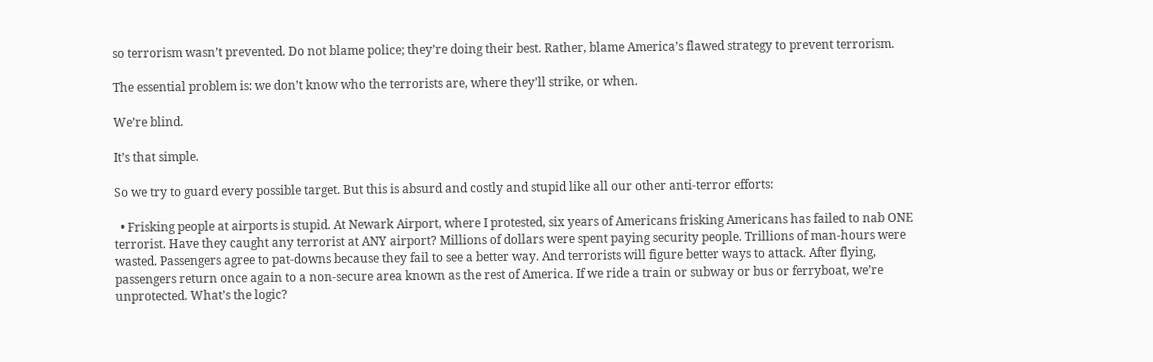so terrorism wasn’t prevented. Do not blame police; they’re doing their best. Rather, blame America’s flawed strategy to prevent terrorism.

The essential problem is: we don’t know who the terrorists are, where they’ll strike, or when.

We’re blind.

It’s that simple.

So we try to guard every possible target. But this is absurd and costly and stupid like all our other anti-terror efforts:

  • Frisking people at airports is stupid. At Newark Airport, where I protested, six years of Americans frisking Americans has failed to nab ONE terrorist. Have they caught any terrorist at ANY airport? Millions of dollars were spent paying security people. Trillions of man-hours were wasted. Passengers agree to pat-downs because they fail to see a better way. And terrorists will figure better ways to attack. After flying, passengers return once again to a non-secure area known as the rest of America. If we ride a train or subway or bus or ferryboat, we’re unprotected. What’s the logic?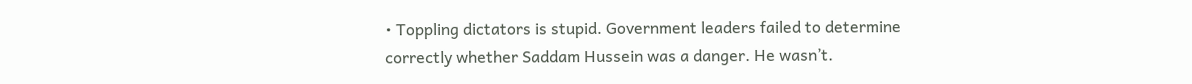• Toppling dictators is stupid. Government leaders failed to determine correctly whether Saddam Hussein was a danger. He wasn’t.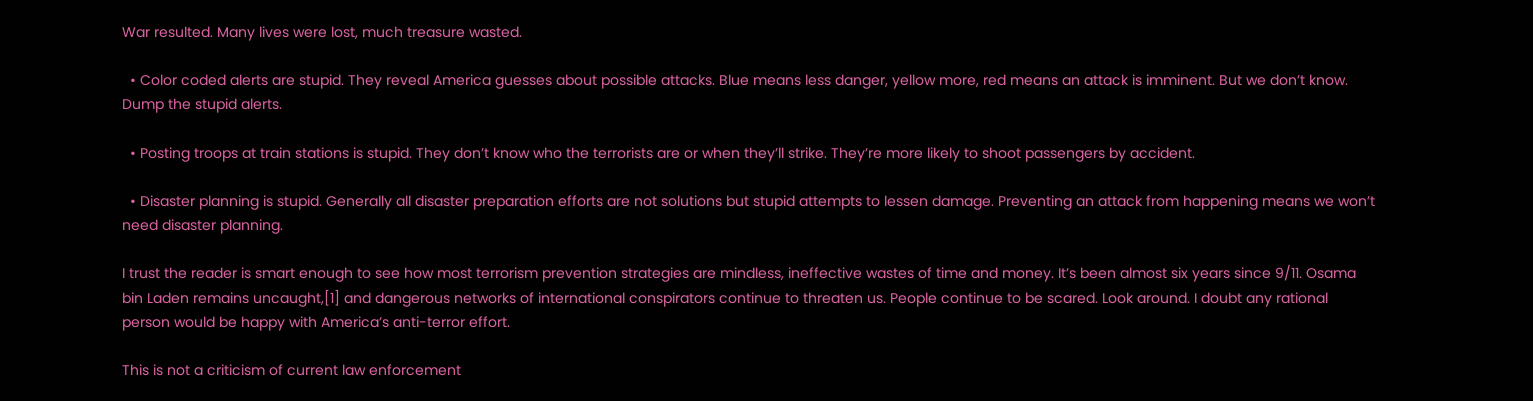War resulted. Many lives were lost, much treasure wasted.

  • Color coded alerts are stupid. They reveal America guesses about possible attacks. Blue means less danger, yellow more, red means an attack is imminent. But we don’t know. Dump the stupid alerts.

  • Posting troops at train stations is stupid. They don’t know who the terrorists are or when they’ll strike. They’re more likely to shoot passengers by accident.

  • Disaster planning is stupid. Generally all disaster preparation efforts are not solutions but stupid attempts to lessen damage. Preventing an attack from happening means we won’t need disaster planning.

I trust the reader is smart enough to see how most terrorism prevention strategies are mindless, ineffective wastes of time and money. It’s been almost six years since 9/11. Osama bin Laden remains uncaught,[1] and dangerous networks of international conspirators continue to threaten us. People continue to be scared. Look around. I doubt any rational person would be happy with America’s anti-terror effort.

This is not a criticism of current law enforcement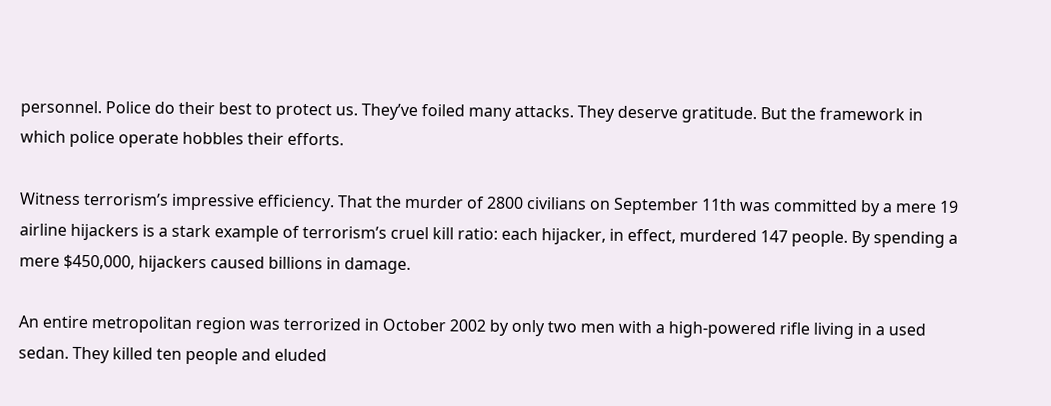personnel. Police do their best to protect us. They’ve foiled many attacks. They deserve gratitude. But the framework in which police operate hobbles their efforts.

Witness terrorism’s impressive efficiency. That the murder of 2800 civilians on September 11th was committed by a mere 19 airline hijackers is a stark example of terrorism’s cruel kill ratio: each hijacker, in effect, murdered 147 people. By spending a mere $450,000, hijackers caused billions in damage.

An entire metropolitan region was terrorized in October 2002 by only two men with a high-powered rifle living in a used sedan. They killed ten people and eluded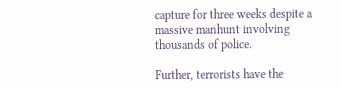capture for three weeks despite a massive manhunt involving thousands of police.

Further, terrorists have the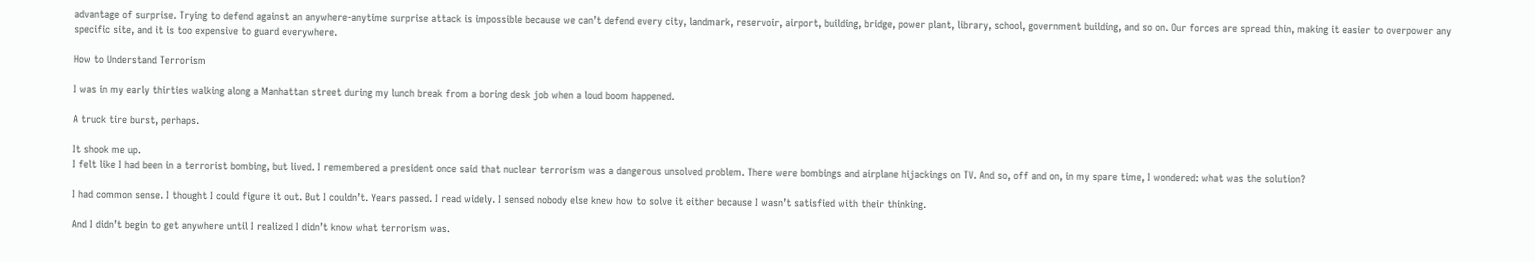advantage of surprise. Trying to defend against an anywhere-anytime surprise attack is impossible because we can’t defend every city, landmark, reservoir, airport, building, bridge, power plant, library, school, government building, and so on. Our forces are spread thin, making it easier to overpower any specific site, and it is too expensive to guard everywhere.

How to Understand Terrorism

I was in my early thirties walking along a Manhattan street during my lunch break from a boring desk job when a loud boom happened.

A truck tire burst, perhaps.

It shook me up.
I felt like I had been in a terrorist bombing, but lived. I remembered a president once said that nuclear terrorism was a dangerous unsolved problem. There were bombings and airplane hijackings on TV. And so, off and on, in my spare time, I wondered: what was the solution?

I had common sense. I thought I could figure it out. But I couldn’t. Years passed. I read widely. I sensed nobody else knew how to solve it either because I wasn’t satisfied with their thinking.

And I didn’t begin to get anywhere until I realized I didn’t know what terrorism was.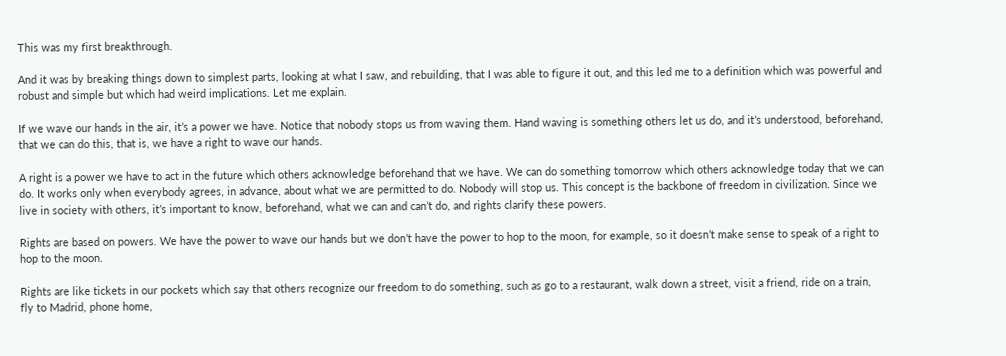This was my first breakthrough.

And it was by breaking things down to simplest parts, looking at what I saw, and rebuilding, that I was able to figure it out, and this led me to a definition which was powerful and robust and simple but which had weird implications. Let me explain.

If we wave our hands in the air, it’s a power we have. Notice that nobody stops us from waving them. Hand waving is something others let us do, and it’s understood, beforehand, that we can do this, that is, we have a right to wave our hands.

A right is a power we have to act in the future which others acknowledge beforehand that we have. We can do something tomorrow which others acknowledge today that we can do. It works only when everybody agrees, in advance, about what we are permitted to do. Nobody will stop us. This concept is the backbone of freedom in civilization. Since we live in society with others, it’s important to know, beforehand, what we can and can’t do, and rights clarify these powers.

Rights are based on powers. We have the power to wave our hands but we don’t have the power to hop to the moon, for example, so it doesn’t make sense to speak of a right to hop to the moon.

Rights are like tickets in our pockets which say that others recognize our freedom to do something, such as go to a restaurant, walk down a street, visit a friend, ride on a train, fly to Madrid, phone home,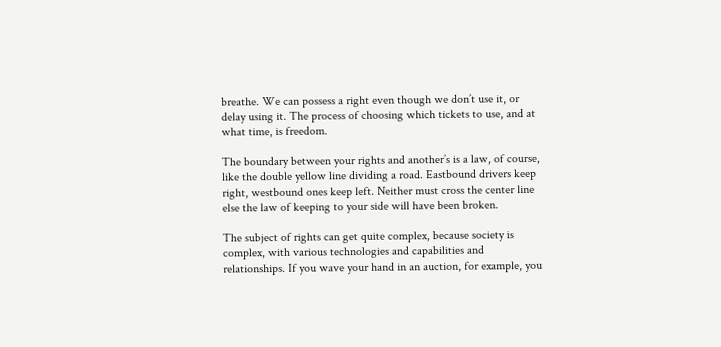breathe. We can possess a right even though we don’t use it, or delay using it. The process of choosing which tickets to use, and at what time, is freedom.

The boundary between your rights and another’s is a law, of course, like the double yellow line dividing a road. Eastbound drivers keep right, westbound ones keep left. Neither must cross the center line else the law of keeping to your side will have been broken.

The subject of rights can get quite complex, because society is complex, with various technologies and capabilities and relationships. If you wave your hand in an auction, for example, you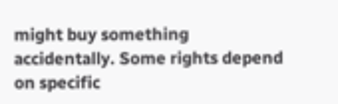might buy something accidentally. Some rights depend on specific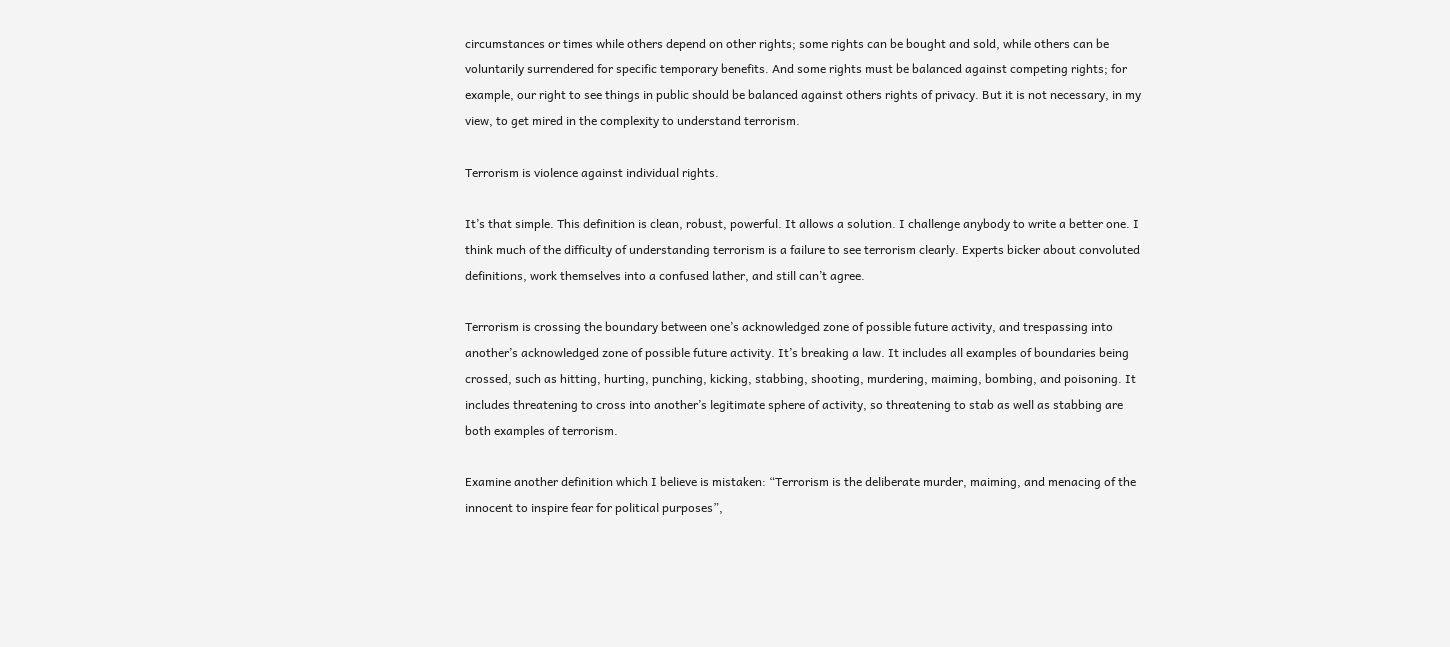circumstances or times while others depend on other rights; some rights can be bought and sold, while others can be voluntarily surrendered for specific temporary benefits. And some rights must be balanced against competing rights; for example, our right to see things in public should be balanced against others rights of privacy. But it is not necessary, in my view, to get mired in the complexity to understand terrorism.

Terrorism is violence against individual rights.

It’s that simple. This definition is clean, robust, powerful. It allows a solution. I challenge anybody to write a better one. I think much of the difficulty of understanding terrorism is a failure to see terrorism clearly. Experts bicker about convoluted definitions, work themselves into a confused lather, and still can’t agree.

Terrorism is crossing the boundary between one’s acknowledged zone of possible future activity, and trespassing into another’s acknowledged zone of possible future activity. It’s breaking a law. It includes all examples of boundaries being crossed, such as hitting, hurting, punching, kicking, stabbing, shooting, murdering, maiming, bombing, and poisoning. It includes threatening to cross into another’s legitimate sphere of activity, so threatening to stab as well as stabbing are both examples of terrorism.

Examine another definition which I believe is mistaken: “Terrorism is the deliberate murder, maiming, and menacing of the innocent to inspire fear for political purposes”,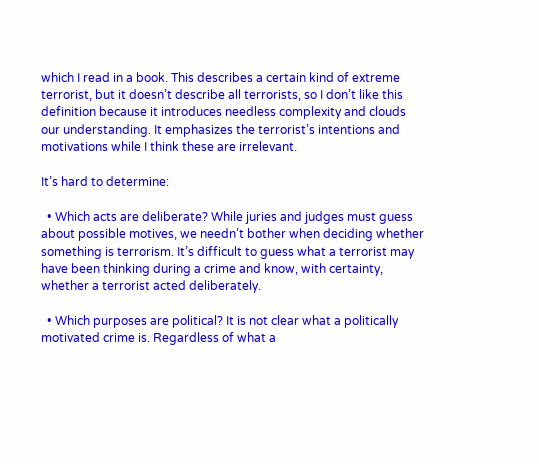which I read in a book. This describes a certain kind of extreme terrorist, but it doesn’t describe all terrorists, so I don’t like this definition because it introduces needless complexity and clouds our understanding. It emphasizes the terrorist’s intentions and motivations while I think these are irrelevant.

It’s hard to determine:

  • Which acts are deliberate? While juries and judges must guess about possible motives, we needn’t bother when deciding whether something is terrorism. It’s difficult to guess what a terrorist may have been thinking during a crime and know, with certainty, whether a terrorist acted deliberately.

  • Which purposes are political? It is not clear what a politically motivated crime is. Regardless of what a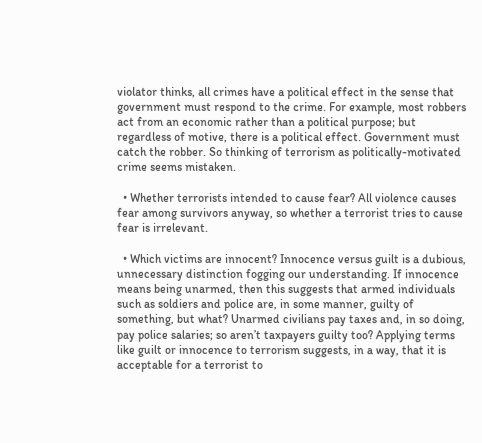violator thinks, all crimes have a political effect in the sense that government must respond to the crime. For example, most robbers act from an economic rather than a political purpose; but regardless of motive, there is a political effect. Government must catch the robber. So thinking of terrorism as politically-motivated crime seems mistaken.

  • Whether terrorists intended to cause fear? All violence causes fear among survivors anyway, so whether a terrorist tries to cause fear is irrelevant.

  • Which victims are innocent? Innocence versus guilt is a dubious, unnecessary distinction fogging our understanding. If innocence means being unarmed, then this suggests that armed individuals such as soldiers and police are, in some manner, guilty of something, but what? Unarmed civilians pay taxes and, in so doing, pay police salaries; so aren’t taxpayers guilty too? Applying terms like guilt or innocence to terrorism suggests, in a way, that it is acceptable for a terrorist to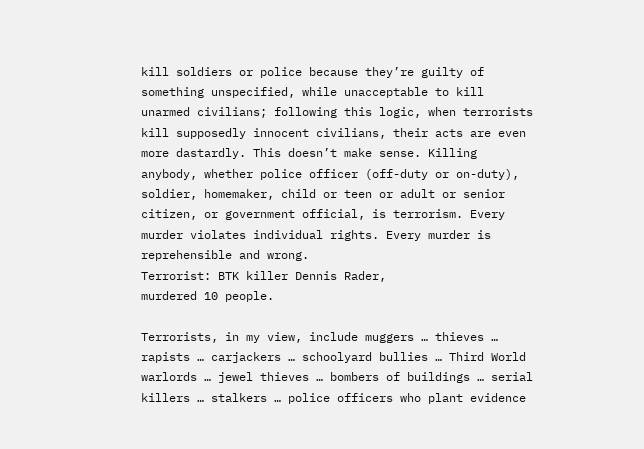kill soldiers or police because they’re guilty of something unspecified, while unacceptable to kill unarmed civilians; following this logic, when terrorists kill supposedly innocent civilians, their acts are even more dastardly. This doesn’t make sense. Killing anybody, whether police officer (off-duty or on-duty), soldier, homemaker, child or teen or adult or senior citizen, or government official, is terrorism. Every murder violates individual rights. Every murder is reprehensible and wrong.
Terrorist: BTK killer Dennis Rader,
murdered 10 people.

Terrorists, in my view, include muggers … thieves … rapists … carjackers … schoolyard bullies … Third World warlords … jewel thieves … bombers of buildings … serial killers … stalkers … police officers who plant evidence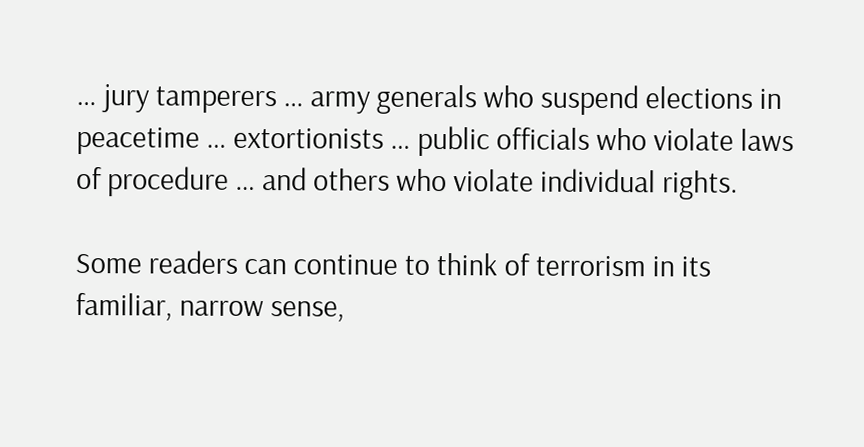… jury tamperers … army generals who suspend elections in peacetime … extortionists … public officials who violate laws of procedure … and others who violate individual rights.

Some readers can continue to think of terrorism in its familiar, narrow sense,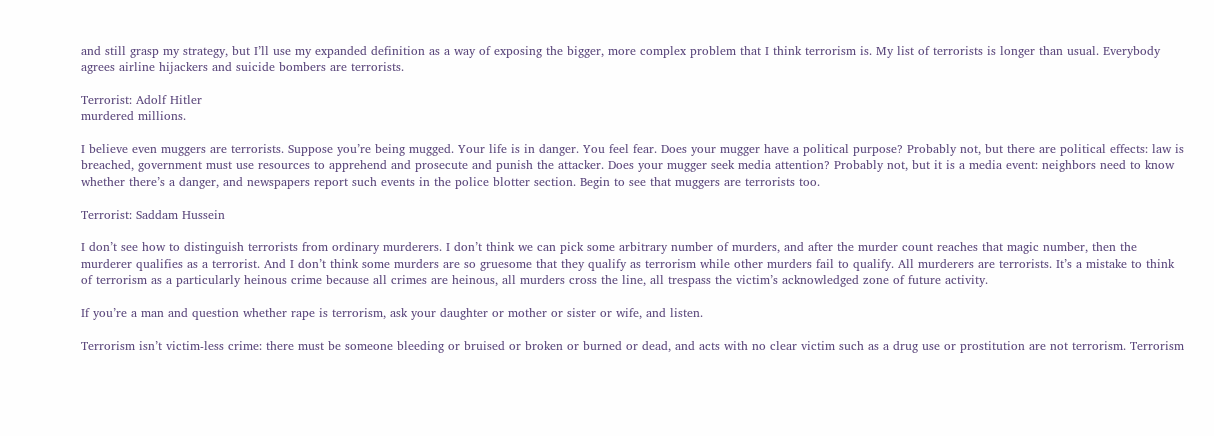and still grasp my strategy, but I’ll use my expanded definition as a way of exposing the bigger, more complex problem that I think terrorism is. My list of terrorists is longer than usual. Everybody agrees airline hijackers and suicide bombers are terrorists.

Terrorist: Adolf Hitler
murdered millions.

I believe even muggers are terrorists. Suppose you’re being mugged. Your life is in danger. You feel fear. Does your mugger have a political purpose? Probably not, but there are political effects: law is breached, government must use resources to apprehend and prosecute and punish the attacker. Does your mugger seek media attention? Probably not, but it is a media event: neighbors need to know whether there’s a danger, and newspapers report such events in the police blotter section. Begin to see that muggers are terrorists too.

Terrorist: Saddam Hussein

I don’t see how to distinguish terrorists from ordinary murderers. I don’t think we can pick some arbitrary number of murders, and after the murder count reaches that magic number, then the murderer qualifies as a terrorist. And I don’t think some murders are so gruesome that they qualify as terrorism while other murders fail to qualify. All murderers are terrorists. It’s a mistake to think of terrorism as a particularly heinous crime because all crimes are heinous, all murders cross the line, all trespass the victim’s acknowledged zone of future activity.

If you’re a man and question whether rape is terrorism, ask your daughter or mother or sister or wife, and listen.

Terrorism isn’t victim-less crime: there must be someone bleeding or bruised or broken or burned or dead, and acts with no clear victim such as a drug use or prostitution are not terrorism. Terrorism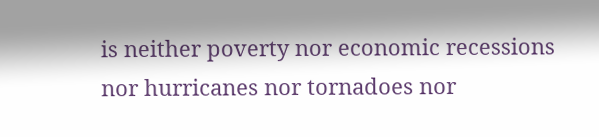is neither poverty nor economic recessions nor hurricanes nor tornadoes nor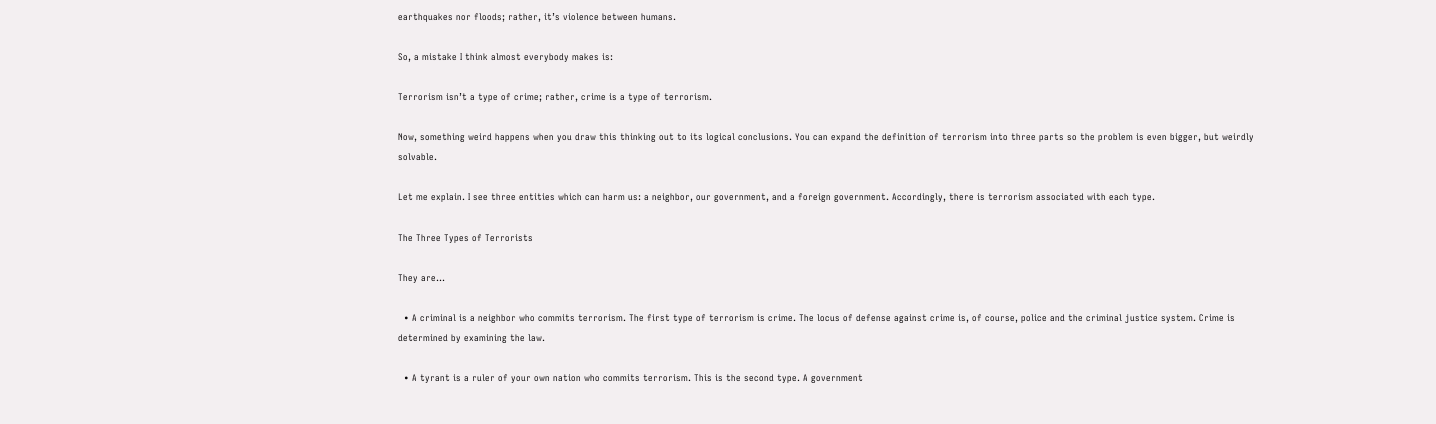earthquakes nor floods; rather, it’s violence between humans.

So, a mistake I think almost everybody makes is:

Terrorism isn’t a type of crime; rather, crime is a type of terrorism.

Now, something weird happens when you draw this thinking out to its logical conclusions. You can expand the definition of terrorism into three parts so the problem is even bigger, but weirdly solvable.

Let me explain. I see three entities which can harm us: a neighbor, our government, and a foreign government. Accordingly, there is terrorism associated with each type.

The Three Types of Terrorists

They are…

  • A criminal is a neighbor who commits terrorism. The first type of terrorism is crime. The locus of defense against crime is, of course, police and the criminal justice system. Crime is determined by examining the law.

  • A tyrant is a ruler of your own nation who commits terrorism. This is the second type. A government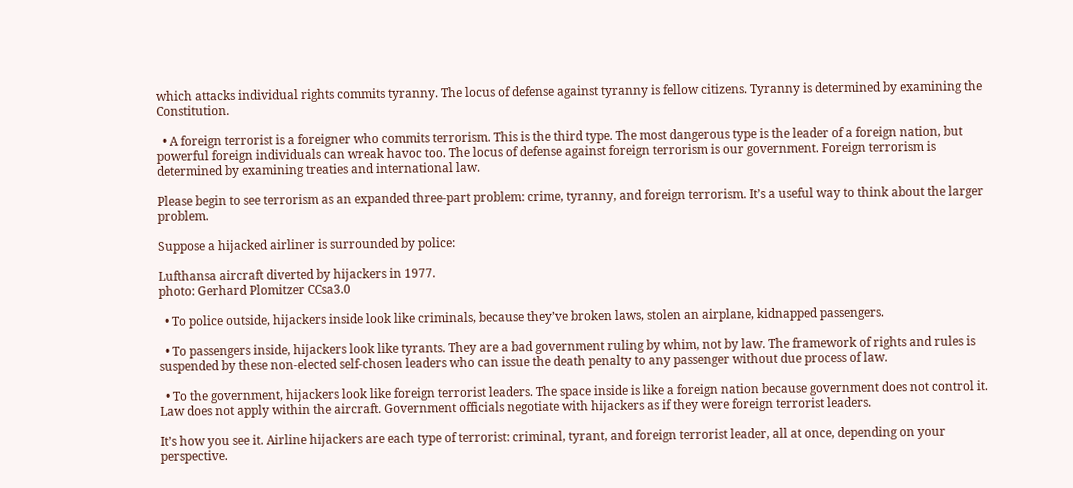which attacks individual rights commits tyranny. The locus of defense against tyranny is fellow citizens. Tyranny is determined by examining the Constitution.

  • A foreign terrorist is a foreigner who commits terrorism. This is the third type. The most dangerous type is the leader of a foreign nation, but powerful foreign individuals can wreak havoc too. The locus of defense against foreign terrorism is our government. Foreign terrorism is determined by examining treaties and international law.

Please begin to see terrorism as an expanded three-part problem: crime, tyranny, and foreign terrorism. It’s a useful way to think about the larger problem.

Suppose a hijacked airliner is surrounded by police:

Lufthansa aircraft diverted by hijackers in 1977.
photo: Gerhard Plomitzer CCsa3.0

  • To police outside, hijackers inside look like criminals, because they’ve broken laws, stolen an airplane, kidnapped passengers.

  • To passengers inside, hijackers look like tyrants. They are a bad government ruling by whim, not by law. The framework of rights and rules is suspended by these non-elected self-chosen leaders who can issue the death penalty to any passenger without due process of law.

  • To the government, hijackers look like foreign terrorist leaders. The space inside is like a foreign nation because government does not control it. Law does not apply within the aircraft. Government officials negotiate with hijackers as if they were foreign terrorist leaders.

It’s how you see it. Airline hijackers are each type of terrorist: criminal, tyrant, and foreign terrorist leader, all at once, depending on your perspective.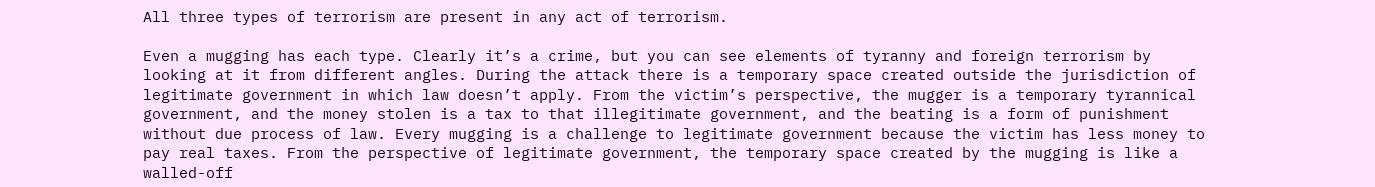All three types of terrorism are present in any act of terrorism.

Even a mugging has each type. Clearly it’s a crime, but you can see elements of tyranny and foreign terrorism by looking at it from different angles. During the attack there is a temporary space created outside the jurisdiction of legitimate government in which law doesn’t apply. From the victim’s perspective, the mugger is a temporary tyrannical government, and the money stolen is a tax to that illegitimate government, and the beating is a form of punishment without due process of law. Every mugging is a challenge to legitimate government because the victim has less money to pay real taxes. From the perspective of legitimate government, the temporary space created by the mugging is like a walled-off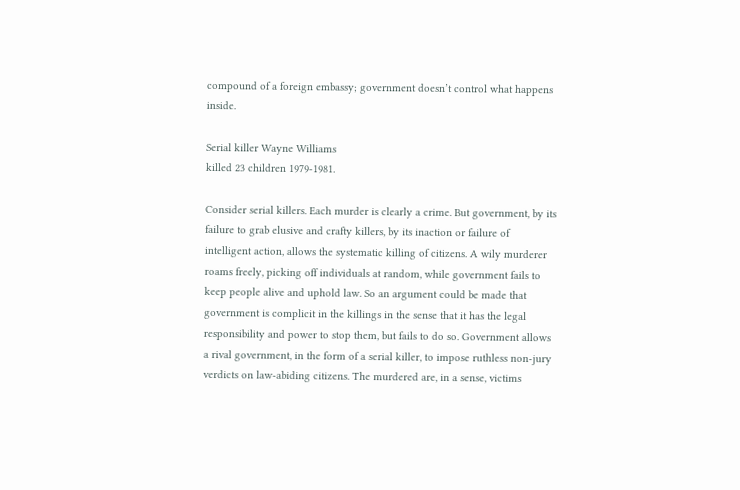compound of a foreign embassy; government doesn’t control what happens inside.

Serial killer Wayne Williams
killed 23 children 1979-1981.

Consider serial killers. Each murder is clearly a crime. But government, by its failure to grab elusive and crafty killers, by its inaction or failure of intelligent action, allows the systematic killing of citizens. A wily murderer roams freely, picking off individuals at random, while government fails to keep people alive and uphold law. So an argument could be made that government is complicit in the killings in the sense that it has the legal responsibility and power to stop them, but fails to do so. Government allows a rival government, in the form of a serial killer, to impose ruthless non-jury verdicts on law-abiding citizens. The murdered are, in a sense, victims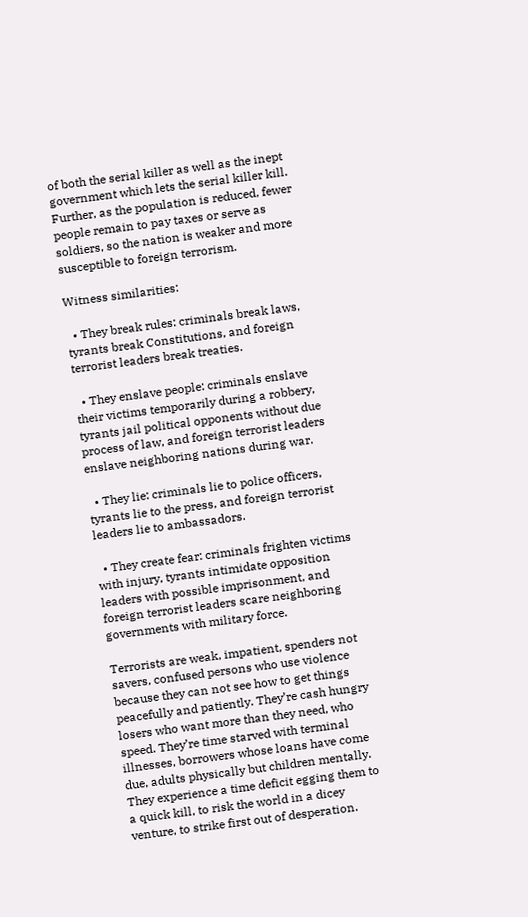of both the serial killer as well as the inept government which lets the serial killer kill. Further, as the population is reduced, fewer people remain to pay taxes or serve as soldiers, so the nation is weaker and more susceptible to foreign terrorism.

Witness similarities:

  • They break rules: criminals break laws, tyrants break Constitutions, and foreign terrorist leaders break treaties.

  • They enslave people: criminals enslave their victims temporarily during a robbery, tyrants jail political opponents without due process of law, and foreign terrorist leaders enslave neighboring nations during war.

  • They lie: criminals lie to police officers, tyrants lie to the press, and foreign terrorist leaders lie to ambassadors.

  • They create fear: criminals frighten victims with injury, tyrants intimidate opposition leaders with possible imprisonment, and foreign terrorist leaders scare neighboring governments with military force.

Terrorists are weak, impatient, spenders not savers, confused persons who use violence because they can not see how to get things peacefully and patiently. They’re cash hungry losers who want more than they need, who speed. They’re time starved with terminal illnesses, borrowers whose loans have come due, adults physically but children mentally. They experience a time deficit egging them to a quick kill, to risk the world in a dicey venture, to strike first out of desperation.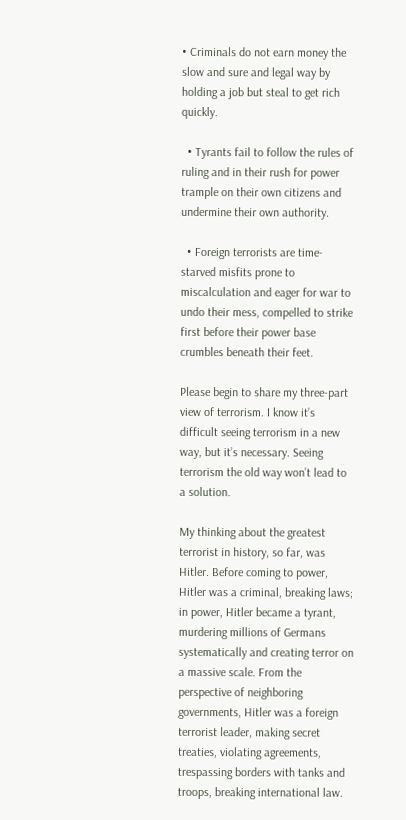• Criminals do not earn money the slow and sure and legal way by holding a job but steal to get rich quickly.

  • Tyrants fail to follow the rules of ruling and in their rush for power trample on their own citizens and undermine their own authority.

  • Foreign terrorists are time-starved misfits prone to miscalculation and eager for war to undo their mess, compelled to strike first before their power base crumbles beneath their feet.

Please begin to share my three-part view of terrorism. I know it’s difficult seeing terrorism in a new way, but it’s necessary. Seeing terrorism the old way won’t lead to a solution.

My thinking about the greatest terrorist in history, so far, was Hitler. Before coming to power, Hitler was a criminal, breaking laws; in power, Hitler became a tyrant, murdering millions of Germans systematically and creating terror on a massive scale. From the perspective of neighboring governments, Hitler was a foreign terrorist leader, making secret treaties, violating agreements, trespassing borders with tanks and troops, breaking international law.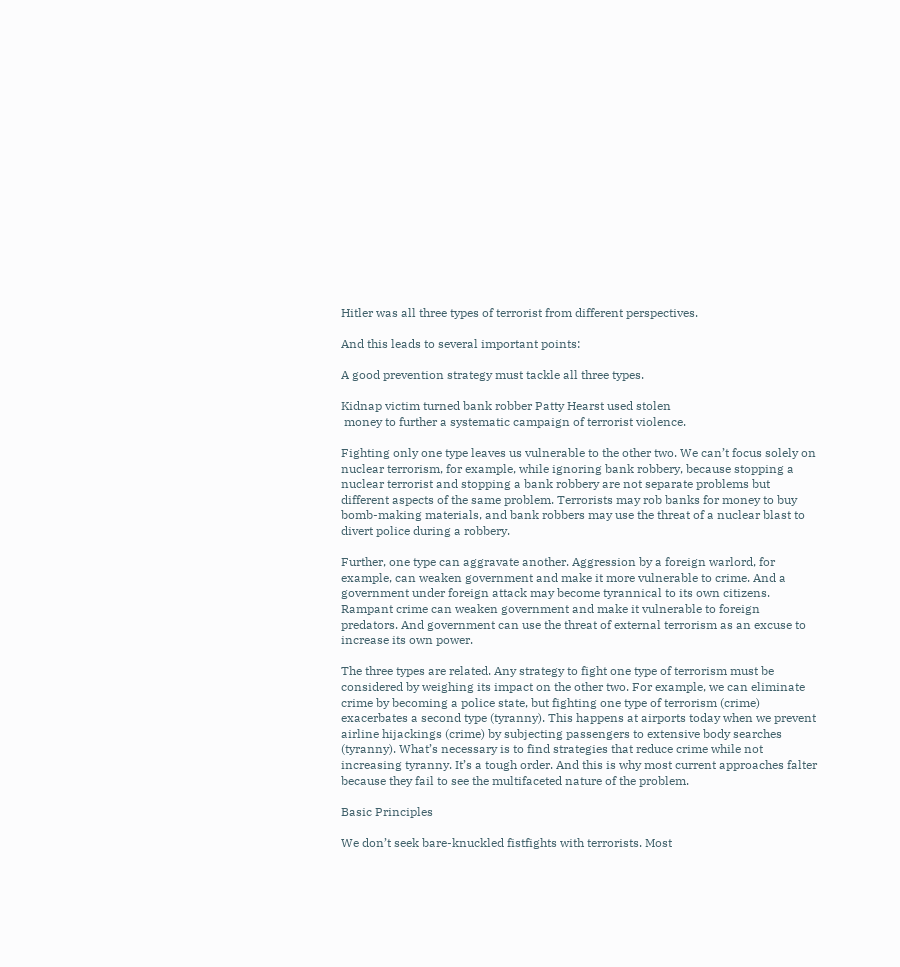Hitler was all three types of terrorist from different perspectives.

And this leads to several important points:

A good prevention strategy must tackle all three types.

Kidnap victim turned bank robber Patty Hearst used stolen
 money to further a systematic campaign of terrorist violence.

Fighting only one type leaves us vulnerable to the other two. We can’t focus solely on nuclear terrorism, for example, while ignoring bank robbery, because stopping a nuclear terrorist and stopping a bank robbery are not separate problems but different aspects of the same problem. Terrorists may rob banks for money to buy bomb-making materials, and bank robbers may use the threat of a nuclear blast to divert police during a robbery.

Further, one type can aggravate another. Aggression by a foreign warlord, for example, can weaken government and make it more vulnerable to crime. And a government under foreign attack may become tyrannical to its own citizens. Rampant crime can weaken government and make it vulnerable to foreign predators. And government can use the threat of external terrorism as an excuse to increase its own power.

The three types are related. Any strategy to fight one type of terrorism must be considered by weighing its impact on the other two. For example, we can eliminate crime by becoming a police state, but fighting one type of terrorism (crime) exacerbates a second type (tyranny). This happens at airports today when we prevent airline hijackings (crime) by subjecting passengers to extensive body searches (tyranny). What’s necessary is to find strategies that reduce crime while not increasing tyranny. It’s a tough order. And this is why most current approaches falter because they fail to see the multifaceted nature of the problem.

Basic Principles

We don’t seek bare-knuckled fistfights with terrorists. Most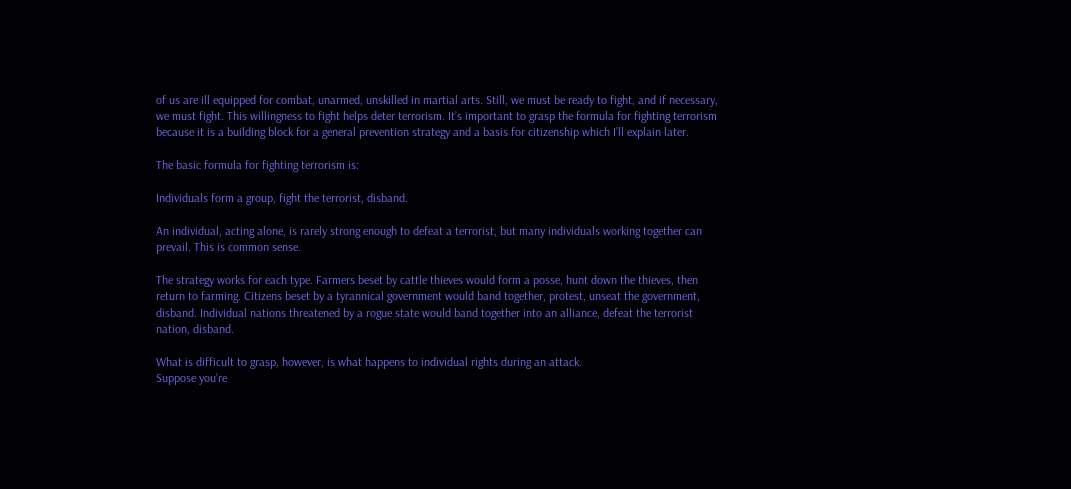of us are ill equipped for combat, unarmed, unskilled in martial arts. Still, we must be ready to fight, and if necessary, we must fight. This willingness to fight helps deter terrorism. It’s important to grasp the formula for fighting terrorism because it is a building block for a general prevention strategy and a basis for citizenship which I’ll explain later.

The basic formula for fighting terrorism is:

Individuals form a group, fight the terrorist, disband.

An individual, acting alone, is rarely strong enough to defeat a terrorist, but many individuals working together can prevail. This is common sense.

The strategy works for each type. Farmers beset by cattle thieves would form a posse, hunt down the thieves, then return to farming. Citizens beset by a tyrannical government would band together, protest, unseat the government, disband. Individual nations threatened by a rogue state would band together into an alliance, defeat the terrorist nation, disband.

What is difficult to grasp, however, is what happens to individual rights during an attack.
Suppose you’re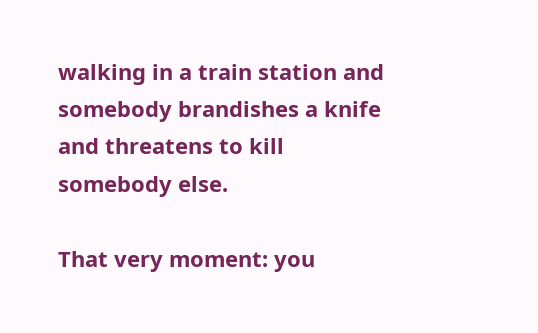walking in a train station and somebody brandishes a knife and threatens to kill somebody else.

That very moment: you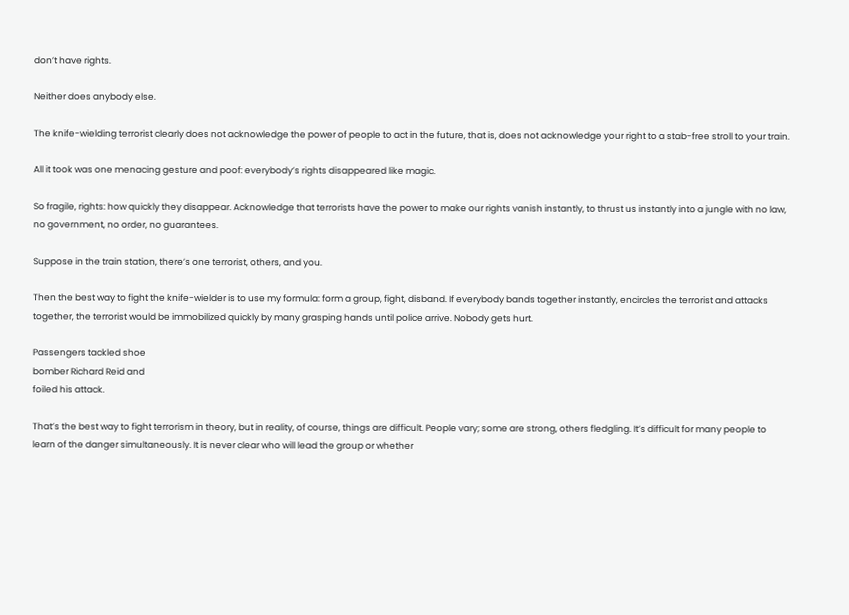don’t have rights.

Neither does anybody else.

The knife-wielding terrorist clearly does not acknowledge the power of people to act in the future, that is, does not acknowledge your right to a stab-free stroll to your train.

All it took was one menacing gesture and poof: everybody’s rights disappeared like magic.

So fragile, rights: how quickly they disappear. Acknowledge that terrorists have the power to make our rights vanish instantly, to thrust us instantly into a jungle with no law, no government, no order, no guarantees.

Suppose in the train station, there’s one terrorist, others, and you.

Then the best way to fight the knife-wielder is to use my formula: form a group, fight, disband. If everybody bands together instantly, encircles the terrorist and attacks together, the terrorist would be immobilized quickly by many grasping hands until police arrive. Nobody gets hurt.

Passengers tackled shoe
bomber Richard Reid and
foiled his attack.

That’s the best way to fight terrorism in theory, but in reality, of course, things are difficult. People vary; some are strong, others fledgling. It’s difficult for many people to learn of the danger simultaneously. It is never clear who will lead the group or whether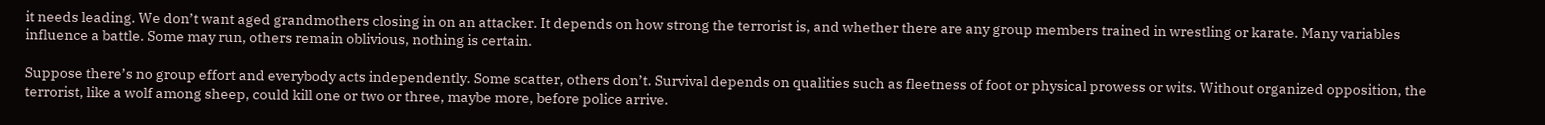it needs leading. We don’t want aged grandmothers closing in on an attacker. It depends on how strong the terrorist is, and whether there are any group members trained in wrestling or karate. Many variables influence a battle. Some may run, others remain oblivious, nothing is certain.

Suppose there’s no group effort and everybody acts independently. Some scatter, others don’t. Survival depends on qualities such as fleetness of foot or physical prowess or wits. Without organized opposition, the terrorist, like a wolf among sheep, could kill one or two or three, maybe more, before police arrive.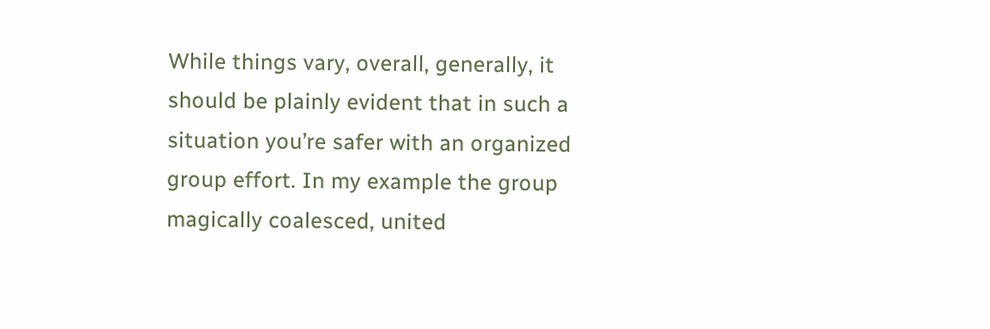While things vary, overall, generally, it should be plainly evident that in such a situation you’re safer with an organized group effort. In my example the group magically coalesced, united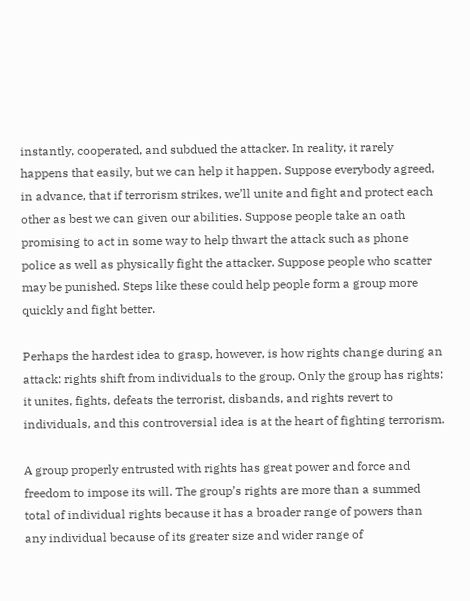instantly, cooperated, and subdued the attacker. In reality, it rarely happens that easily, but we can help it happen. Suppose everybody agreed, in advance, that if terrorism strikes, we’ll unite and fight and protect each other as best we can given our abilities. Suppose people take an oath promising to act in some way to help thwart the attack such as phone police as well as physically fight the attacker. Suppose people who scatter may be punished. Steps like these could help people form a group more quickly and fight better.

Perhaps the hardest idea to grasp, however, is how rights change during an attack: rights shift from individuals to the group. Only the group has rights: it unites, fights, defeats the terrorist, disbands, and rights revert to individuals, and this controversial idea is at the heart of fighting terrorism.

A group properly entrusted with rights has great power and force and freedom to impose its will. The group’s rights are more than a summed total of individual rights because it has a broader range of powers than any individual because of its greater size and wider range of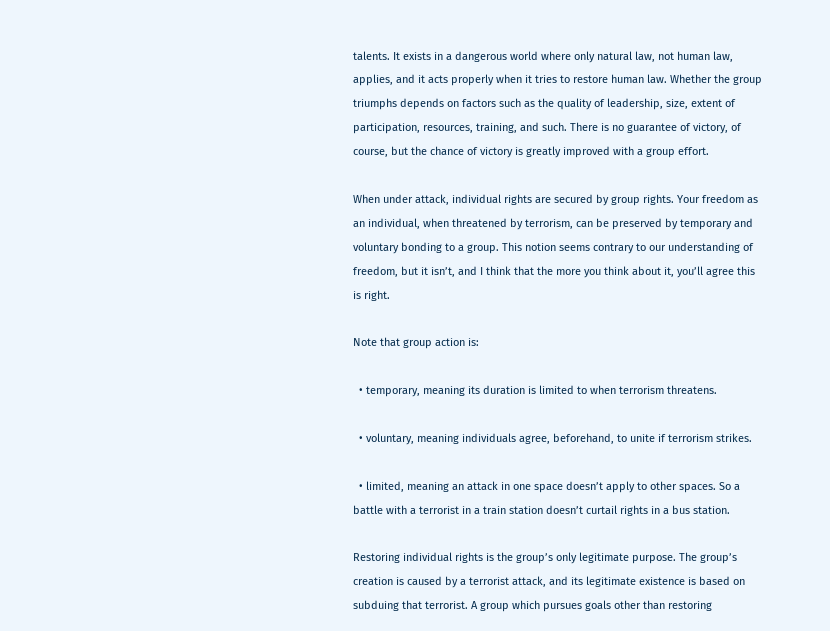talents. It exists in a dangerous world where only natural law, not human law, applies, and it acts properly when it tries to restore human law. Whether the group triumphs depends on factors such as the quality of leadership, size, extent of participation, resources, training, and such. There is no guarantee of victory, of course, but the chance of victory is greatly improved with a group effort.

When under attack, individual rights are secured by group rights. Your freedom as an individual, when threatened by terrorism, can be preserved by temporary and voluntary bonding to a group. This notion seems contrary to our understanding of freedom, but it isn’t, and I think that the more you think about it, you’ll agree this is right.

Note that group action is:

  • temporary, meaning its duration is limited to when terrorism threatens.

  • voluntary, meaning individuals agree, beforehand, to unite if terrorism strikes.

  • limited, meaning an attack in one space doesn’t apply to other spaces. So a battle with a terrorist in a train station doesn’t curtail rights in a bus station.

Restoring individual rights is the group’s only legitimate purpose. The group’s creation is caused by a terrorist attack, and its legitimate existence is based on subduing that terrorist. A group which pursues goals other than restoring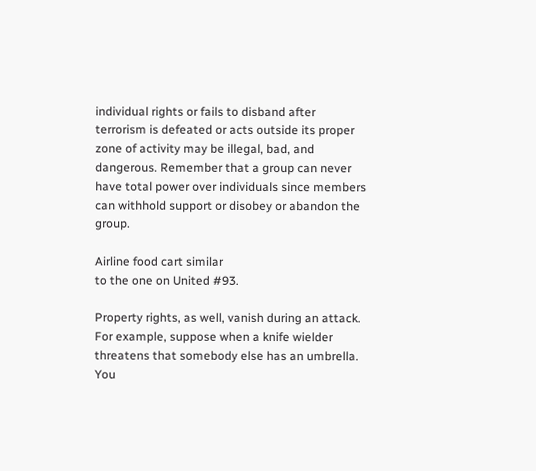individual rights or fails to disband after terrorism is defeated or acts outside its proper zone of activity may be illegal, bad, and dangerous. Remember that a group can never have total power over individuals since members can withhold support or disobey or abandon the group.

Airline food cart similar
to the one on United #93.

Property rights, as well, vanish during an attack. For example, suppose when a knife wielder threatens that somebody else has an umbrella. You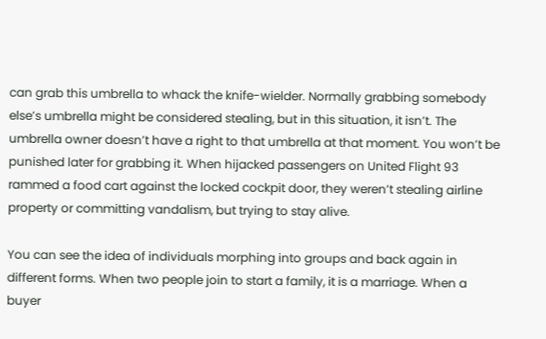can grab this umbrella to whack the knife-wielder. Normally grabbing somebody else’s umbrella might be considered stealing, but in this situation, it isn’t. The umbrella owner doesn’t have a right to that umbrella at that moment. You won’t be punished later for grabbing it. When hijacked passengers on United Flight 93 rammed a food cart against the locked cockpit door, they weren’t stealing airline property or committing vandalism, but trying to stay alive.

You can see the idea of individuals morphing into groups and back again in different forms. When two people join to start a family, it is a marriage. When a buyer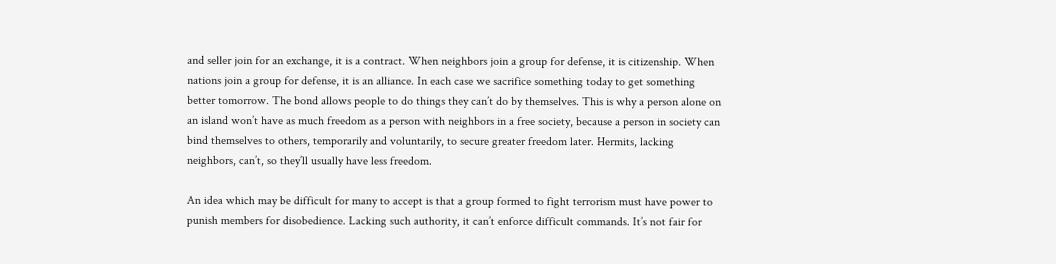and seller join for an exchange, it is a contract. When neighbors join a group for defense, it is citizenship. When nations join a group for defense, it is an alliance. In each case we sacrifice something today to get something better tomorrow. The bond allows people to do things they can’t do by themselves. This is why a person alone on an island won’t have as much freedom as a person with neighbors in a free society, because a person in society can bind themselves to others, temporarily and voluntarily, to secure greater freedom later. Hermits, lacking neighbors, can’t, so they’ll usually have less freedom.

An idea which may be difficult for many to accept is that a group formed to fight terrorism must have power to punish members for disobedience. Lacking such authority, it can’t enforce difficult commands. It’s not fair for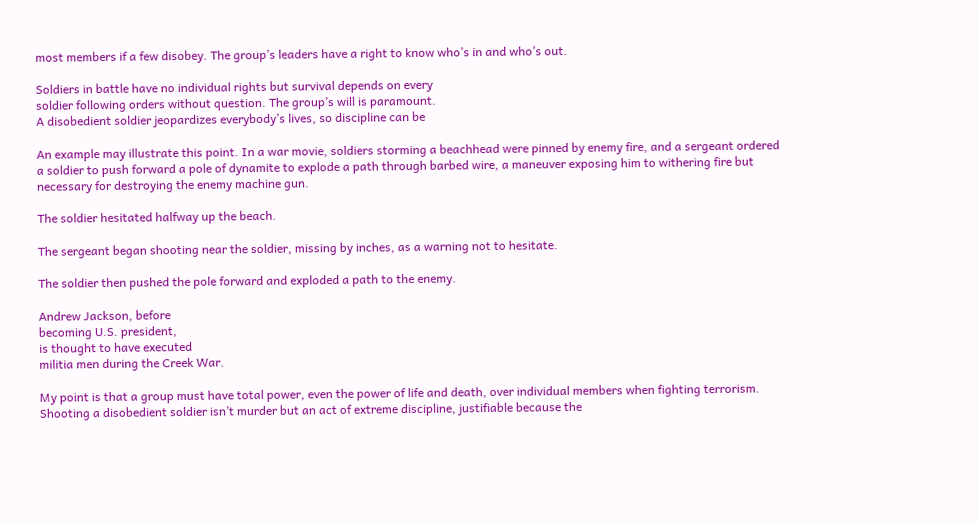most members if a few disobey. The group’s leaders have a right to know who’s in and who’s out.

Soldiers in battle have no individual rights but survival depends on every
soldier following orders without question. The group’s will is paramount.
A disobedient soldier jeopardizes everybody’s lives, so discipline can be

An example may illustrate this point. In a war movie, soldiers storming a beachhead were pinned by enemy fire, and a sergeant ordered a soldier to push forward a pole of dynamite to explode a path through barbed wire, a maneuver exposing him to withering fire but necessary for destroying the enemy machine gun.

The soldier hesitated halfway up the beach.

The sergeant began shooting near the soldier, missing by inches, as a warning not to hesitate.

The soldier then pushed the pole forward and exploded a path to the enemy.

Andrew Jackson, before
becoming U.S. president,
is thought to have executed
militia men during the Creek War.

My point is that a group must have total power, even the power of life and death, over individual members when fighting terrorism. Shooting a disobedient soldier isn’t murder but an act of extreme discipline, justifiable because the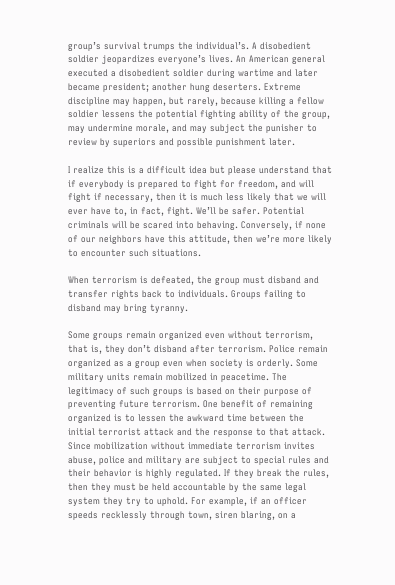group’s survival trumps the individual’s. A disobedient soldier jeopardizes everyone’s lives. An American general executed a disobedient soldier during wartime and later became president; another hung deserters. Extreme discipline may happen, but rarely, because killing a fellow soldier lessens the potential fighting ability of the group, may undermine morale, and may subject the punisher to review by superiors and possible punishment later.

I realize this is a difficult idea but please understand that if everybody is prepared to fight for freedom, and will fight if necessary, then it is much less likely that we will ever have to, in fact, fight. We’ll be safer. Potential criminals will be scared into behaving. Conversely, if none of our neighbors have this attitude, then we’re more likely to encounter such situations.

When terrorism is defeated, the group must disband and transfer rights back to individuals. Groups failing to disband may bring tyranny.

Some groups remain organized even without terrorism, that is, they don’t disband after terrorism. Police remain organized as a group even when society is orderly. Some military units remain mobilized in peacetime. The legitimacy of such groups is based on their purpose of preventing future terrorism. One benefit of remaining organized is to lessen the awkward time between the initial terrorist attack and the response to that attack. Since mobilization without immediate terrorism invites abuse, police and military are subject to special rules and their behavior is highly regulated. If they break the rules, then they must be held accountable by the same legal system they try to uphold. For example, if an officer speeds recklessly through town, siren blaring, on a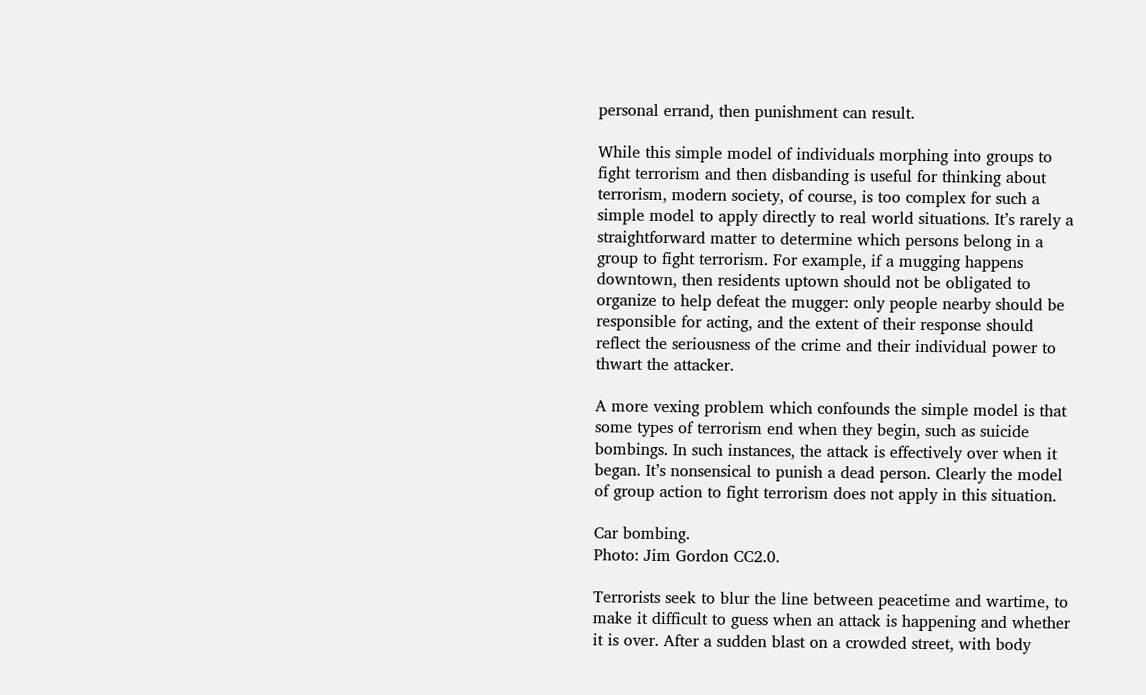personal errand, then punishment can result.

While this simple model of individuals morphing into groups to fight terrorism and then disbanding is useful for thinking about terrorism, modern society, of course, is too complex for such a simple model to apply directly to real world situations. It’s rarely a straightforward matter to determine which persons belong in a group to fight terrorism. For example, if a mugging happens downtown, then residents uptown should not be obligated to organize to help defeat the mugger: only people nearby should be responsible for acting, and the extent of their response should reflect the seriousness of the crime and their individual power to thwart the attacker.

A more vexing problem which confounds the simple model is that some types of terrorism end when they begin, such as suicide bombings. In such instances, the attack is effectively over when it began. It’s nonsensical to punish a dead person. Clearly the model of group action to fight terrorism does not apply in this situation.

Car bombing.
Photo: Jim Gordon CC2.0.

Terrorists seek to blur the line between peacetime and wartime, to make it difficult to guess when an attack is happening and whether it is over. After a sudden blast on a crowded street, with body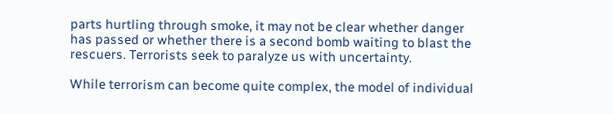parts hurtling through smoke, it may not be clear whether danger has passed or whether there is a second bomb waiting to blast the rescuers. Terrorists seek to paralyze us with uncertainty.

While terrorism can become quite complex, the model of individual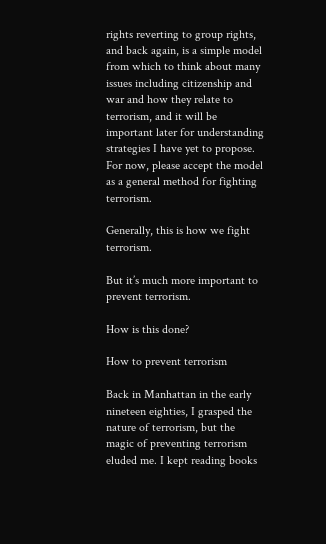rights reverting to group rights, and back again, is a simple model from which to think about many issues including citizenship and war and how they relate to terrorism, and it will be important later for understanding strategies I have yet to propose. For now, please accept the model as a general method for fighting terrorism.

Generally, this is how we fight terrorism.

But it’s much more important to prevent terrorism.

How is this done?

How to prevent terrorism

Back in Manhattan in the early nineteen eighties, I grasped the nature of terrorism, but the magic of preventing terrorism eluded me. I kept reading books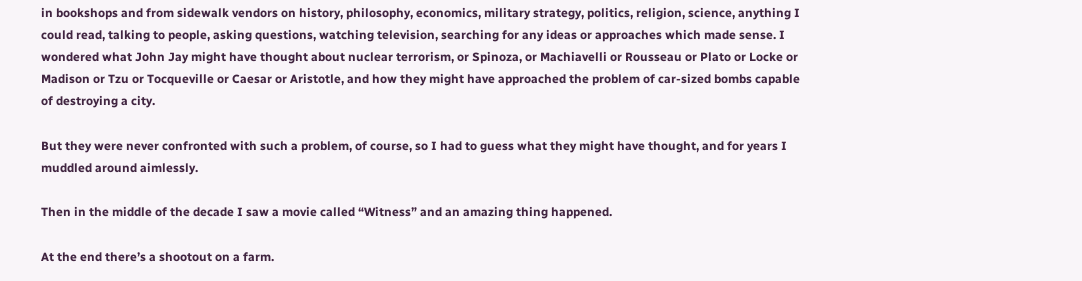in bookshops and from sidewalk vendors on history, philosophy, economics, military strategy, politics, religion, science, anything I could read, talking to people, asking questions, watching television, searching for any ideas or approaches which made sense. I wondered what John Jay might have thought about nuclear terrorism, or Spinoza, or Machiavelli or Rousseau or Plato or Locke or Madison or Tzu or Tocqueville or Caesar or Aristotle, and how they might have approached the problem of car-sized bombs capable of destroying a city.

But they were never confronted with such a problem, of course, so I had to guess what they might have thought, and for years I muddled around aimlessly.

Then in the middle of the decade I saw a movie called “Witness” and an amazing thing happened.

At the end there’s a shootout on a farm.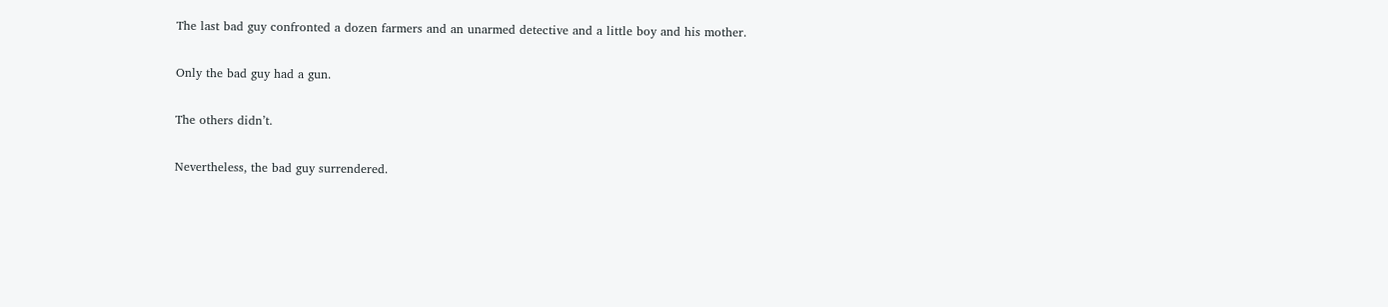The last bad guy confronted a dozen farmers and an unarmed detective and a little boy and his mother.

Only the bad guy had a gun.

The others didn’t.

Nevertheless, the bad guy surrendered.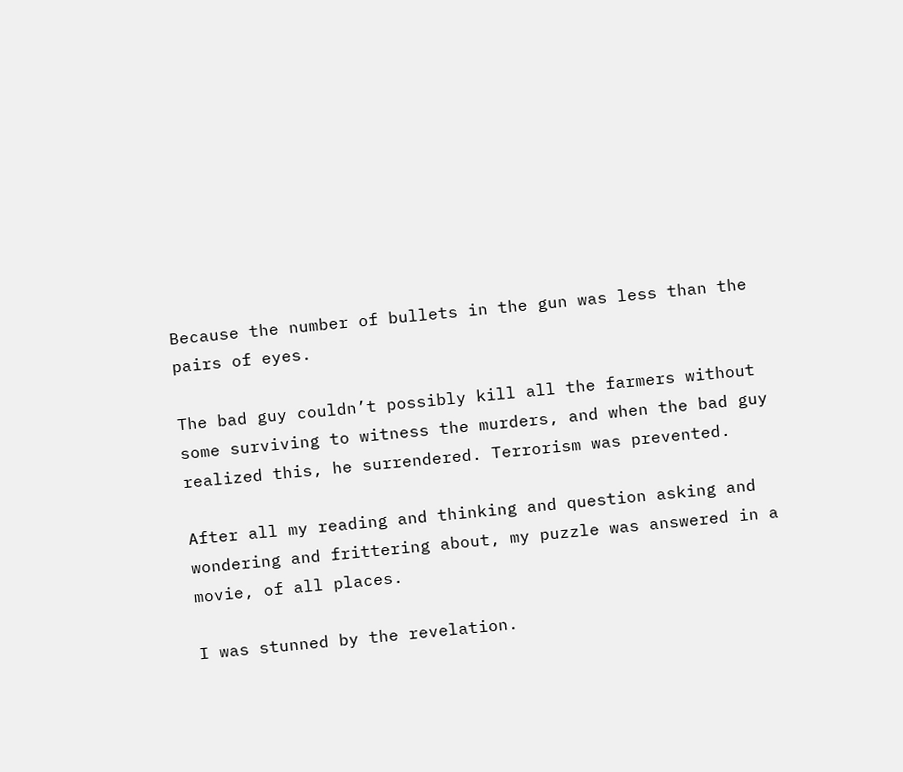Because the number of bullets in the gun was less than the pairs of eyes.

The bad guy couldn’t possibly kill all the farmers without some surviving to witness the murders, and when the bad guy realized this, he surrendered. Terrorism was prevented.

After all my reading and thinking and question asking and wondering and frittering about, my puzzle was answered in a movie, of all places.

I was stunned by the revelation.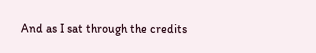And as I sat through the credits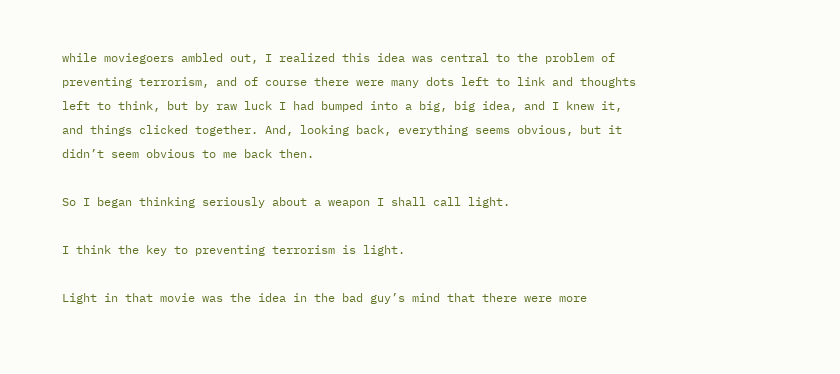while moviegoers ambled out, I realized this idea was central to the problem of preventing terrorism, and of course there were many dots left to link and thoughts left to think, but by raw luck I had bumped into a big, big idea, and I knew it, and things clicked together. And, looking back, everything seems obvious, but it didn’t seem obvious to me back then.

So I began thinking seriously about a weapon I shall call light.

I think the key to preventing terrorism is light.

Light in that movie was the idea in the bad guy’s mind that there were more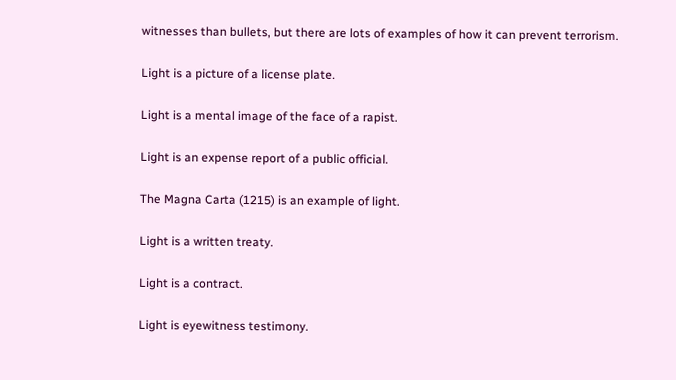witnesses than bullets, but there are lots of examples of how it can prevent terrorism.

Light is a picture of a license plate.

Light is a mental image of the face of a rapist.

Light is an expense report of a public official.

The Magna Carta (1215) is an example of light.

Light is a written treaty.

Light is a contract.

Light is eyewitness testimony.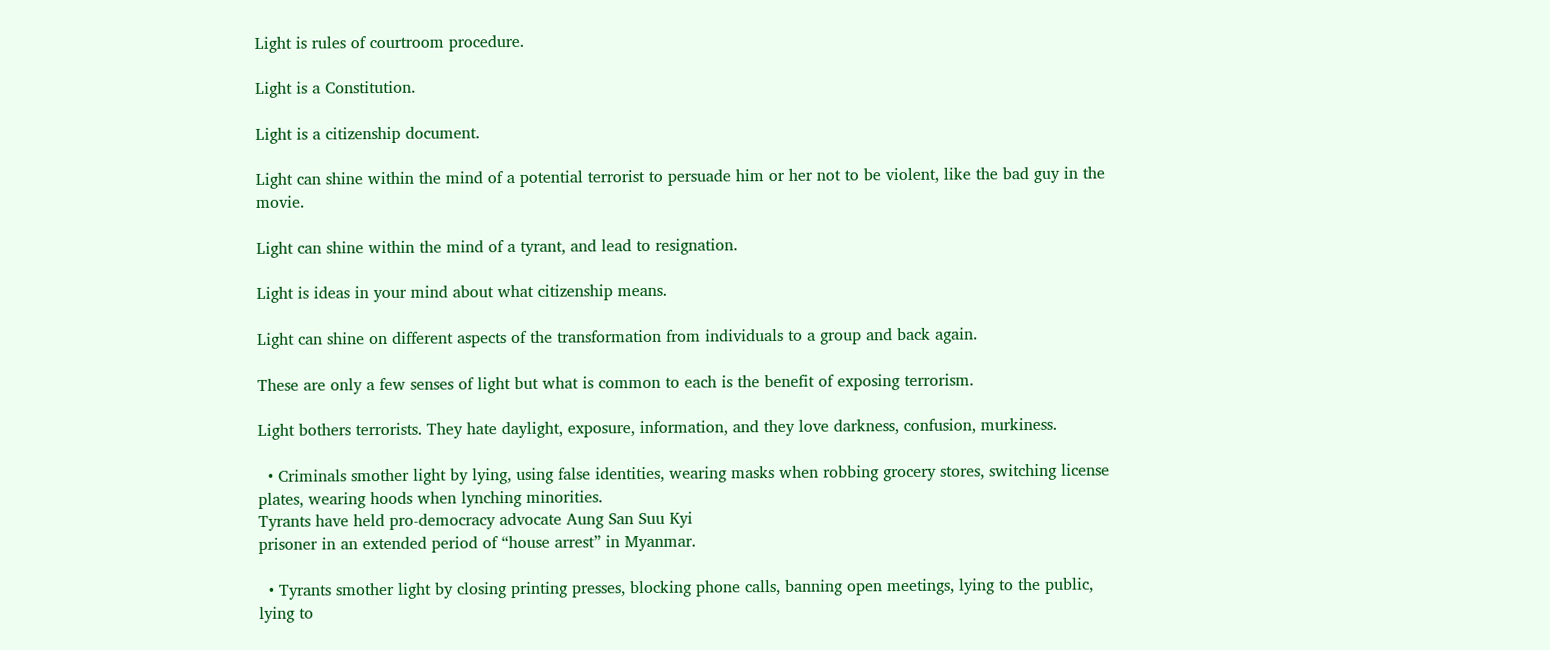Light is rules of courtroom procedure.

Light is a Constitution.

Light is a citizenship document.

Light can shine within the mind of a potential terrorist to persuade him or her not to be violent, like the bad guy in the movie.

Light can shine within the mind of a tyrant, and lead to resignation.

Light is ideas in your mind about what citizenship means.

Light can shine on different aspects of the transformation from individuals to a group and back again.

These are only a few senses of light but what is common to each is the benefit of exposing terrorism.

Light bothers terrorists. They hate daylight, exposure, information, and they love darkness, confusion, murkiness.

  • Criminals smother light by lying, using false identities, wearing masks when robbing grocery stores, switching license plates, wearing hoods when lynching minorities.
Tyrants have held pro-democracy advocate Aung San Suu Kyi
prisoner in an extended period of “house arrest” in Myanmar.

  • Tyrants smother light by closing printing presses, blocking phone calls, banning open meetings, lying to the public, lying to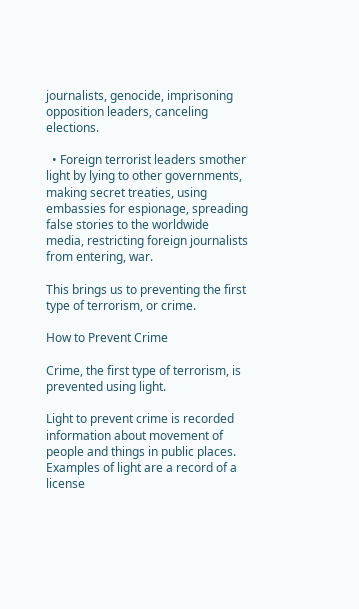journalists, genocide, imprisoning opposition leaders, canceling elections.

  • Foreign terrorist leaders smother light by lying to other governments, making secret treaties, using embassies for espionage, spreading false stories to the worldwide media, restricting foreign journalists from entering, war.

This brings us to preventing the first type of terrorism, or crime.

How to Prevent Crime

Crime, the first type of terrorism, is prevented using light.

Light to prevent crime is recorded information about movement of people and things in public places. Examples of light are a record of a license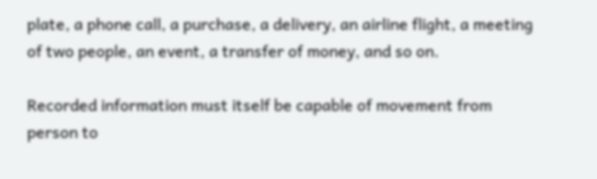plate, a phone call, a purchase, a delivery, an airline flight, a meeting of two people, an event, a transfer of money, and so on.

Recorded information must itself be capable of movement from person to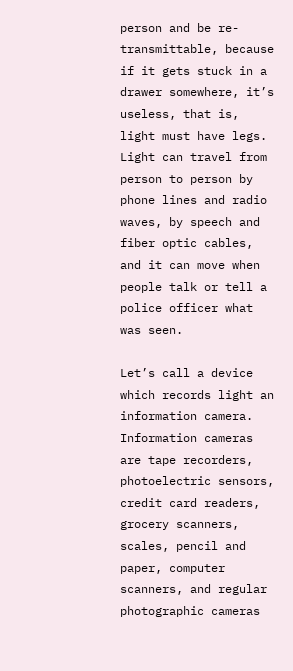person and be re-transmittable, because if it gets stuck in a drawer somewhere, it’s useless, that is, light must have legs. Light can travel from person to person by phone lines and radio waves, by speech and fiber optic cables, and it can move when people talk or tell a police officer what was seen.

Let’s call a device which records light an information camera. Information cameras are tape recorders, photoelectric sensors, credit card readers, grocery scanners, scales, pencil and paper, computer scanners, and regular photographic cameras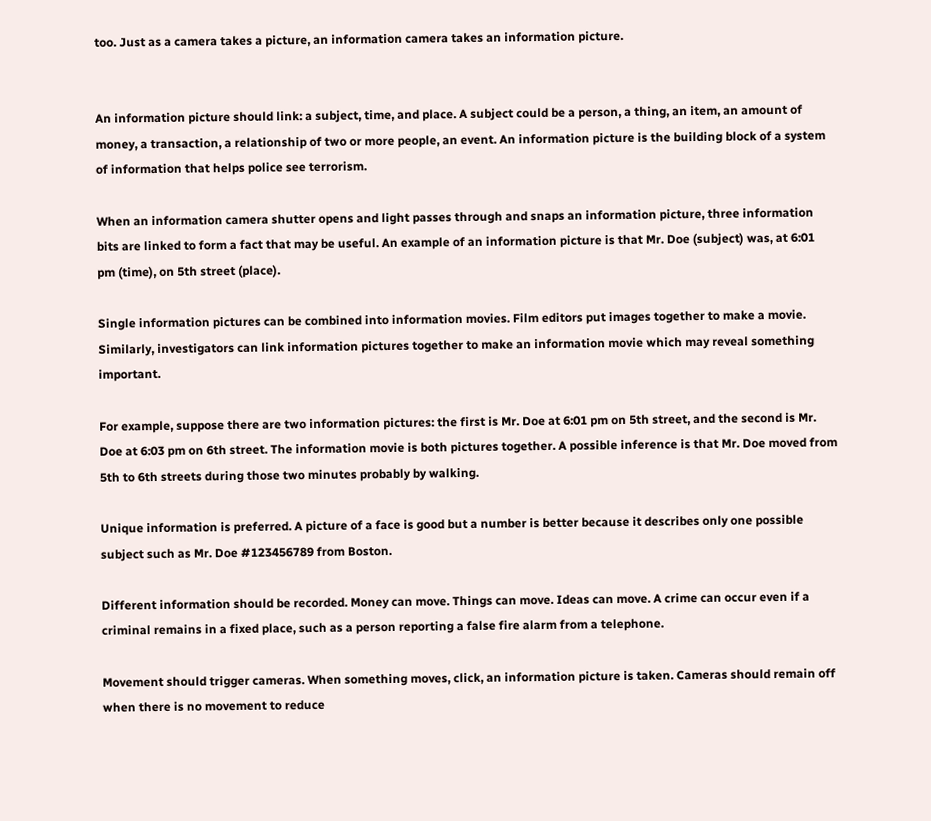too. Just as a camera takes a picture, an information camera takes an information picture.


An information picture should link: a subject, time, and place. A subject could be a person, a thing, an item, an amount of money, a transaction, a relationship of two or more people, an event. An information picture is the building block of a system of information that helps police see terrorism.

When an information camera shutter opens and light passes through and snaps an information picture, three information bits are linked to form a fact that may be useful. An example of an information picture is that Mr. Doe (subject) was, at 6:01 pm (time), on 5th street (place).

Single information pictures can be combined into information movies. Film editors put images together to make a movie. Similarly, investigators can link information pictures together to make an information movie which may reveal something important.

For example, suppose there are two information pictures: the first is Mr. Doe at 6:01 pm on 5th street, and the second is Mr. Doe at 6:03 pm on 6th street. The information movie is both pictures together. A possible inference is that Mr. Doe moved from 5th to 6th streets during those two minutes probably by walking.

Unique information is preferred. A picture of a face is good but a number is better because it describes only one possible subject such as Mr. Doe #123456789 from Boston.

Different information should be recorded. Money can move. Things can move. Ideas can move. A crime can occur even if a criminal remains in a fixed place, such as a person reporting a false fire alarm from a telephone.

Movement should trigger cameras. When something moves, click, an information picture is taken. Cameras should remain off when there is no movement to reduce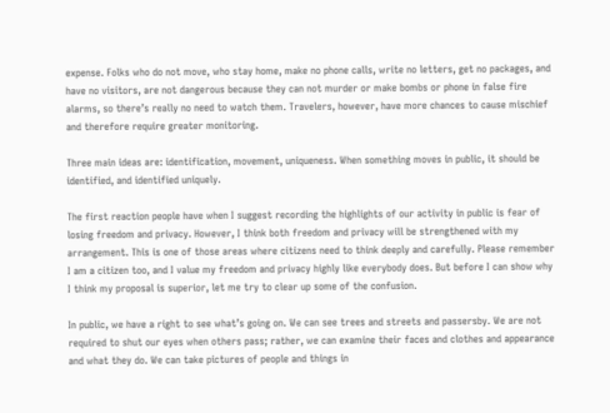expense. Folks who do not move, who stay home, make no phone calls, write no letters, get no packages, and have no visitors, are not dangerous because they can not murder or make bombs or phone in false fire alarms, so there’s really no need to watch them. Travelers, however, have more chances to cause mischief and therefore require greater monitoring.

Three main ideas are: identification, movement, uniqueness. When something moves in public, it should be identified, and identified uniquely.

The first reaction people have when I suggest recording the highlights of our activity in public is fear of losing freedom and privacy. However, I think both freedom and privacy will be strengthened with my arrangement. This is one of those areas where citizens need to think deeply and carefully. Please remember I am a citizen too, and I value my freedom and privacy highly like everybody does. But before I can show why I think my proposal is superior, let me try to clear up some of the confusion.

In public, we have a right to see what’s going on. We can see trees and streets and passersby. We are not required to shut our eyes when others pass; rather, we can examine their faces and clothes and appearance and what they do. We can take pictures of people and things in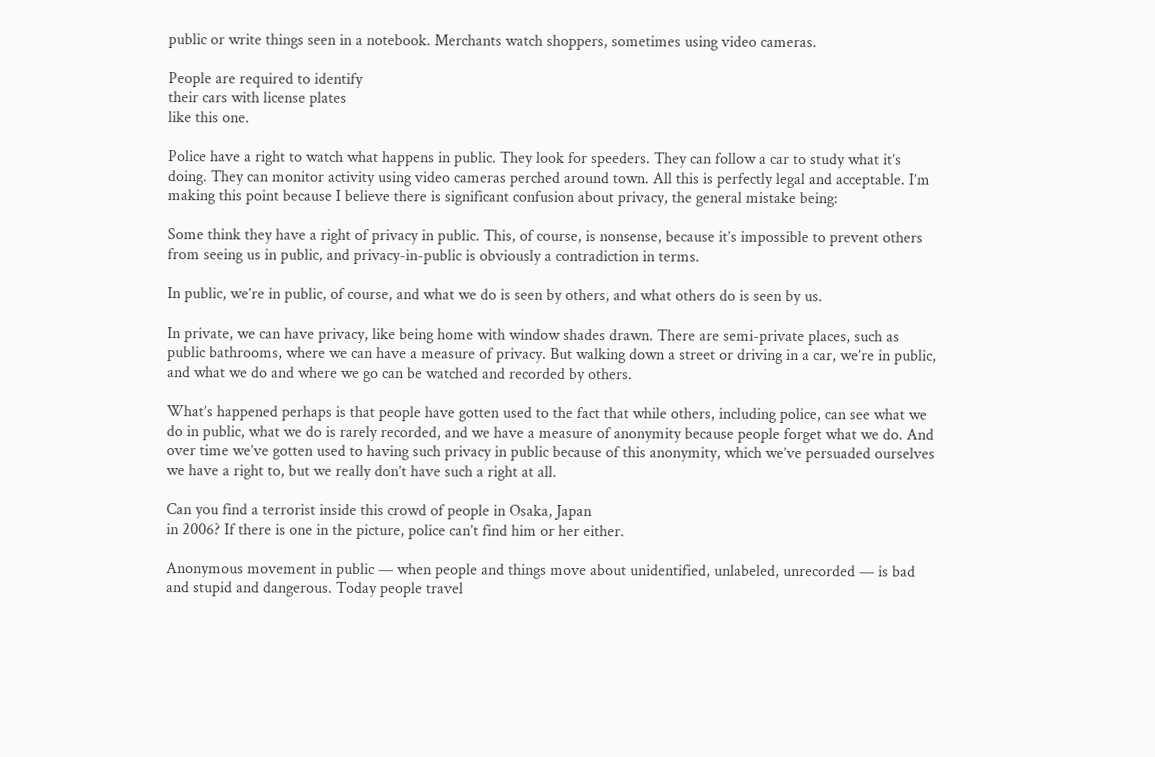public or write things seen in a notebook. Merchants watch shoppers, sometimes using video cameras.

People are required to identify
their cars with license plates
like this one.

Police have a right to watch what happens in public. They look for speeders. They can follow a car to study what it’s doing. They can monitor activity using video cameras perched around town. All this is perfectly legal and acceptable. I’m making this point because I believe there is significant confusion about privacy, the general mistake being:

Some think they have a right of privacy in public. This, of course, is nonsense, because it’s impossible to prevent others from seeing us in public, and privacy-in-public is obviously a contradiction in terms.

In public, we’re in public, of course, and what we do is seen by others, and what others do is seen by us.

In private, we can have privacy, like being home with window shades drawn. There are semi-private places, such as public bathrooms, where we can have a measure of privacy. But walking down a street or driving in a car, we’re in public, and what we do and where we go can be watched and recorded by others.

What’s happened perhaps is that people have gotten used to the fact that while others, including police, can see what we do in public, what we do is rarely recorded, and we have a measure of anonymity because people forget what we do. And over time we’ve gotten used to having such privacy in public because of this anonymity, which we’ve persuaded ourselves we have a right to, but we really don’t have such a right at all.

Can you find a terrorist inside this crowd of people in Osaka, Japan
in 2006? If there is one in the picture, police can’t find him or her either.

Anonymous movement in public — when people and things move about unidentified, unlabeled, unrecorded — is bad and stupid and dangerous. Today people travel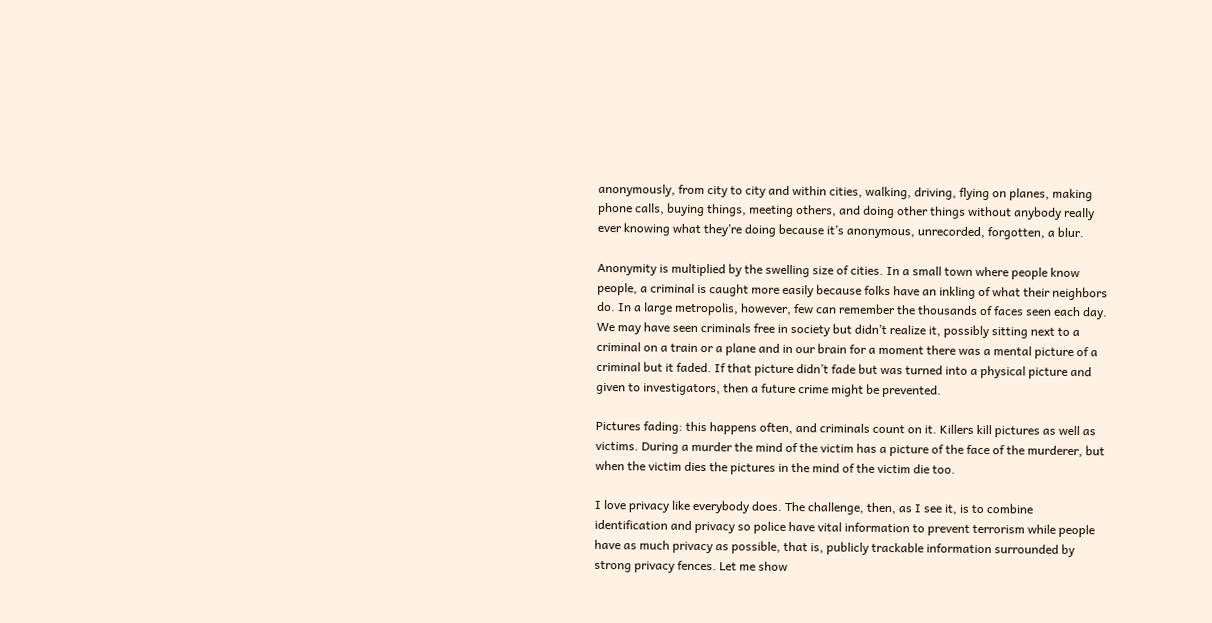anonymously, from city to city and within cities, walking, driving, flying on planes, making phone calls, buying things, meeting others, and doing other things without anybody really ever knowing what they’re doing because it’s anonymous, unrecorded, forgotten, a blur.

Anonymity is multiplied by the swelling size of cities. In a small town where people know people, a criminal is caught more easily because folks have an inkling of what their neighbors do. In a large metropolis, however, few can remember the thousands of faces seen each day. We may have seen criminals free in society but didn’t realize it, possibly sitting next to a criminal on a train or a plane and in our brain for a moment there was a mental picture of a criminal but it faded. If that picture didn’t fade but was turned into a physical picture and given to investigators, then a future crime might be prevented.

Pictures fading: this happens often, and criminals count on it. Killers kill pictures as well as victims. During a murder the mind of the victim has a picture of the face of the murderer, but when the victim dies the pictures in the mind of the victim die too.

I love privacy like everybody does. The challenge, then, as I see it, is to combine identification and privacy so police have vital information to prevent terrorism while people have as much privacy as possible, that is, publicly trackable information surrounded by strong privacy fences. Let me show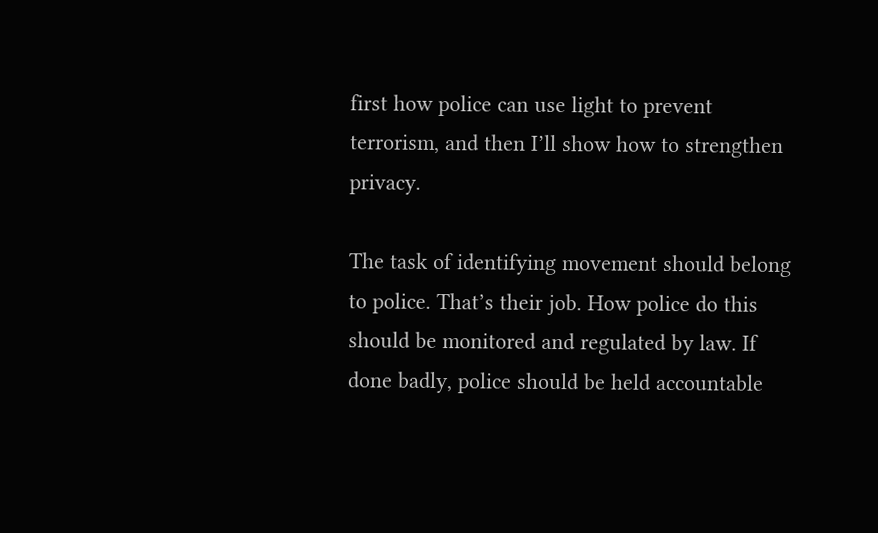first how police can use light to prevent terrorism, and then I’ll show how to strengthen privacy.

The task of identifying movement should belong to police. That’s their job. How police do this should be monitored and regulated by law. If done badly, police should be held accountable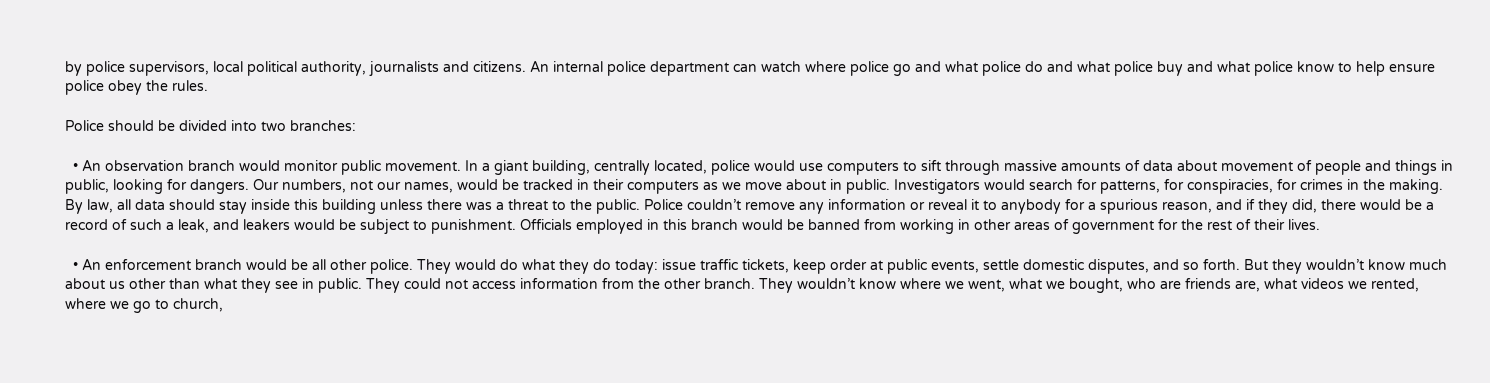by police supervisors, local political authority, journalists and citizens. An internal police department can watch where police go and what police do and what police buy and what police know to help ensure police obey the rules.

Police should be divided into two branches:

  • An observation branch would monitor public movement. In a giant building, centrally located, police would use computers to sift through massive amounts of data about movement of people and things in public, looking for dangers. Our numbers, not our names, would be tracked in their computers as we move about in public. Investigators would search for patterns, for conspiracies, for crimes in the making. By law, all data should stay inside this building unless there was a threat to the public. Police couldn’t remove any information or reveal it to anybody for a spurious reason, and if they did, there would be a record of such a leak, and leakers would be subject to punishment. Officials employed in this branch would be banned from working in other areas of government for the rest of their lives.

  • An enforcement branch would be all other police. They would do what they do today: issue traffic tickets, keep order at public events, settle domestic disputes, and so forth. But they wouldn’t know much about us other than what they see in public. They could not access information from the other branch. They wouldn’t know where we went, what we bought, who are friends are, what videos we rented, where we go to church,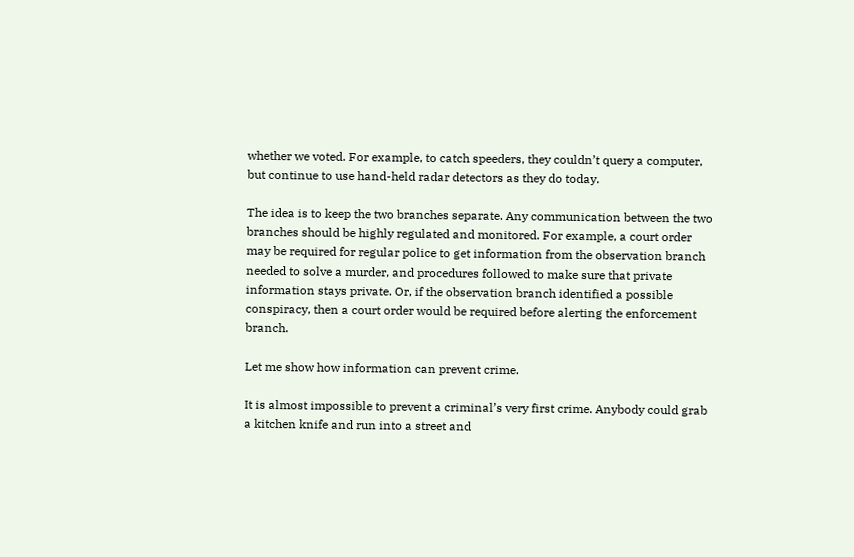whether we voted. For example, to catch speeders, they couldn’t query a computer, but continue to use hand-held radar detectors as they do today.

The idea is to keep the two branches separate. Any communication between the two branches should be highly regulated and monitored. For example, a court order may be required for regular police to get information from the observation branch needed to solve a murder, and procedures followed to make sure that private information stays private. Or, if the observation branch identified a possible conspiracy, then a court order would be required before alerting the enforcement branch.

Let me show how information can prevent crime.

It is almost impossible to prevent a criminal’s very first crime. Anybody could grab a kitchen knife and run into a street and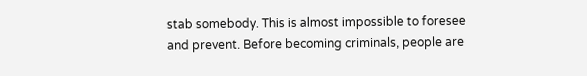stab somebody. This is almost impossible to foresee and prevent. Before becoming criminals, people are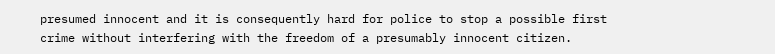presumed innocent and it is consequently hard for police to stop a possible first crime without interfering with the freedom of a presumably innocent citizen.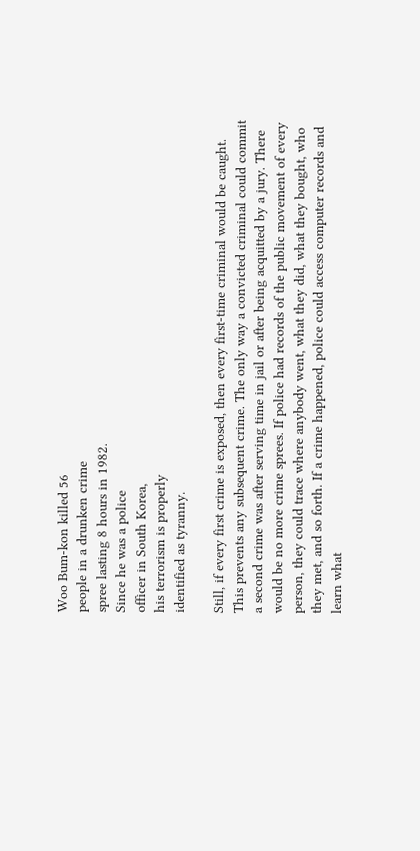Woo Bum-kon killed 56
people in a drunken crime
spree lasting 8 hours in 1982.
Since he was a police
officer in South Korea,
his terrorism is properly
identified as tyranny.

Still, if every first crime is exposed, then every first-time criminal would be caught. This prevents any subsequent crime. The only way a convicted criminal could commit a second crime was after serving time in jail or after being acquitted by a jury. There would be no more crime sprees. If police had records of the public movement of every person, they could trace where anybody went, what they did, what they bought, who they met, and so forth. If a crime happened, police could access computer records and learn what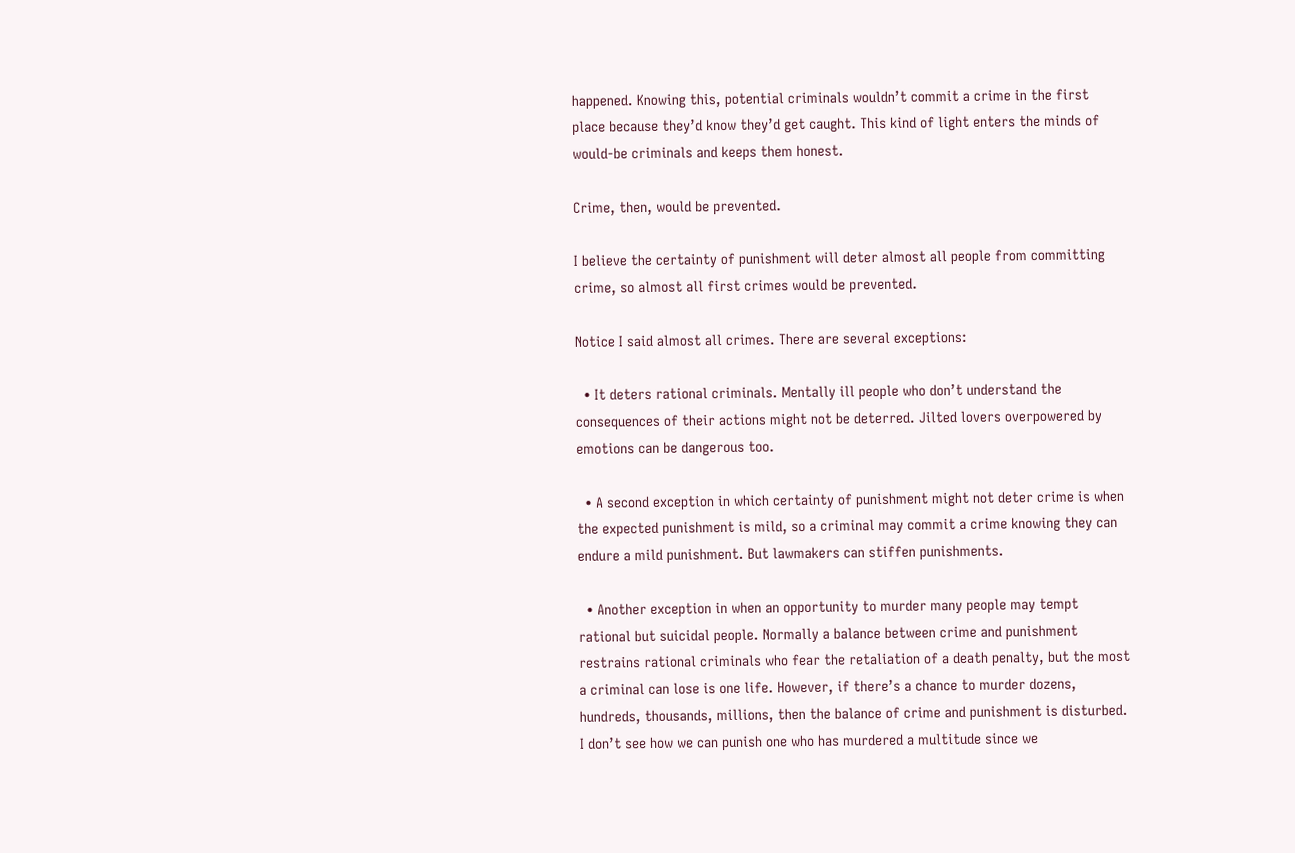happened. Knowing this, potential criminals wouldn’t commit a crime in the first place because they’d know they’d get caught. This kind of light enters the minds of would-be criminals and keeps them honest.

Crime, then, would be prevented.

I believe the certainty of punishment will deter almost all people from committing crime, so almost all first crimes would be prevented.

Notice I said almost all crimes. There are several exceptions:

  • It deters rational criminals. Mentally ill people who don’t understand the consequences of their actions might not be deterred. Jilted lovers overpowered by emotions can be dangerous too.

  • A second exception in which certainty of punishment might not deter crime is when the expected punishment is mild, so a criminal may commit a crime knowing they can endure a mild punishment. But lawmakers can stiffen punishments.

  • Another exception in when an opportunity to murder many people may tempt rational but suicidal people. Normally a balance between crime and punishment restrains rational criminals who fear the retaliation of a death penalty, but the most a criminal can lose is one life. However, if there’s a chance to murder dozens, hundreds, thousands, millions, then the balance of crime and punishment is disturbed. I don’t see how we can punish one who has murdered a multitude since we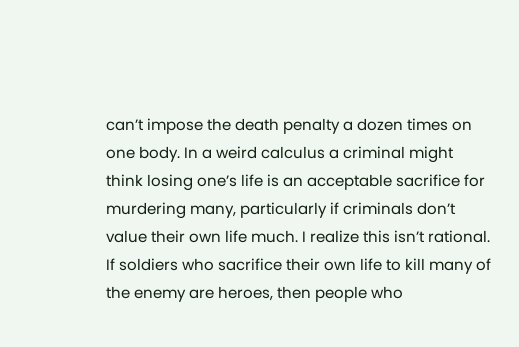can’t impose the death penalty a dozen times on one body. In a weird calculus a criminal might think losing one’s life is an acceptable sacrifice for murdering many, particularly if criminals don’t value their own life much. I realize this isn’t rational. If soldiers who sacrifice their own life to kill many of the enemy are heroes, then people who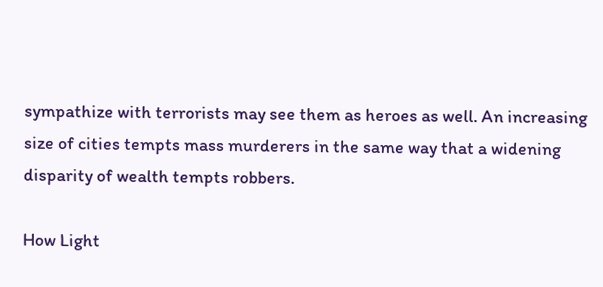sympathize with terrorists may see them as heroes as well. An increasing size of cities tempts mass murderers in the same way that a widening disparity of wealth tempts robbers.

How Light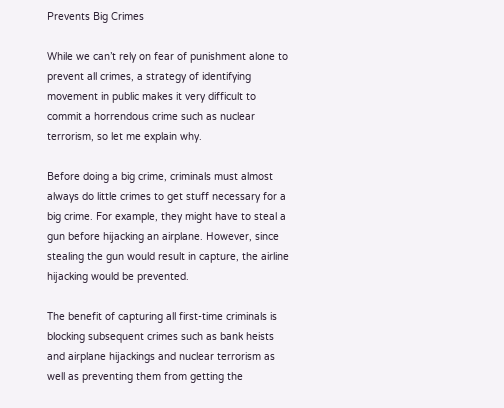Prevents Big Crimes

While we can’t rely on fear of punishment alone to prevent all crimes, a strategy of identifying movement in public makes it very difficult to commit a horrendous crime such as nuclear terrorism, so let me explain why.

Before doing a big crime, criminals must almost always do little crimes to get stuff necessary for a big crime. For example, they might have to steal a gun before hijacking an airplane. However, since stealing the gun would result in capture, the airline hijacking would be prevented.

The benefit of capturing all first-time criminals is blocking subsequent crimes such as bank heists and airplane hijackings and nuclear terrorism as well as preventing them from getting the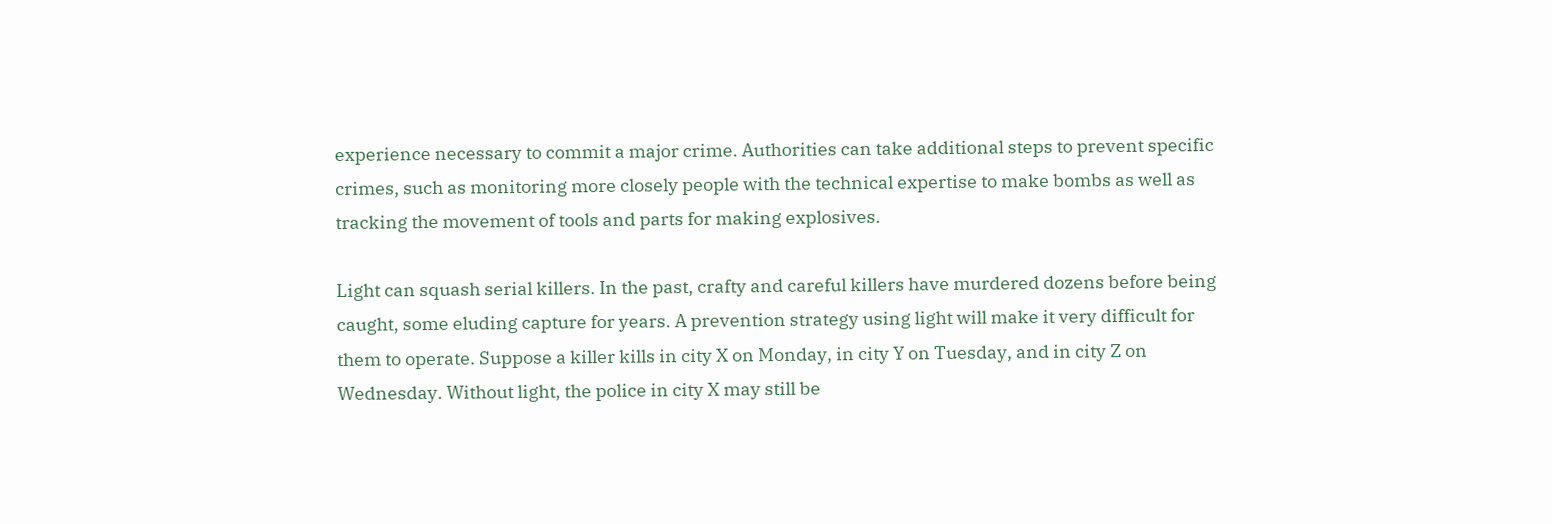experience necessary to commit a major crime. Authorities can take additional steps to prevent specific crimes, such as monitoring more closely people with the technical expertise to make bombs as well as tracking the movement of tools and parts for making explosives.

Light can squash serial killers. In the past, crafty and careful killers have murdered dozens before being caught, some eluding capture for years. A prevention strategy using light will make it very difficult for them to operate. Suppose a killer kills in city X on Monday, in city Y on Tuesday, and in city Z on Wednesday. Without light, the police in city X may still be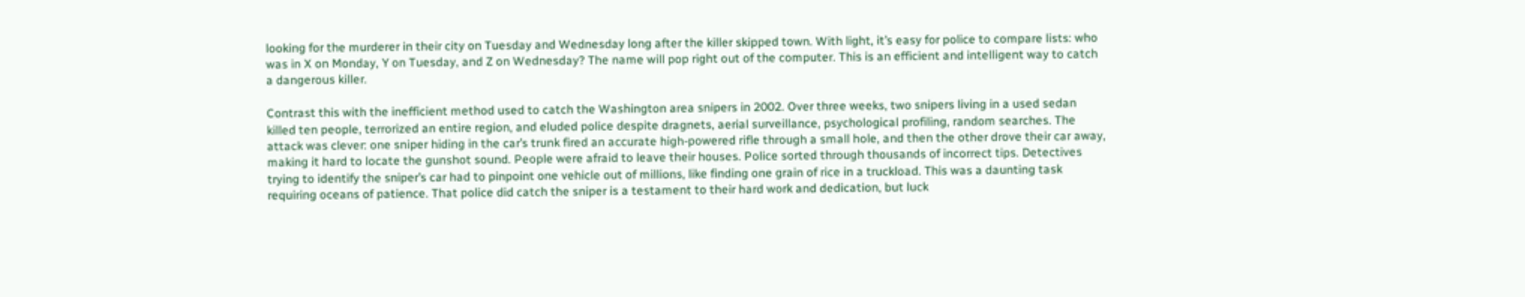looking for the murderer in their city on Tuesday and Wednesday long after the killer skipped town. With light, it’s easy for police to compare lists: who was in X on Monday, Y on Tuesday, and Z on Wednesday? The name will pop right out of the computer. This is an efficient and intelligent way to catch a dangerous killer.

Contrast this with the inefficient method used to catch the Washington area snipers in 2002. Over three weeks, two snipers living in a used sedan killed ten people, terrorized an entire region, and eluded police despite dragnets, aerial surveillance, psychological profiling, random searches. The attack was clever: one sniper hiding in the car’s trunk fired an accurate high-powered rifle through a small hole, and then the other drove their car away, making it hard to locate the gunshot sound. People were afraid to leave their houses. Police sorted through thousands of incorrect tips. Detectives trying to identify the sniper’s car had to pinpoint one vehicle out of millions, like finding one grain of rice in a truckload. This was a daunting task requiring oceans of patience. That police did catch the sniper is a testament to their hard work and dedication, but luck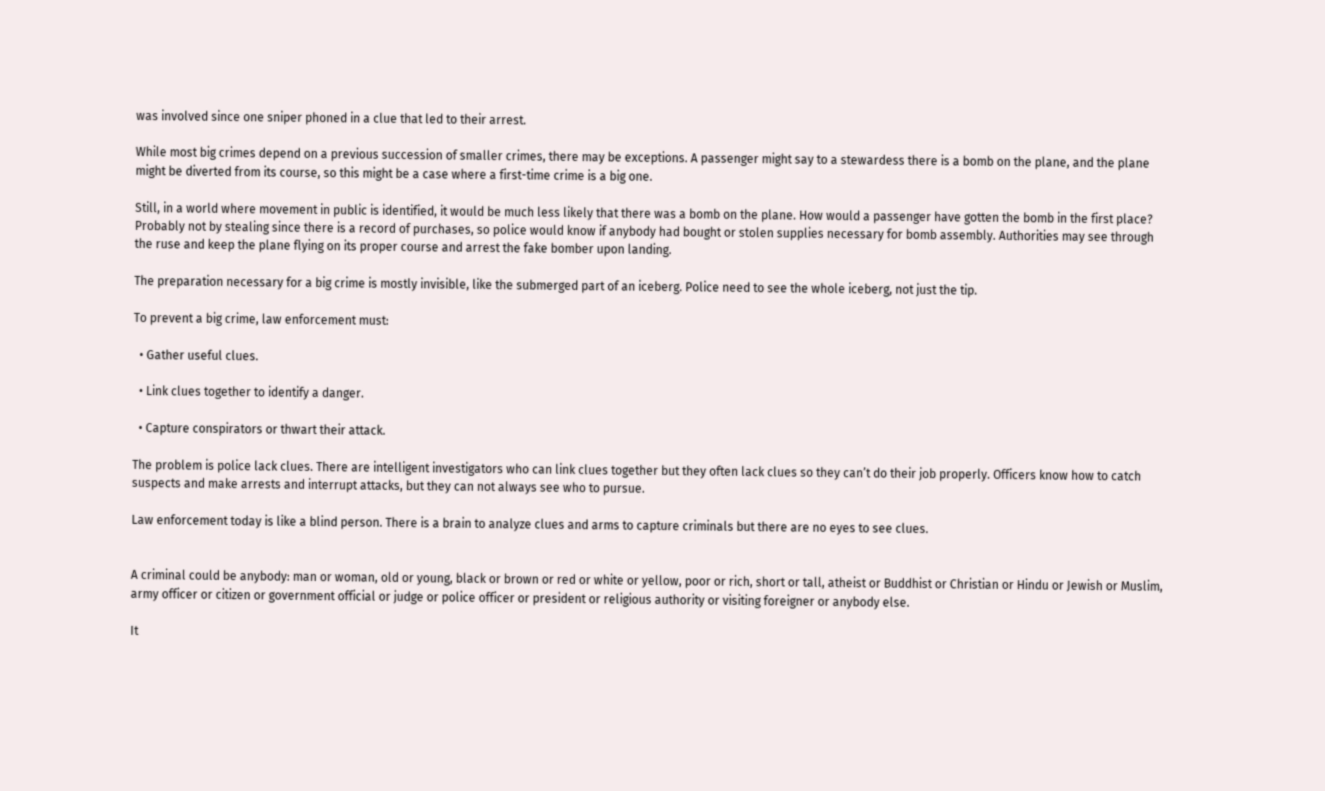was involved since one sniper phoned in a clue that led to their arrest.

While most big crimes depend on a previous succession of smaller crimes, there may be exceptions. A passenger might say to a stewardess there is a bomb on the plane, and the plane might be diverted from its course, so this might be a case where a first-time crime is a big one.

Still, in a world where movement in public is identified, it would be much less likely that there was a bomb on the plane. How would a passenger have gotten the bomb in the first place? Probably not by stealing since there is a record of purchases, so police would know if anybody had bought or stolen supplies necessary for bomb assembly. Authorities may see through the ruse and keep the plane flying on its proper course and arrest the fake bomber upon landing.

The preparation necessary for a big crime is mostly invisible, like the submerged part of an iceberg. Police need to see the whole iceberg, not just the tip.

To prevent a big crime, law enforcement must:

  • Gather useful clues.

  • Link clues together to identify a danger.

  • Capture conspirators or thwart their attack.

The problem is police lack clues. There are intelligent investigators who can link clues together but they often lack clues so they can’t do their job properly. Officers know how to catch suspects and make arrests and interrupt attacks, but they can not always see who to pursue.

Law enforcement today is like a blind person. There is a brain to analyze clues and arms to capture criminals but there are no eyes to see clues.


A criminal could be anybody: man or woman, old or young, black or brown or red or white or yellow, poor or rich, short or tall, atheist or Buddhist or Christian or Hindu or Jewish or Muslim, army officer or citizen or government official or judge or police officer or president or religious authority or visiting foreigner or anybody else.

It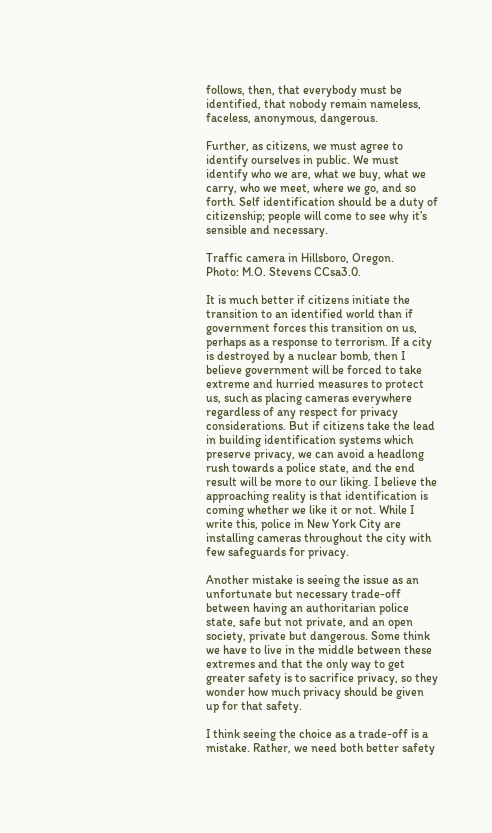follows, then, that everybody must be identified, that nobody remain nameless, faceless, anonymous, dangerous.

Further, as citizens, we must agree to identify ourselves in public. We must identify who we are, what we buy, what we carry, who we meet, where we go, and so forth. Self identification should be a duty of citizenship; people will come to see why it’s sensible and necessary.

Traffic camera in Hillsboro, Oregon.
Photo: M.O. Stevens CCsa3.0.

It is much better if citizens initiate the transition to an identified world than if government forces this transition on us, perhaps as a response to terrorism. If a city is destroyed by a nuclear bomb, then I believe government will be forced to take extreme and hurried measures to protect us, such as placing cameras everywhere regardless of any respect for privacy considerations. But if citizens take the lead in building identification systems which preserve privacy, we can avoid a headlong rush towards a police state, and the end result will be more to our liking. I believe the approaching reality is that identification is coming whether we like it or not. While I write this, police in New York City are installing cameras throughout the city with few safeguards for privacy.

Another mistake is seeing the issue as an unfortunate but necessary trade-off between having an authoritarian police state, safe but not private, and an open society, private but dangerous. Some think we have to live in the middle between these extremes and that the only way to get greater safety is to sacrifice privacy, so they wonder how much privacy should be given up for that safety.

I think seeing the choice as a trade-off is a mistake. Rather, we need both better safety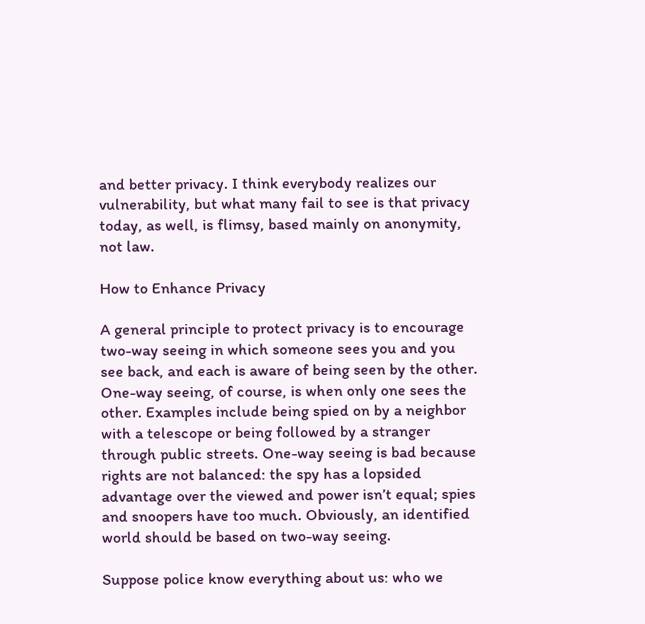and better privacy. I think everybody realizes our vulnerability, but what many fail to see is that privacy today, as well, is flimsy, based mainly on anonymity, not law.

How to Enhance Privacy

A general principle to protect privacy is to encourage two-way seeing in which someone sees you and you see back, and each is aware of being seen by the other. One-way seeing, of course, is when only one sees the other. Examples include being spied on by a neighbor with a telescope or being followed by a stranger through public streets. One-way seeing is bad because rights are not balanced: the spy has a lopsided advantage over the viewed and power isn’t equal; spies and snoopers have too much. Obviously, an identified world should be based on two-way seeing.

Suppose police know everything about us: who we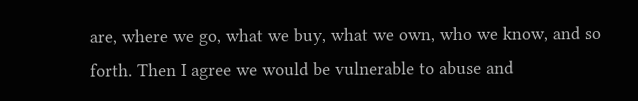are, where we go, what we buy, what we own, who we know, and so forth. Then I agree we would be vulnerable to abuse and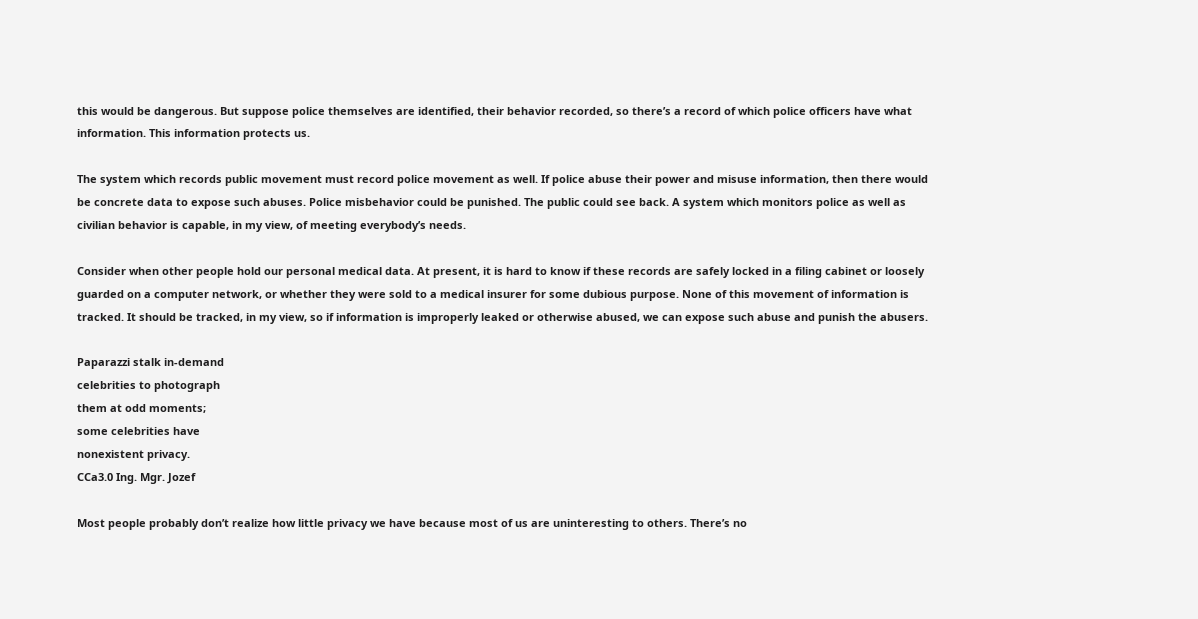this would be dangerous. But suppose police themselves are identified, their behavior recorded, so there’s a record of which police officers have what information. This information protects us.

The system which records public movement must record police movement as well. If police abuse their power and misuse information, then there would be concrete data to expose such abuses. Police misbehavior could be punished. The public could see back. A system which monitors police as well as civilian behavior is capable, in my view, of meeting everybody’s needs.

Consider when other people hold our personal medical data. At present, it is hard to know if these records are safely locked in a filing cabinet or loosely guarded on a computer network, or whether they were sold to a medical insurer for some dubious purpose. None of this movement of information is tracked. It should be tracked, in my view, so if information is improperly leaked or otherwise abused, we can expose such abuse and punish the abusers.

Paparazzi stalk in-demand
celebrities to photograph
them at odd moments;
some celebrities have
nonexistent privacy.
CCa3.0 Ing. Mgr. Jozef

Most people probably don’t realize how little privacy we have because most of us are uninteresting to others. There’s no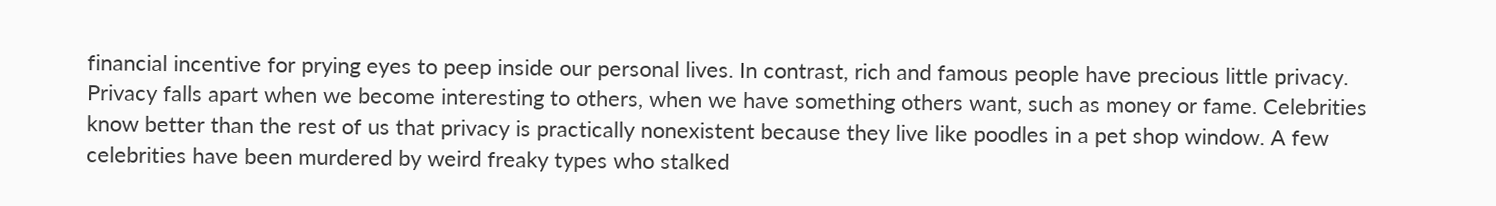financial incentive for prying eyes to peep inside our personal lives. In contrast, rich and famous people have precious little privacy. Privacy falls apart when we become interesting to others, when we have something others want, such as money or fame. Celebrities know better than the rest of us that privacy is practically nonexistent because they live like poodles in a pet shop window. A few celebrities have been murdered by weird freaky types who stalked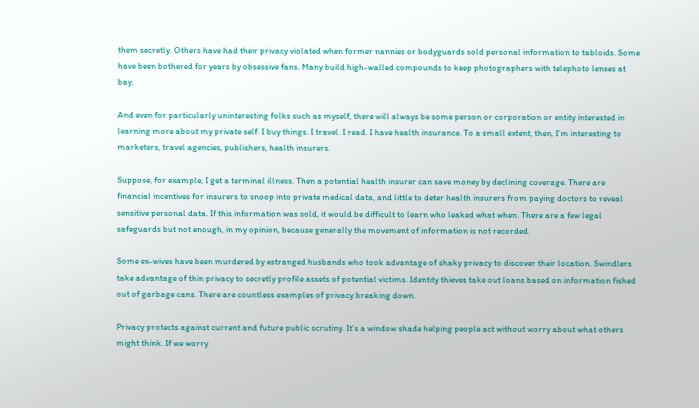them secretly. Others have had their privacy violated when former nannies or bodyguards sold personal information to tabloids. Some have been bothered for years by obsessive fans. Many build high-walled compounds to keep photographers with telephoto lenses at bay.

And even for particularly uninteresting folks such as myself, there will always be some person or corporation or entity interested in learning more about my private self. I buy things. I travel. I read. I have health insurance. To a small extent, then, I’m interesting to marketers, travel agencies, publishers, health insurers.

Suppose, for example, I get a terminal illness. Then a potential health insurer can save money by declining coverage. There are financial incentives for insurers to snoop into private medical data, and little to deter health insurers from paying doctors to reveal sensitive personal data. If this information was sold, it would be difficult to learn who leaked what when. There are a few legal safeguards but not enough, in my opinion, because generally the movement of information is not recorded.

Some ex-wives have been murdered by estranged husbands who took advantage of shaky privacy to discover their location. Swindlers take advantage of thin privacy to secretly profile assets of potential victims. Identity thieves take out loans based on information fished out of garbage cans. There are countless examples of privacy breaking down.

Privacy protects against current and future public scrutiny. It’s a window shade helping people act without worry about what others might think. If we worry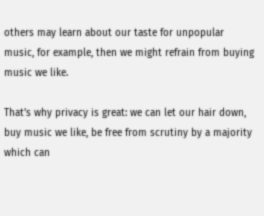others may learn about our taste for unpopular music, for example, then we might refrain from buying music we like.

That’s why privacy is great: we can let our hair down, buy music we like, be free from scrutiny by a majority which can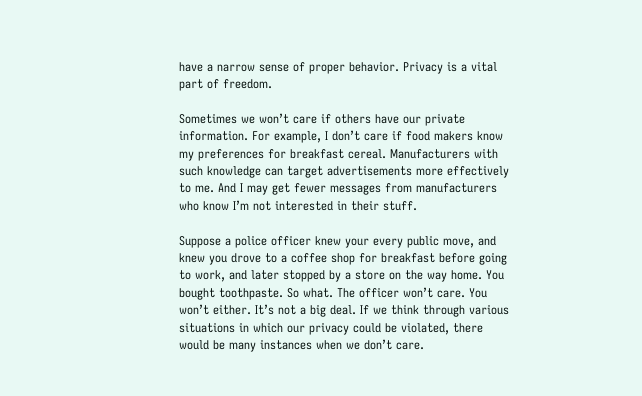have a narrow sense of proper behavior. Privacy is a vital part of freedom.

Sometimes we won’t care if others have our private information. For example, I don’t care if food makers know my preferences for breakfast cereal. Manufacturers with such knowledge can target advertisements more effectively to me. And I may get fewer messages from manufacturers who know I’m not interested in their stuff.

Suppose a police officer knew your every public move, and knew you drove to a coffee shop for breakfast before going to work, and later stopped by a store on the way home. You bought toothpaste. So what. The officer won’t care. You won’t either. It’s not a big deal. If we think through various situations in which our privacy could be violated, there would be many instances when we don’t care.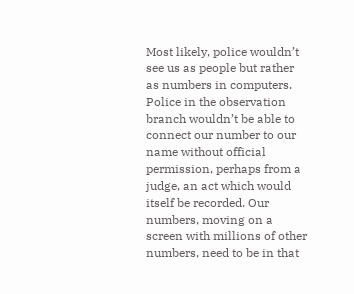Most likely, police wouldn’t see us as people but rather as numbers in computers. Police in the observation branch wouldn’t be able to connect our number to our name without official permission, perhaps from a judge, an act which would itself be recorded. Our numbers, moving on a screen with millions of other numbers, need to be in that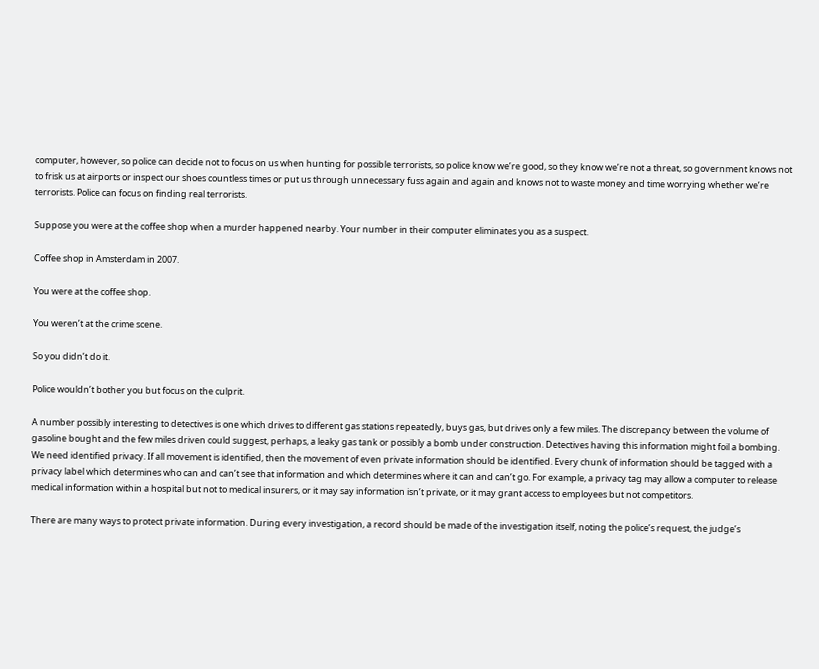computer, however, so police can decide not to focus on us when hunting for possible terrorists, so police know we’re good, so they know we’re not a threat, so government knows not to frisk us at airports or inspect our shoes countless times or put us through unnecessary fuss again and again and knows not to waste money and time worrying whether we’re terrorists. Police can focus on finding real terrorists.

Suppose you were at the coffee shop when a murder happened nearby. Your number in their computer eliminates you as a suspect.

Coffee shop in Amsterdam in 2007.

You were at the coffee shop.

You weren’t at the crime scene.

So you didn’t do it.

Police wouldn’t bother you but focus on the culprit.

A number possibly interesting to detectives is one which drives to different gas stations repeatedly, buys gas, but drives only a few miles. The discrepancy between the volume of gasoline bought and the few miles driven could suggest, perhaps, a leaky gas tank or possibly a bomb under construction. Detectives having this information might foil a bombing.
We need identified privacy. If all movement is identified, then the movement of even private information should be identified. Every chunk of information should be tagged with a privacy label which determines who can and can’t see that information and which determines where it can and can’t go. For example, a privacy tag may allow a computer to release medical information within a hospital but not to medical insurers, or it may say information isn’t private, or it may grant access to employees but not competitors.

There are many ways to protect private information. During every investigation, a record should be made of the investigation itself, noting the police’s request, the judge’s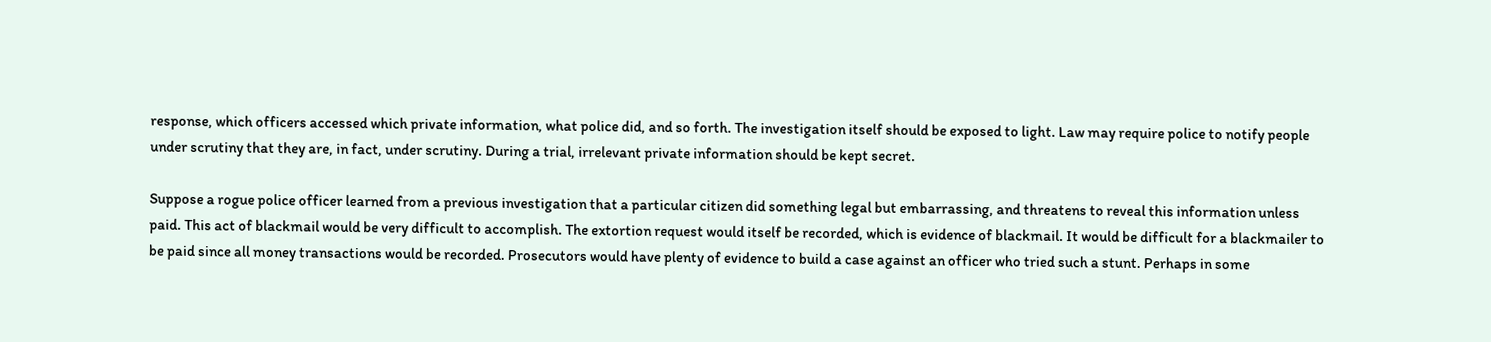response, which officers accessed which private information, what police did, and so forth. The investigation itself should be exposed to light. Law may require police to notify people under scrutiny that they are, in fact, under scrutiny. During a trial, irrelevant private information should be kept secret.

Suppose a rogue police officer learned from a previous investigation that a particular citizen did something legal but embarrassing, and threatens to reveal this information unless paid. This act of blackmail would be very difficult to accomplish. The extortion request would itself be recorded, which is evidence of blackmail. It would be difficult for a blackmailer to be paid since all money transactions would be recorded. Prosecutors would have plenty of evidence to build a case against an officer who tried such a stunt. Perhaps in some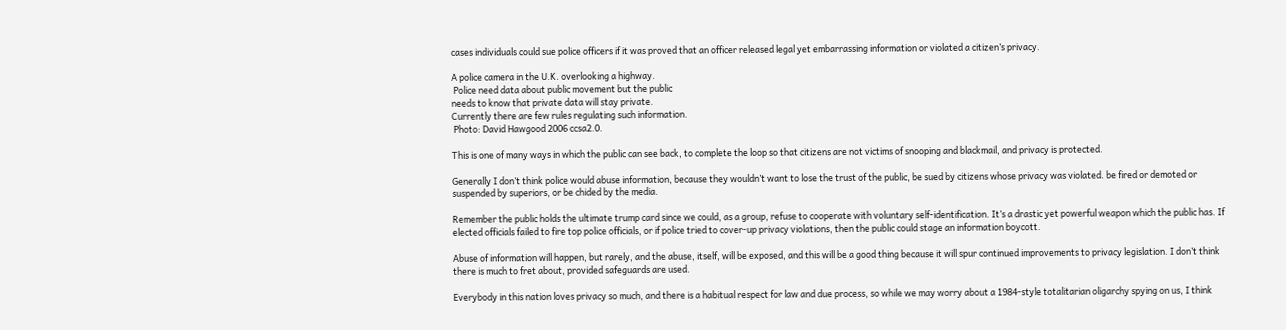cases individuals could sue police officers if it was proved that an officer released legal yet embarrassing information or violated a citizen’s privacy.

A police camera in the U.K. overlooking a highway.
 Police need data about public movement but the public
needs to know that private data will stay private.
Currently there are few rules regulating such information.
 Photo: David Hawgood 2006 ccsa2.0.

This is one of many ways in which the public can see back, to complete the loop so that citizens are not victims of snooping and blackmail, and privacy is protected.

Generally I don’t think police would abuse information, because they wouldn’t want to lose the trust of the public, be sued by citizens whose privacy was violated. be fired or demoted or suspended by superiors, or be chided by the media.

Remember the public holds the ultimate trump card since we could, as a group, refuse to cooperate with voluntary self-identification. It’s a drastic yet powerful weapon which the public has. If elected officials failed to fire top police officials, or if police tried to cover-up privacy violations, then the public could stage an information boycott.

Abuse of information will happen, but rarely, and the abuse, itself, will be exposed, and this will be a good thing because it will spur continued improvements to privacy legislation. I don’t think there is much to fret about, provided safeguards are used.

Everybody in this nation loves privacy so much, and there is a habitual respect for law and due process, so while we may worry about a 1984-style totalitarian oligarchy spying on us, I think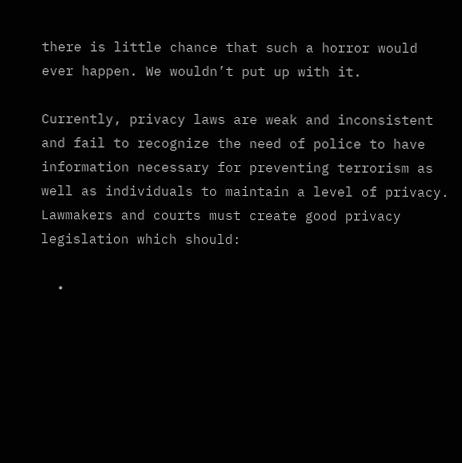there is little chance that such a horror would ever happen. We wouldn’t put up with it.

Currently, privacy laws are weak and inconsistent and fail to recognize the need of police to have information necessary for preventing terrorism as well as individuals to maintain a level of privacy. Lawmakers and courts must create good privacy legislation which should:

  •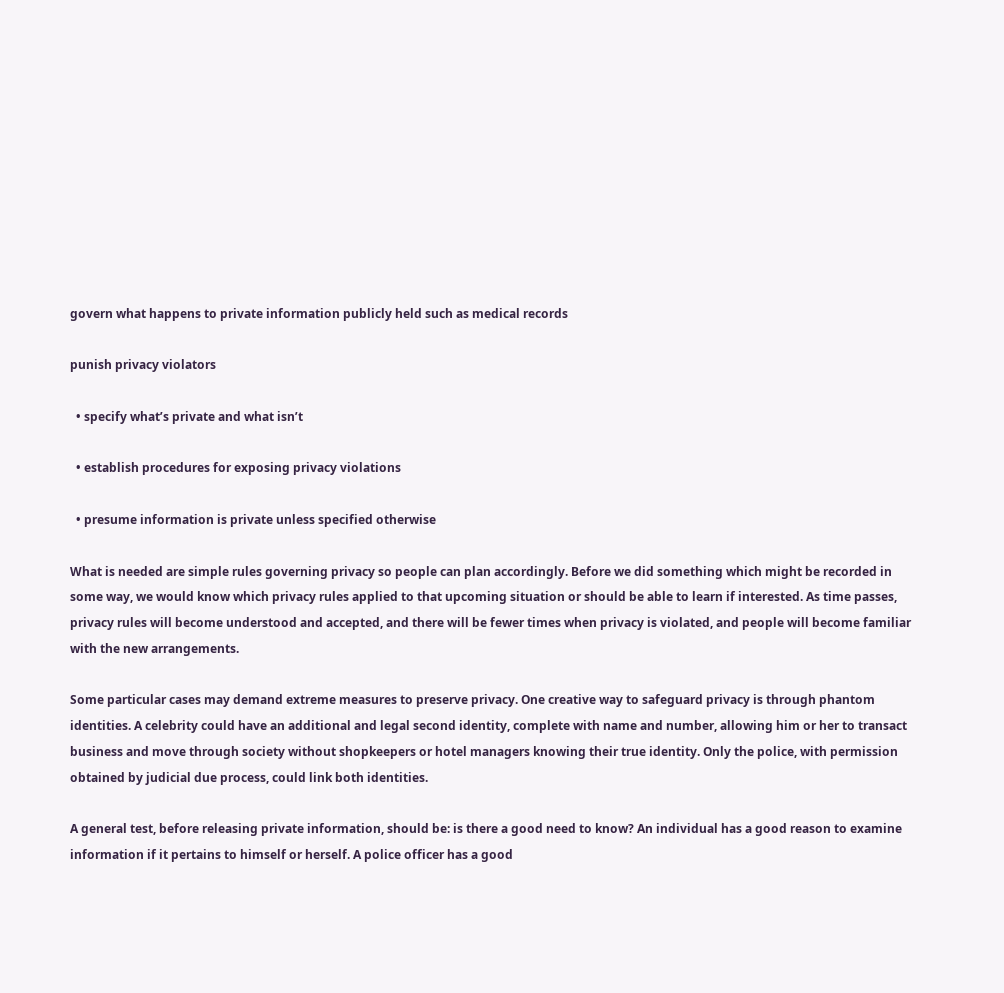govern what happens to private information publicly held such as medical records

punish privacy violators

  • specify what’s private and what isn’t

  • establish procedures for exposing privacy violations

  • presume information is private unless specified otherwise

What is needed are simple rules governing privacy so people can plan accordingly. Before we did something which might be recorded in some way, we would know which privacy rules applied to that upcoming situation or should be able to learn if interested. As time passes, privacy rules will become understood and accepted, and there will be fewer times when privacy is violated, and people will become familiar with the new arrangements.

Some particular cases may demand extreme measures to preserve privacy. One creative way to safeguard privacy is through phantom identities. A celebrity could have an additional and legal second identity, complete with name and number, allowing him or her to transact business and move through society without shopkeepers or hotel managers knowing their true identity. Only the police, with permission obtained by judicial due process, could link both identities.

A general test, before releasing private information, should be: is there a good need to know? An individual has a good reason to examine information if it pertains to himself or herself. A police officer has a good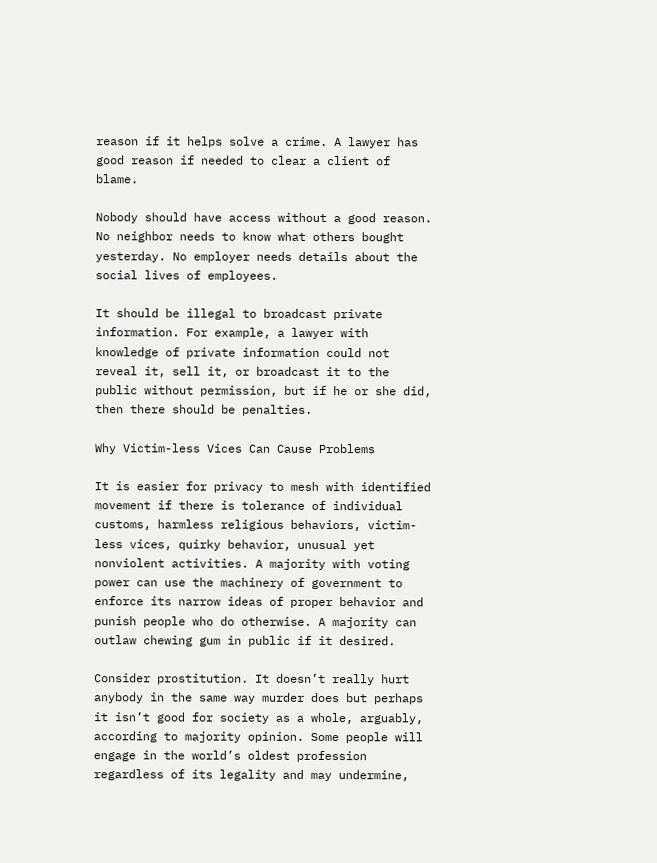reason if it helps solve a crime. A lawyer has good reason if needed to clear a client of blame.

Nobody should have access without a good reason. No neighbor needs to know what others bought yesterday. No employer needs details about the social lives of employees.

It should be illegal to broadcast private information. For example, a lawyer with knowledge of private information could not reveal it, sell it, or broadcast it to the public without permission, but if he or she did, then there should be penalties.

Why Victim-less Vices Can Cause Problems

It is easier for privacy to mesh with identified movement if there is tolerance of individual customs, harmless religious behaviors, victim-less vices, quirky behavior, unusual yet nonviolent activities. A majority with voting power can use the machinery of government to enforce its narrow ideas of proper behavior and punish people who do otherwise. A majority can outlaw chewing gum in public if it desired.

Consider prostitution. It doesn’t really hurt anybody in the same way murder does but perhaps it isn’t good for society as a whole, arguably, according to majority opinion. Some people will engage in the world’s oldest profession regardless of its legality and may undermine,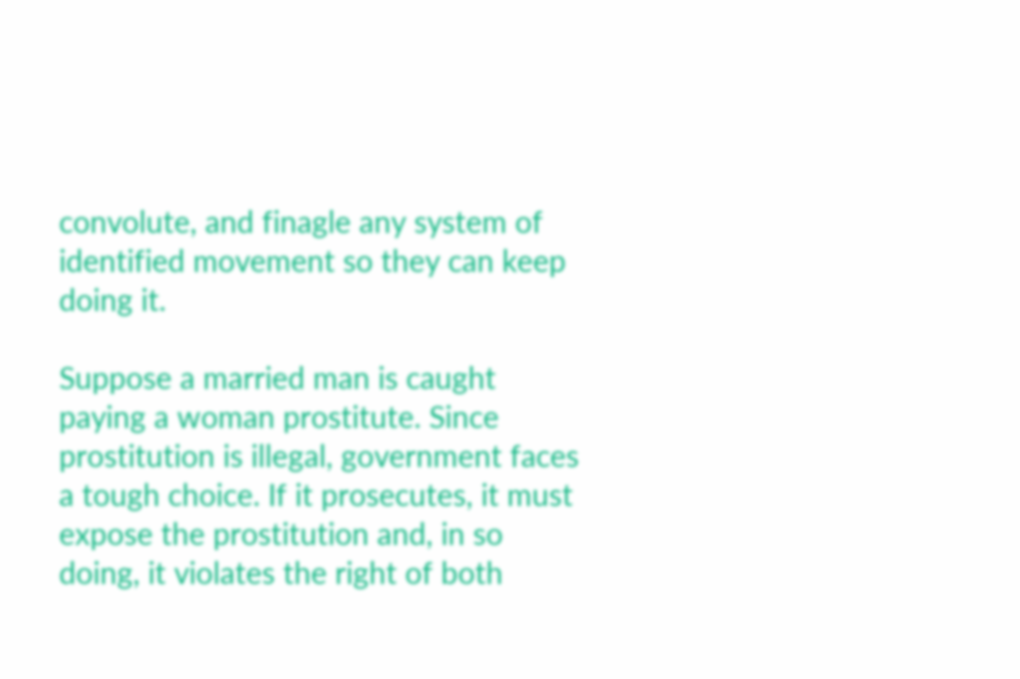convolute, and finagle any system of identified movement so they can keep doing it.

Suppose a married man is caught paying a woman prostitute. Since prostitution is illegal, government faces a tough choice. If it prosecutes, it must expose the prostitution and, in so doing, it violates the right of both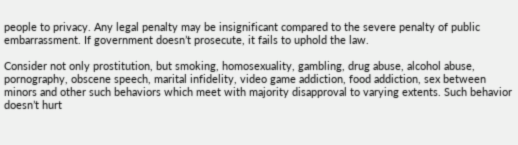people to privacy. Any legal penalty may be insignificant compared to the severe penalty of public embarrassment. If government doesn’t prosecute, it fails to uphold the law.

Consider not only prostitution, but smoking, homosexuality, gambling, drug abuse, alcohol abuse, pornography, obscene speech, marital infidelity, video game addiction, food addiction, sex between minors and other such behaviors which meet with majority disapproval to varying extents. Such behavior doesn’t hurt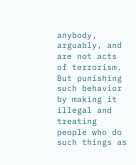anybody, arguably, and are not acts of terrorism. But punishing such behavior by making it illegal and treating people who do such things as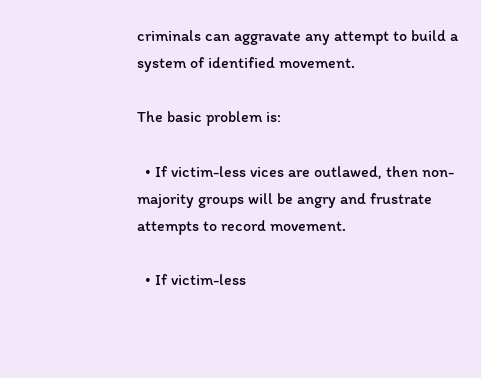criminals can aggravate any attempt to build a system of identified movement.

The basic problem is:

  • If victim-less vices are outlawed, then non-majority groups will be angry and frustrate attempts to record movement.

  • If victim-less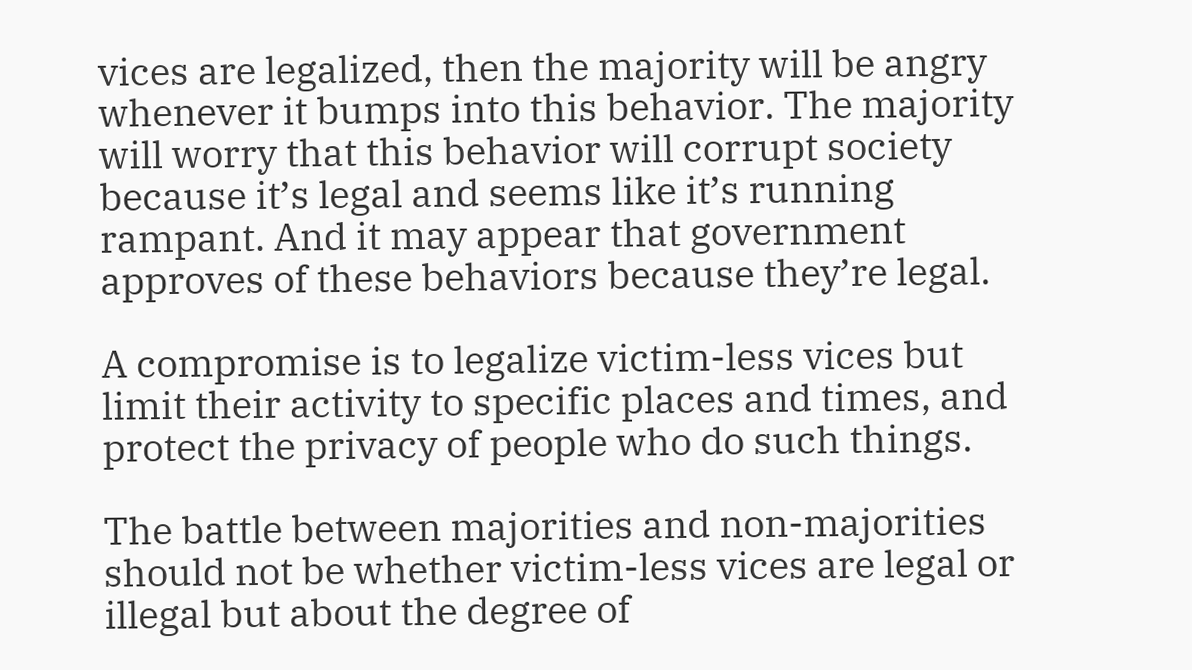vices are legalized, then the majority will be angry whenever it bumps into this behavior. The majority will worry that this behavior will corrupt society because it’s legal and seems like it’s running rampant. And it may appear that government approves of these behaviors because they’re legal.

A compromise is to legalize victim-less vices but limit their activity to specific places and times, and protect the privacy of people who do such things.

The battle between majorities and non-majorities should not be whether victim-less vices are legal or illegal but about the degree of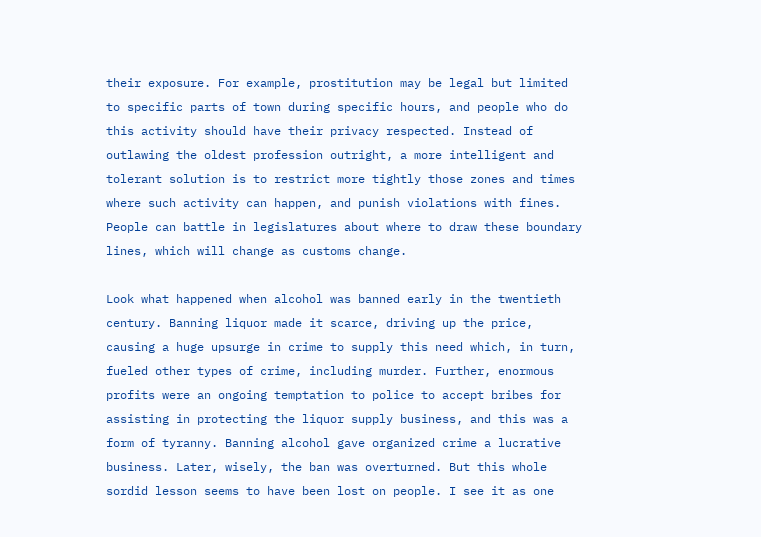their exposure. For example, prostitution may be legal but limited to specific parts of town during specific hours, and people who do this activity should have their privacy respected. Instead of outlawing the oldest profession outright, a more intelligent and tolerant solution is to restrict more tightly those zones and times where such activity can happen, and punish violations with fines. People can battle in legislatures about where to draw these boundary lines, which will change as customs change.

Look what happened when alcohol was banned early in the twentieth century. Banning liquor made it scarce, driving up the price, causing a huge upsurge in crime to supply this need which, in turn, fueled other types of crime, including murder. Further, enormous profits were an ongoing temptation to police to accept bribes for assisting in protecting the liquor supply business, and this was a form of tyranny. Banning alcohol gave organized crime a lucrative business. Later, wisely, the ban was overturned. But this whole sordid lesson seems to have been lost on people. I see it as one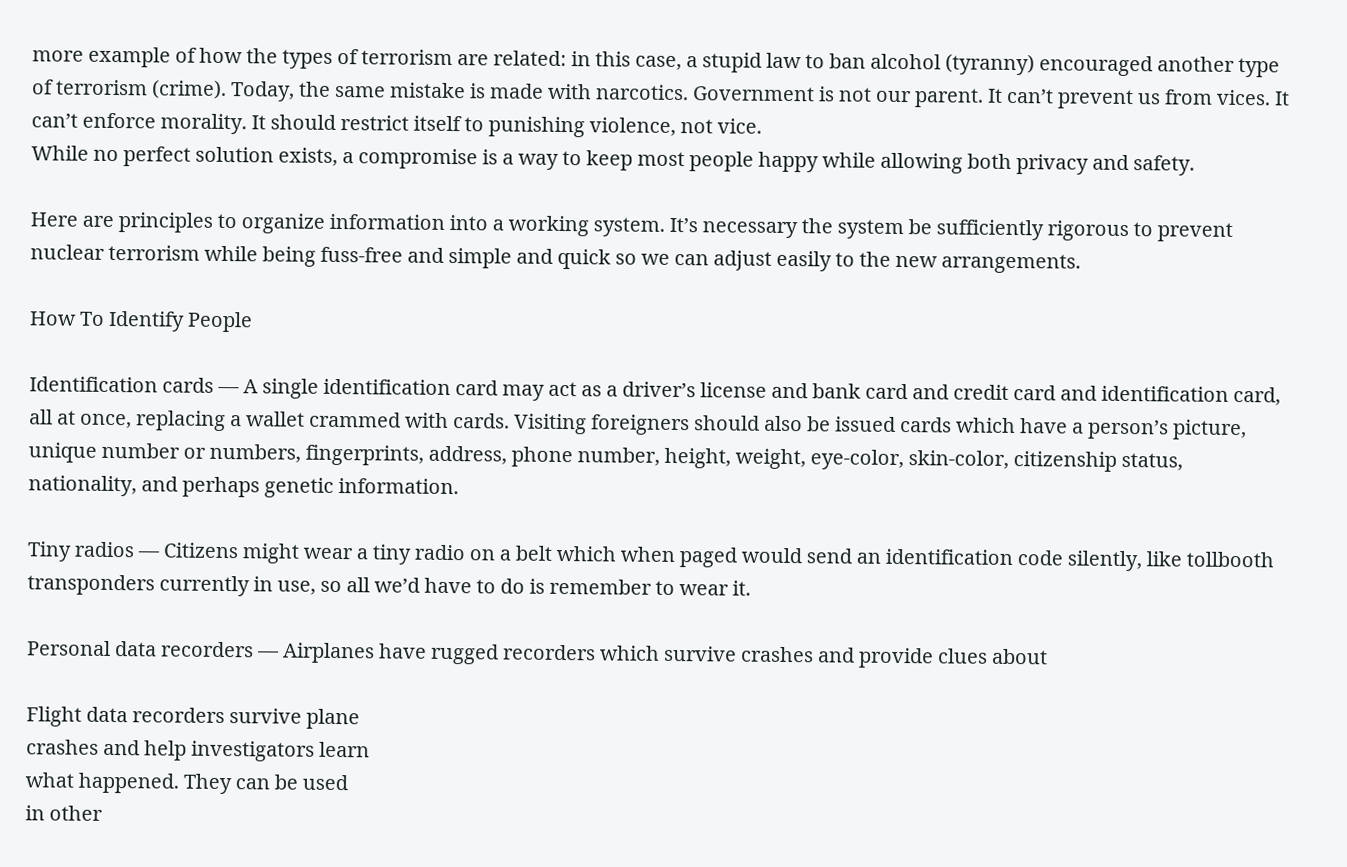more example of how the types of terrorism are related: in this case, a stupid law to ban alcohol (tyranny) encouraged another type of terrorism (crime). Today, the same mistake is made with narcotics. Government is not our parent. It can’t prevent us from vices. It can’t enforce morality. It should restrict itself to punishing violence, not vice.
While no perfect solution exists, a compromise is a way to keep most people happy while allowing both privacy and safety.

Here are principles to organize information into a working system. It’s necessary the system be sufficiently rigorous to prevent nuclear terrorism while being fuss-free and simple and quick so we can adjust easily to the new arrangements.

How To Identify People

Identification cards — A single identification card may act as a driver’s license and bank card and credit card and identification card, all at once, replacing a wallet crammed with cards. Visiting foreigners should also be issued cards which have a person’s picture, unique number or numbers, fingerprints, address, phone number, height, weight, eye-color, skin-color, citizenship status, nationality, and perhaps genetic information.

Tiny radios — Citizens might wear a tiny radio on a belt which when paged would send an identification code silently, like tollbooth transponders currently in use, so all we’d have to do is remember to wear it.

Personal data recorders — Airplanes have rugged recorders which survive crashes and provide clues about

Flight data recorders survive plane
crashes and help investigators learn
what happened. They can be used
in other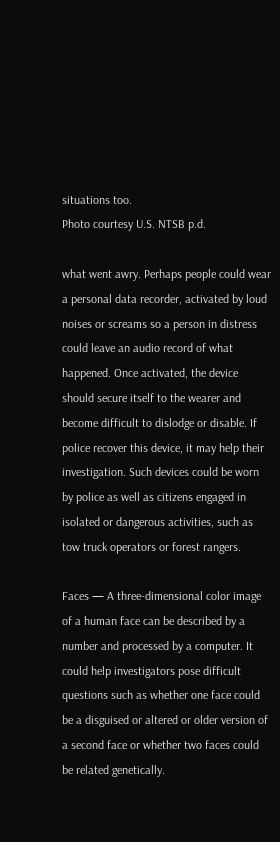situations too.
Photo courtesy U.S. NTSB p.d.

what went awry. Perhaps people could wear a personal data recorder, activated by loud noises or screams so a person in distress could leave an audio record of what happened. Once activated, the device should secure itself to the wearer and become difficult to dislodge or disable. If police recover this device, it may help their investigation. Such devices could be worn by police as well as citizens engaged in isolated or dangerous activities, such as tow truck operators or forest rangers.

Faces — A three-dimensional color image of a human face can be described by a number and processed by a computer. It could help investigators pose difficult questions such as whether one face could be a disguised or altered or older version of a second face or whether two faces could be related genetically.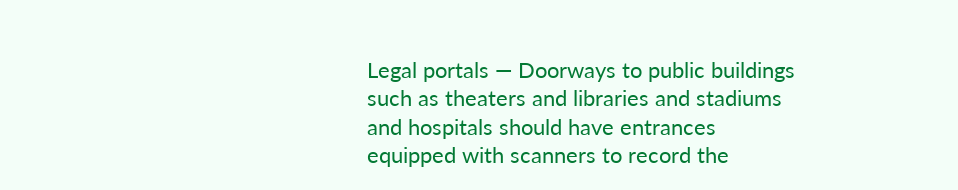Legal portals — Doorways to public buildings such as theaters and libraries and stadiums and hospitals should have entrances equipped with scanners to record the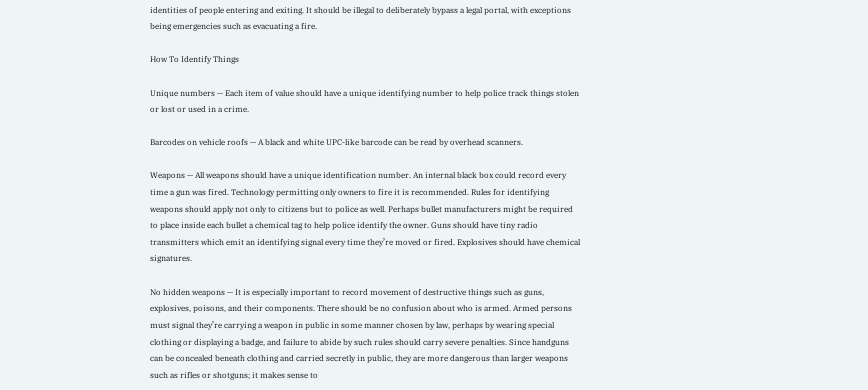identities of people entering and exiting. It should be illegal to deliberately bypass a legal portal, with exceptions being emergencies such as evacuating a fire.

How To Identify Things

Unique numbers — Each item of value should have a unique identifying number to help police track things stolen or lost or used in a crime.

Barcodes on vehicle roofs — A black and white UPC-like barcode can be read by overhead scanners.

Weapons — All weapons should have a unique identification number. An internal black box could record every time a gun was fired. Technology permitting only owners to fire it is recommended. Rules for identifying weapons should apply not only to citizens but to police as well. Perhaps bullet manufacturers might be required to place inside each bullet a chemical tag to help police identify the owner. Guns should have tiny radio transmitters which emit an identifying signal every time they’re moved or fired. Explosives should have chemical signatures.

No hidden weapons — It is especially important to record movement of destructive things such as guns, explosives, poisons, and their components. There should be no confusion about who is armed. Armed persons must signal they’re carrying a weapon in public in some manner chosen by law, perhaps by wearing special clothing or displaying a badge, and failure to abide by such rules should carry severe penalties. Since handguns can be concealed beneath clothing and carried secretly in public, they are more dangerous than larger weapons such as rifles or shotguns; it makes sense to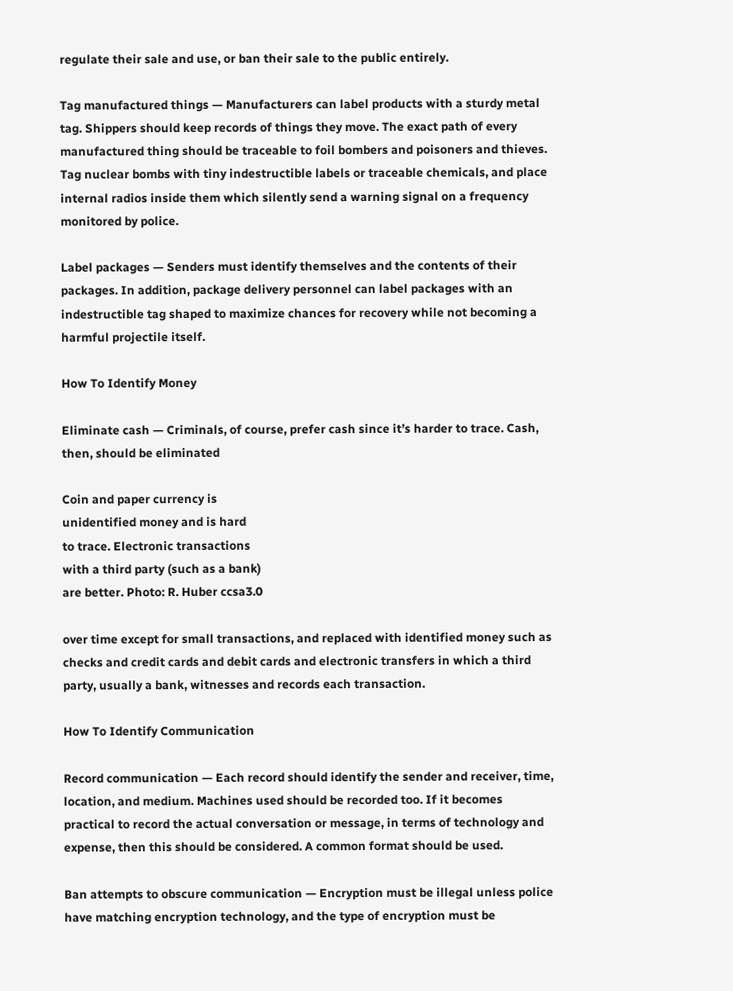regulate their sale and use, or ban their sale to the public entirely.

Tag manufactured things — Manufacturers can label products with a sturdy metal tag. Shippers should keep records of things they move. The exact path of every manufactured thing should be traceable to foil bombers and poisoners and thieves. Tag nuclear bombs with tiny indestructible labels or traceable chemicals, and place internal radios inside them which silently send a warning signal on a frequency monitored by police.

Label packages — Senders must identify themselves and the contents of their packages. In addition, package delivery personnel can label packages with an indestructible tag shaped to maximize chances for recovery while not becoming a harmful projectile itself.

How To Identify Money

Eliminate cash — Criminals, of course, prefer cash since it’s harder to trace. Cash, then, should be eliminated

Coin and paper currency is
unidentified money and is hard
to trace. Electronic transactions
with a third party (such as a bank)
are better. Photo: R. Huber ccsa3.0

over time except for small transactions, and replaced with identified money such as checks and credit cards and debit cards and electronic transfers in which a third party, usually a bank, witnesses and records each transaction.

How To Identify Communication

Record communication — Each record should identify the sender and receiver, time, location, and medium. Machines used should be recorded too. If it becomes practical to record the actual conversation or message, in terms of technology and expense, then this should be considered. A common format should be used.

Ban attempts to obscure communication — Encryption must be illegal unless police have matching encryption technology, and the type of encryption must be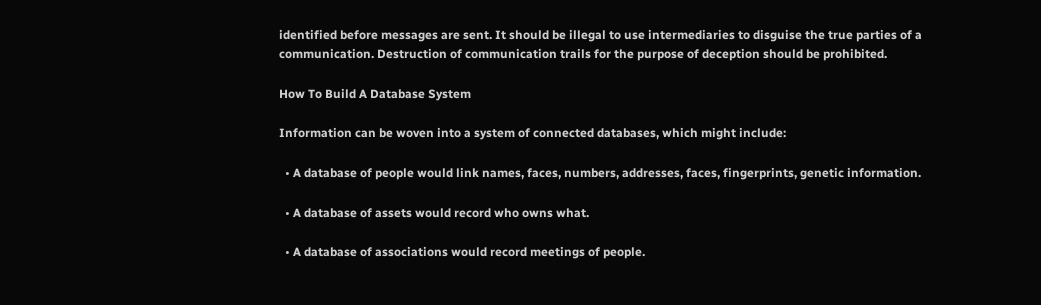identified before messages are sent. It should be illegal to use intermediaries to disguise the true parties of a communication. Destruction of communication trails for the purpose of deception should be prohibited.

How To Build A Database System

Information can be woven into a system of connected databases, which might include:

  • A database of people would link names, faces, numbers, addresses, faces, fingerprints, genetic information.

  • A database of assets would record who owns what.

  • A database of associations would record meetings of people.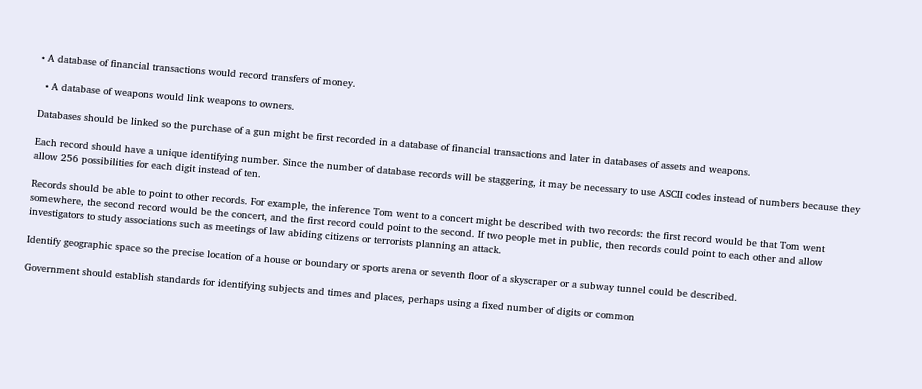• A database of financial transactions would record transfers of money.

  • A database of weapons would link weapons to owners.

Databases should be linked so the purchase of a gun might be first recorded in a database of financial transactions and later in databases of assets and weapons.

Each record should have a unique identifying number. Since the number of database records will be staggering, it may be necessary to use ASCII codes instead of numbers because they allow 256 possibilities for each digit instead of ten.

Records should be able to point to other records. For example, the inference Tom went to a concert might be described with two records: the first record would be that Tom went somewhere, the second record would be the concert, and the first record could point to the second. If two people met in public, then records could point to each other and allow investigators to study associations such as meetings of law abiding citizens or terrorists planning an attack.

Identify geographic space so the precise location of a house or boundary or sports arena or seventh floor of a skyscraper or a subway tunnel could be described.

Government should establish standards for identifying subjects and times and places, perhaps using a fixed number of digits or common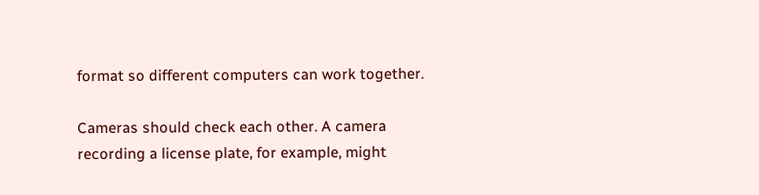format so different computers can work together.

Cameras should check each other. A camera recording a license plate, for example, might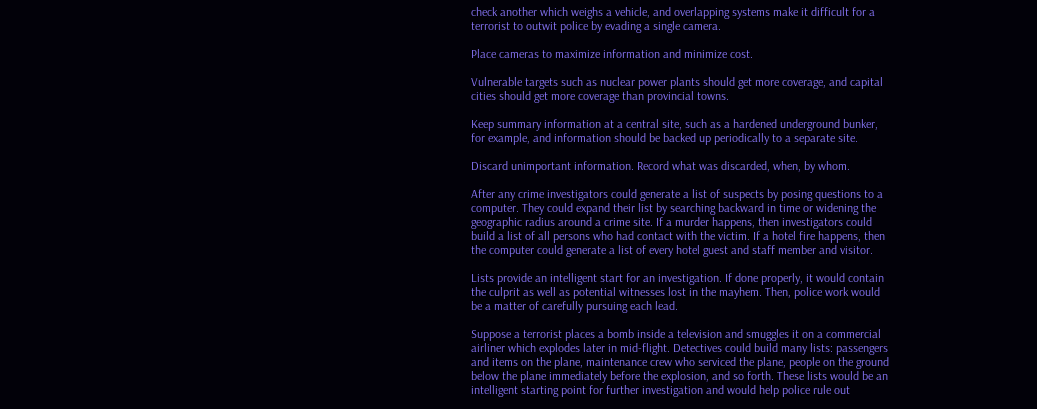check another which weighs a vehicle, and overlapping systems make it difficult for a terrorist to outwit police by evading a single camera.

Place cameras to maximize information and minimize cost.

Vulnerable targets such as nuclear power plants should get more coverage, and capital cities should get more coverage than provincial towns.

Keep summary information at a central site, such as a hardened underground bunker, for example, and information should be backed up periodically to a separate site.

Discard unimportant information. Record what was discarded, when, by whom.

After any crime investigators could generate a list of suspects by posing questions to a computer. They could expand their list by searching backward in time or widening the geographic radius around a crime site. If a murder happens, then investigators could build a list of all persons who had contact with the victim. If a hotel fire happens, then the computer could generate a list of every hotel guest and staff member and visitor.

Lists provide an intelligent start for an investigation. If done properly, it would contain the culprit as well as potential witnesses lost in the mayhem. Then, police work would be a matter of carefully pursuing each lead.

Suppose a terrorist places a bomb inside a television and smuggles it on a commercial airliner which explodes later in mid-flight. Detectives could build many lists: passengers and items on the plane, maintenance crew who serviced the plane, people on the ground below the plane immediately before the explosion, and so forth. These lists would be an intelligent starting point for further investigation and would help police rule out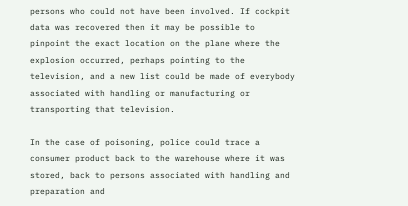persons who could not have been involved. If cockpit data was recovered then it may be possible to pinpoint the exact location on the plane where the explosion occurred, perhaps pointing to the television, and a new list could be made of everybody associated with handling or manufacturing or transporting that television.

In the case of poisoning, police could trace a consumer product back to the warehouse where it was stored, back to persons associated with handling and preparation and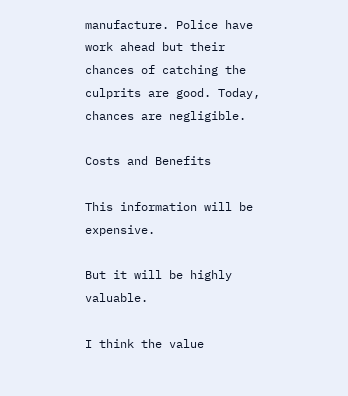manufacture. Police have work ahead but their chances of catching the culprits are good. Today, chances are negligible.

Costs and Benefits

This information will be expensive.

But it will be highly valuable.

I think the value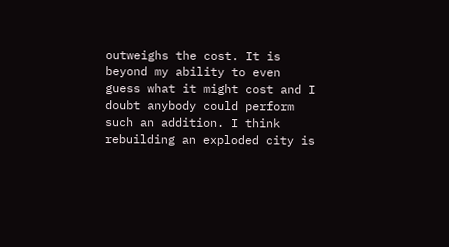outweighs the cost. It is beyond my ability to even guess what it might cost and I doubt anybody could perform such an addition. I think rebuilding an exploded city is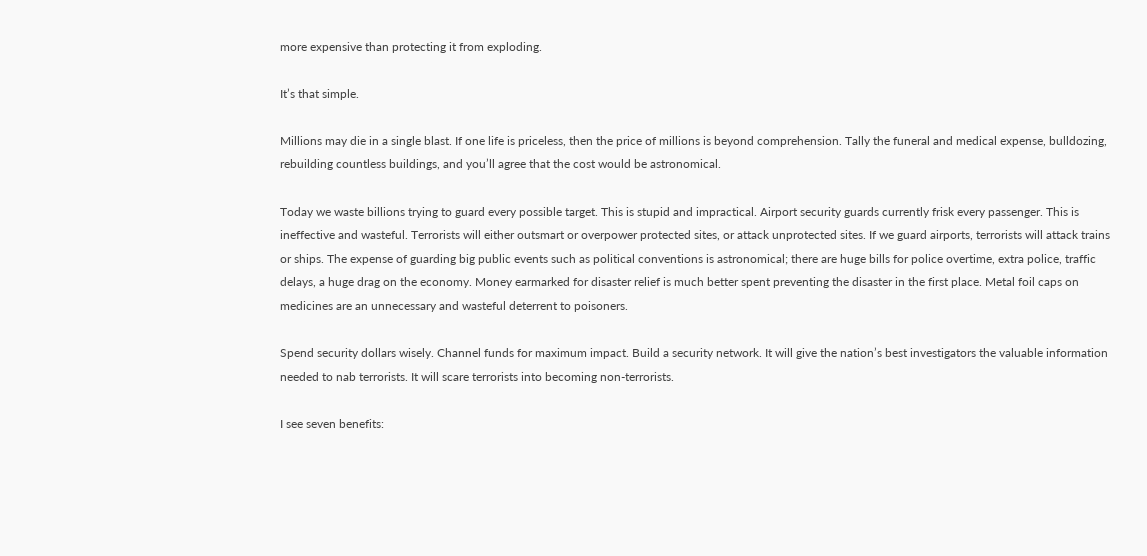more expensive than protecting it from exploding.

It’s that simple.

Millions may die in a single blast. If one life is priceless, then the price of millions is beyond comprehension. Tally the funeral and medical expense, bulldozing, rebuilding countless buildings, and you’ll agree that the cost would be astronomical.

Today we waste billions trying to guard every possible target. This is stupid and impractical. Airport security guards currently frisk every passenger. This is ineffective and wasteful. Terrorists will either outsmart or overpower protected sites, or attack unprotected sites. If we guard airports, terrorists will attack trains or ships. The expense of guarding big public events such as political conventions is astronomical; there are huge bills for police overtime, extra police, traffic delays, a huge drag on the economy. Money earmarked for disaster relief is much better spent preventing the disaster in the first place. Metal foil caps on medicines are an unnecessary and wasteful deterrent to poisoners.

Spend security dollars wisely. Channel funds for maximum impact. Build a security network. It will give the nation’s best investigators the valuable information needed to nab terrorists. It will scare terrorists into becoming non-terrorists.

I see seven benefits: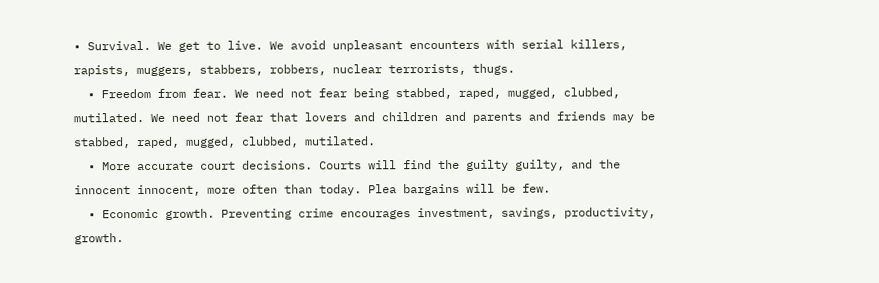• Survival. We get to live. We avoid unpleasant encounters with serial killers, rapists, muggers, stabbers, robbers, nuclear terrorists, thugs.
  • Freedom from fear. We need not fear being stabbed, raped, mugged, clubbed, mutilated. We need not fear that lovers and children and parents and friends may be stabbed, raped, mugged, clubbed, mutilated.
  • More accurate court decisions. Courts will find the guilty guilty, and the innocent innocent, more often than today. Plea bargains will be few.
  • Economic growth. Preventing crime encourages investment, savings, productivity, growth.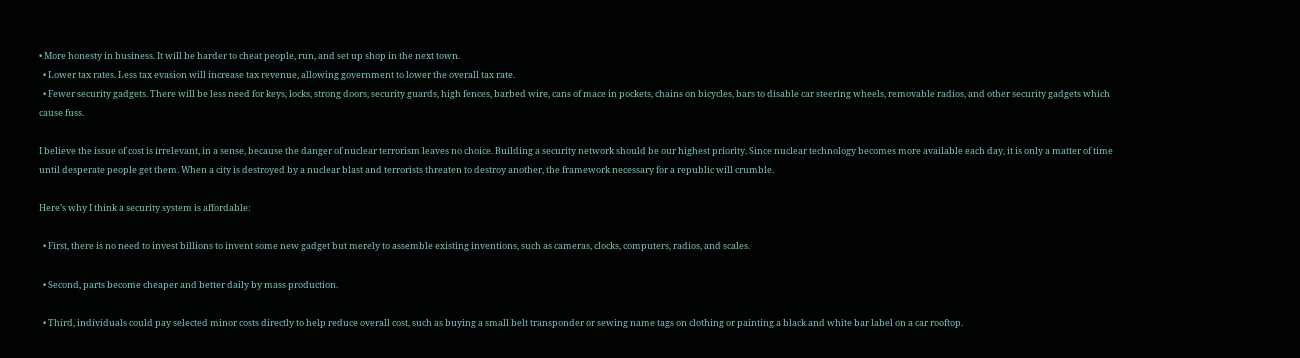• More honesty in business. It will be harder to cheat people, run, and set up shop in the next town.
  • Lower tax rates. Less tax evasion will increase tax revenue, allowing government to lower the overall tax rate.
  • Fewer security gadgets. There will be less need for keys, locks, strong doors, security guards, high fences, barbed wire, cans of mace in pockets, chains on bicycles, bars to disable car steering wheels, removable radios, and other security gadgets which cause fuss.

I believe the issue of cost is irrelevant, in a sense, because the danger of nuclear terrorism leaves no choice. Building a security network should be our highest priority. Since nuclear technology becomes more available each day, it is only a matter of time until desperate people get them. When a city is destroyed by a nuclear blast and terrorists threaten to destroy another, the framework necessary for a republic will crumble.

Here’s why I think a security system is affordable:

  • First, there is no need to invest billions to invent some new gadget but merely to assemble existing inventions, such as cameras, clocks, computers, radios, and scales.

  • Second, parts become cheaper and better daily by mass production.

  • Third, individuals could pay selected minor costs directly to help reduce overall cost, such as buying a small belt transponder or sewing name tags on clothing or painting a black and white bar label on a car rooftop.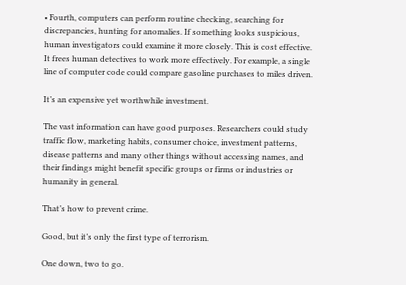• Fourth, computers can perform routine checking, searching for discrepancies, hunting for anomalies. If something looks suspicious, human investigators could examine it more closely. This is cost effective. It frees human detectives to work more effectively. For example, a single line of computer code could compare gasoline purchases to miles driven.

It’s an expensive yet worthwhile investment.

The vast information can have good purposes. Researchers could study traffic flow, marketing habits, consumer choice, investment patterns, disease patterns and many other things without accessing names, and their findings might benefit specific groups or firms or industries or humanity in general.

That’s how to prevent crime.

Good, but it’s only the first type of terrorism.

One down, two to go.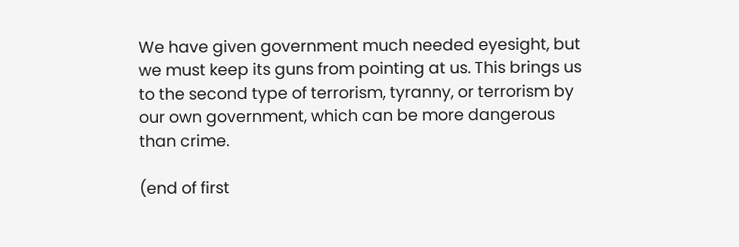We have given government much needed eyesight, but we must keep its guns from pointing at us. This brings us to the second type of terrorism, tyranny, or terrorism by our own government, which can be more dangerous than crime.

(end of first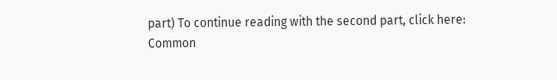part) To continue reading with the second part, click here:
Common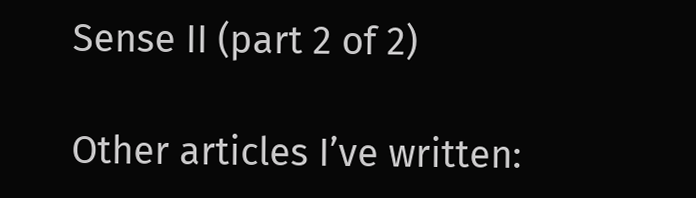Sense II (part 2 of 2)

Other articles I’ve written: